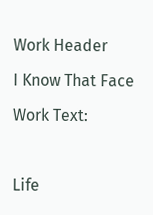Work Header

I Know That Face

Work Text:



Life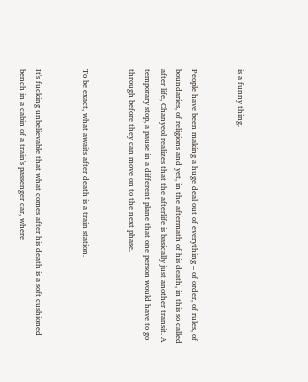is a funny thing.


People have been making a huge deal out of everything – of order, of rules, of boundaries, of religions and yet, in the aftermath of his death, in this so called after life, Chanyeol realizes that the afterlife is basically just another transit. A temporary stop, a pause in a different plane that one person would have to go through before they can move on to the next phase.


To be exact, what awaits after death is a train station.


It's fucking unbelievable that what comes after his death is a soft cushioned bench in a cabin of a train's passenger car, where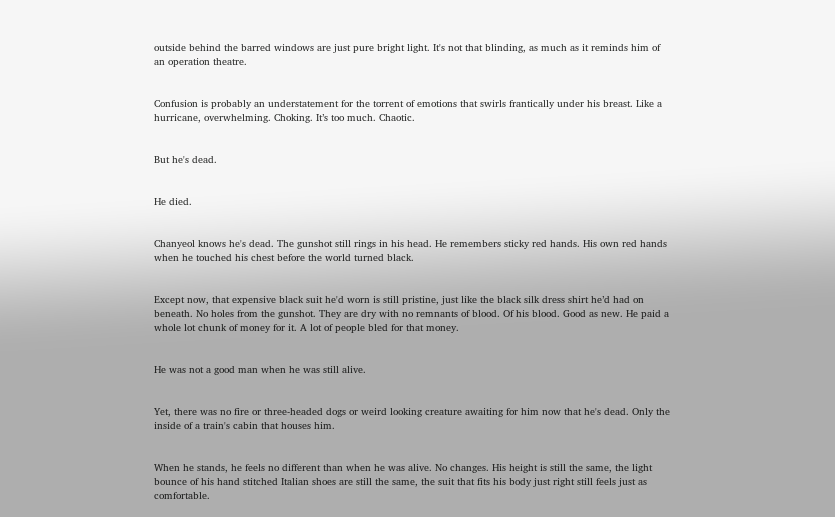outside behind the barred windows are just pure bright light. It's not that blinding, as much as it reminds him of an operation theatre.


Confusion is probably an understatement for the torrent of emotions that swirls frantically under his breast. Like a hurricane, overwhelming. Choking. It’s too much. Chaotic.


But he's dead.


He died.


Chanyeol knows he's dead. The gunshot still rings in his head. He remembers sticky red hands. His own red hands when he touched his chest before the world turned black.


Except now, that expensive black suit he'd worn is still pristine, just like the black silk dress shirt he’d had on beneath. No holes from the gunshot. They are dry with no remnants of blood. Of his blood. Good as new. He paid a whole lot chunk of money for it. A lot of people bled for that money.


He was not a good man when he was still alive.


Yet, there was no fire or three-headed dogs or weird looking creature awaiting for him now that he's dead. Only the inside of a train's cabin that houses him.


When he stands, he feels no different than when he was alive. No changes. His height is still the same, the light bounce of his hand stitched Italian shoes are still the same, the suit that fits his body just right still feels just as comfortable.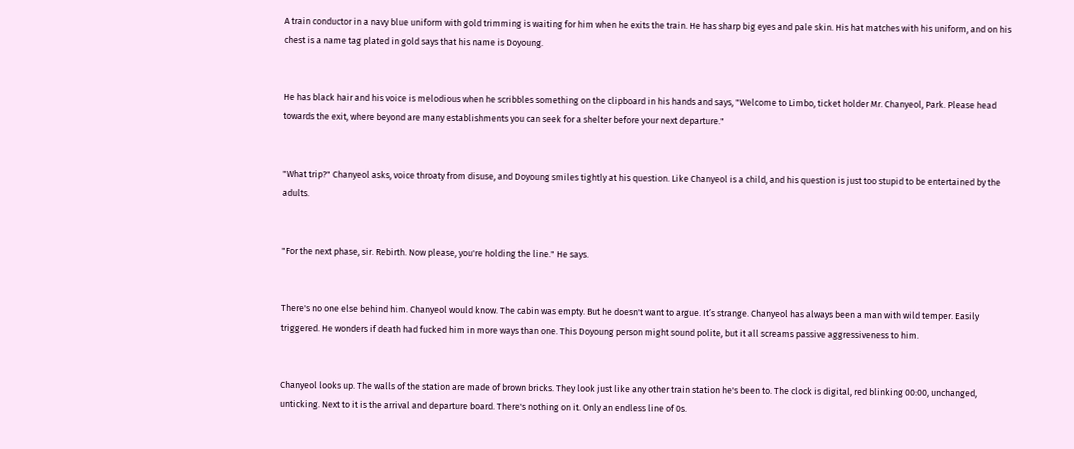A train conductor in a navy blue uniform with gold trimming is waiting for him when he exits the train. He has sharp big eyes and pale skin. His hat matches with his uniform, and on his chest is a name tag plated in gold says that his name is Doyoung.


He has black hair and his voice is melodious when he scribbles something on the clipboard in his hands and says, "Welcome to Limbo, ticket holder Mr. Chanyeol, Park. Please head towards the exit, where beyond are many establishments you can seek for a shelter before your next departure."


"What trip?" Chanyeol asks, voice throaty from disuse, and Doyoung smiles tightly at his question. Like Chanyeol is a child, and his question is just too stupid to be entertained by the adults.


"For the next phase, sir. Rebirth. Now please, you're holding the line." He says.


There's no one else behind him. Chanyeol would know. The cabin was empty. But he doesn't want to argue. It’s strange. Chanyeol has always been a man with wild temper. Easily triggered. He wonders if death had fucked him in more ways than one. This Doyoung person might sound polite, but it all screams passive aggressiveness to him.


Chanyeol looks up. The walls of the station are made of brown bricks. They look just like any other train station he's been to. The clock is digital, red blinking 00:00, unchanged, unticking. Next to it is the arrival and departure board. There's nothing on it. Only an endless line of 0s.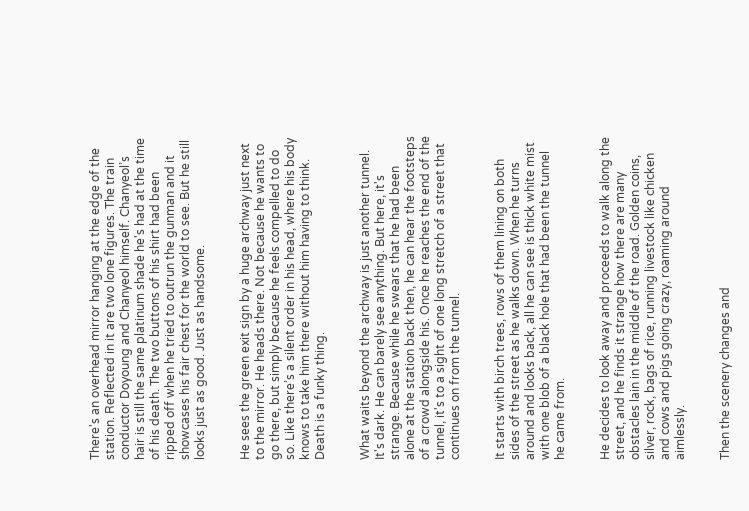There's an overhead mirror hanging at the edge of the station. Reflected in it are two lone figures. The train conductor Doyoung and Chanyeol himself. Chanyeol’s hair is still the same platinum shade he's had at the time of his death. The two buttons of his shirt had been ripped off when he tried to outrun the gunman and it showcases his fair chest for the world to see. But he still looks just as good. Just as handsome.


He sees the green exit sign by a huge archway just next to the mirror. He heads there. Not because he wants to go there, but simply because he feels compelled to do so. Like there’s a silent order in his head, where his body knows to take him there without him having to think. Death is a funky thing.


What waits beyond the archway is just another tunnel. It's dark. He can barely see anything. But here, it's strange. Because while he swears that he had been alone at the station back then, he can hear the footsteps of a crowd alongside his. Once he reaches the end of the tunnel, it's to a sight of one long stretch of a street that continues on from the tunnel.


It starts with birch trees, rows of them lining on both sides of the street as he walks down. When he turns around and looks back, all he can see is thick white mist with one blob of a black hole that had been the tunnel he came from.


He decides to look away and proceeds to walk along the street, and he finds it strange how there are many obstacles lain in the middle of the road. Golden coins, silver, rock, bags of rice, running livestock like chicken and cows and pigs going crazy, roaming around aimlessly.


Then the scenery changes and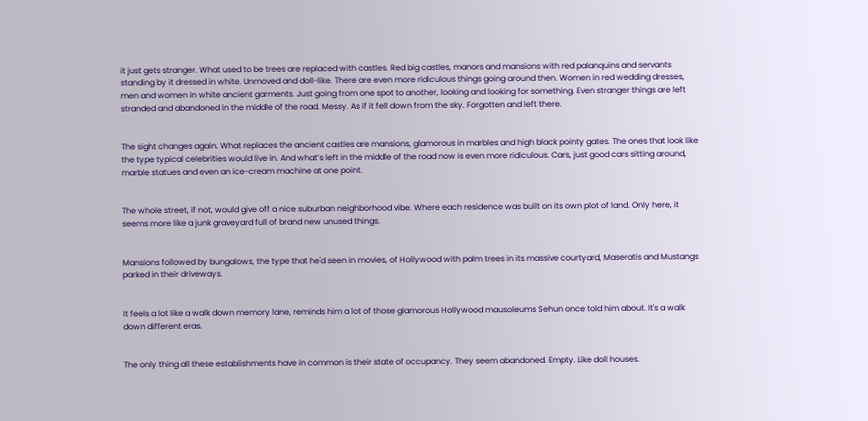it just gets stranger. What used to be trees are replaced with castles. Red big castles, manors and mansions with red palanquins and servants standing by it dressed in white. Unmoved and doll-like. There are even more ridiculous things going around then. Women in red wedding dresses, men and women in white ancient garments. Just going from one spot to another, looking and looking for something. Even stranger things are left stranded and abandoned in the middle of the road. Messy. As if it fell down from the sky. Forgotten and left there.


The sight changes again. What replaces the ancient castles are mansions, glamorous in marbles and high black pointy gates. The ones that look like the type typical celebrities would live in. And what’s left in the middle of the road now is even more ridiculous. Cars, just good cars sitting around, marble statues and even an ice-cream machine at one point.


The whole street, if not, would give off a nice suburban neighborhood vibe. Where each residence was built on its own plot of land. Only here, it seems more like a junk graveyard full of brand new unused things.


Mansions followed by bungalows, the type that he'd seen in movies, of Hollywood with palm trees in its massive courtyard, Maseratis and Mustangs parked in their driveways.


It feels a lot like a walk down memory lane, reminds him a lot of those glamorous Hollywood mausoleums Sehun once told him about. It's a walk down different eras.


The only thing all these establishments have in common is their state of occupancy. They seem abandoned. Empty. Like doll houses.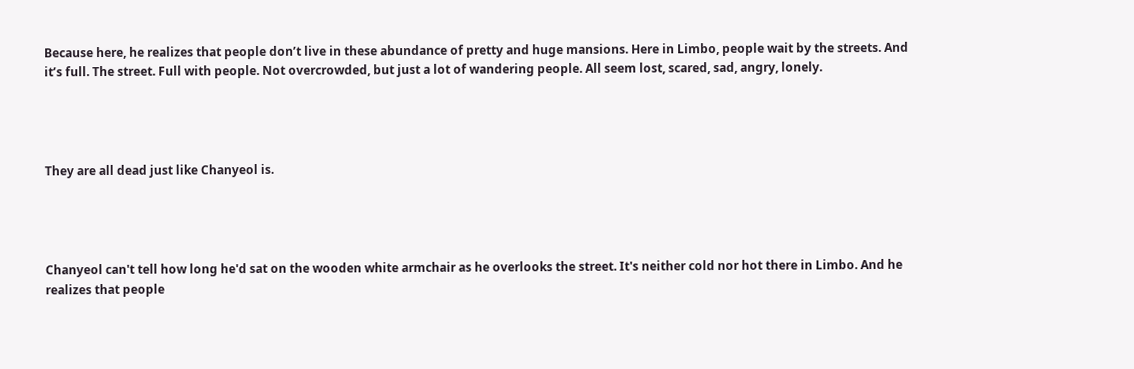Because here, he realizes that people don’t live in these abundance of pretty and huge mansions. Here in Limbo, people wait by the streets. And it’s full. The street. Full with people. Not overcrowded, but just a lot of wandering people. All seem lost, scared, sad, angry, lonely.




They are all dead just like Chanyeol is.




Chanyeol can't tell how long he'd sat on the wooden white armchair as he overlooks the street. It's neither cold nor hot there in Limbo. And he realizes that people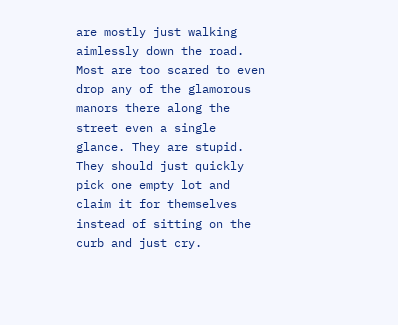are mostly just walking aimlessly down the road. Most are too scared to even drop any of the glamorous manors there along the street even a single glance. They are stupid. They should just quickly pick one empty lot and claim it for themselves instead of sitting on the curb and just cry.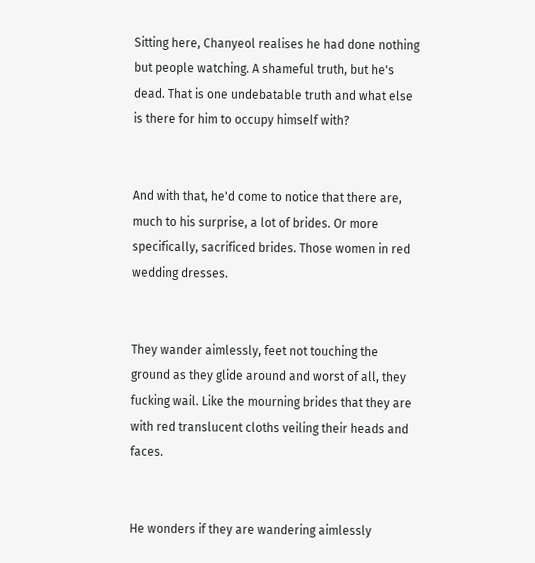Sitting here, Chanyeol realises he had done nothing but people watching. A shameful truth, but he's dead. That is one undebatable truth and what else is there for him to occupy himself with?


And with that, he'd come to notice that there are, much to his surprise, a lot of brides. Or more specifically, sacrificed brides. Those women in red wedding dresses.


They wander aimlessly, feet not touching the ground as they glide around and worst of all, they fucking wail. Like the mourning brides that they are with red translucent cloths veiling their heads and faces.


He wonders if they are wandering aimlessly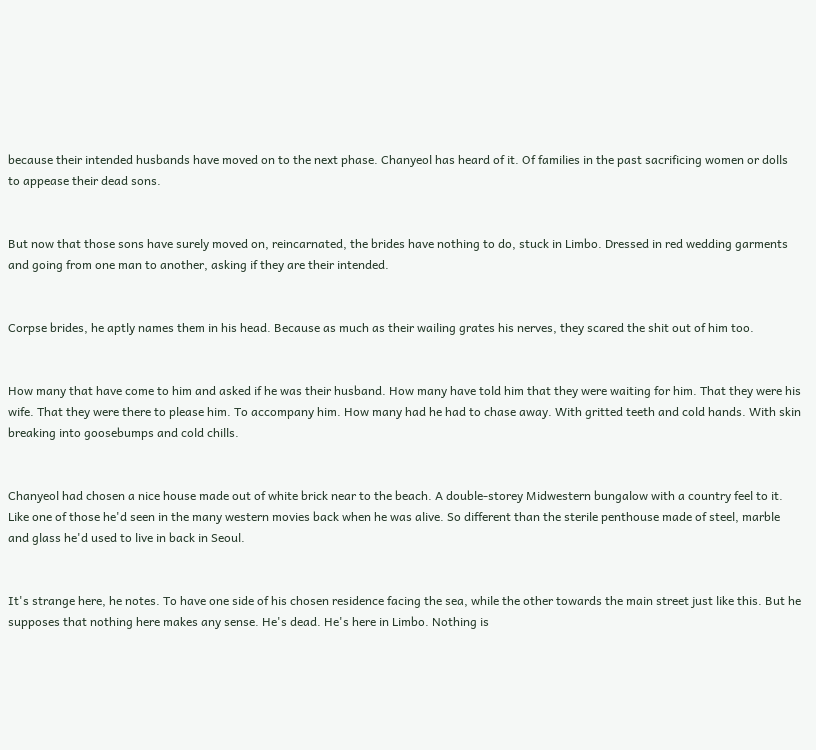because their intended husbands have moved on to the next phase. Chanyeol has heard of it. Of families in the past sacrificing women or dolls to appease their dead sons.


But now that those sons have surely moved on, reincarnated, the brides have nothing to do, stuck in Limbo. Dressed in red wedding garments and going from one man to another, asking if they are their intended.


Corpse brides, he aptly names them in his head. Because as much as their wailing grates his nerves, they scared the shit out of him too.


How many that have come to him and asked if he was their husband. How many have told him that they were waiting for him. That they were his wife. That they were there to please him. To accompany him. How many had he had to chase away. With gritted teeth and cold hands. With skin breaking into goosebumps and cold chills.


Chanyeol had chosen a nice house made out of white brick near to the beach. A double-storey Midwestern bungalow with a country feel to it. Like one of those he'd seen in the many western movies back when he was alive. So different than the sterile penthouse made of steel, marble and glass he'd used to live in back in Seoul.


It's strange here, he notes. To have one side of his chosen residence facing the sea, while the other towards the main street just like this. But he supposes that nothing here makes any sense. He's dead. He's here in Limbo. Nothing is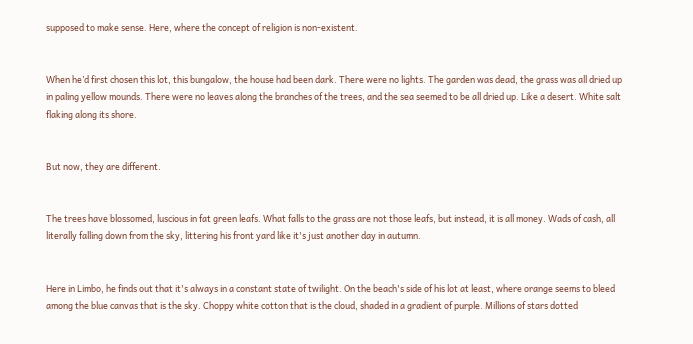supposed to make sense. Here, where the concept of religion is non-existent.


When he’d first chosen this lot, this bungalow, the house had been dark. There were no lights. The garden was dead, the grass was all dried up in paling yellow mounds. There were no leaves along the branches of the trees, and the sea seemed to be all dried up. Like a desert. White salt flaking along its shore.


But now, they are different.


The trees have blossomed, luscious in fat green leafs. What falls to the grass are not those leafs, but instead, it is all money. Wads of cash, all literally falling down from the sky, littering his front yard like it's just another day in autumn.


Here in Limbo, he finds out that it's always in a constant state of twilight. On the beach's side of his lot at least, where orange seems to bleed among the blue canvas that is the sky. Choppy white cotton that is the cloud, shaded in a gradient of purple. Millions of stars dotted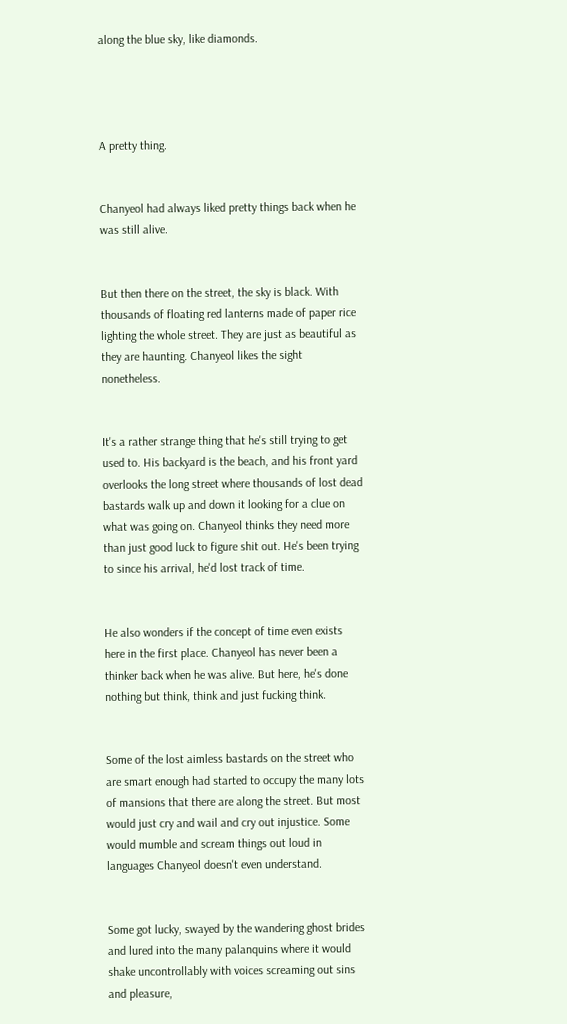along the blue sky, like diamonds.




A pretty thing.


Chanyeol had always liked pretty things back when he was still alive.


But then there on the street, the sky is black. With thousands of floating red lanterns made of paper rice lighting the whole street. They are just as beautiful as they are haunting. Chanyeol likes the sight nonetheless.


It's a rather strange thing that he's still trying to get used to. His backyard is the beach, and his front yard overlooks the long street where thousands of lost dead bastards walk up and down it looking for a clue on what was going on. Chanyeol thinks they need more than just good luck to figure shit out. He's been trying to since his arrival, he'd lost track of time.


He also wonders if the concept of time even exists here in the first place. Chanyeol has never been a thinker back when he was alive. But here, he's done nothing but think, think and just fucking think.


Some of the lost aimless bastards on the street who are smart enough had started to occupy the many lots of mansions that there are along the street. But most would just cry and wail and cry out injustice. Some would mumble and scream things out loud in languages Chanyeol doesn't even understand.


Some got lucky, swayed by the wandering ghost brides and lured into the many palanquins where it would shake uncontrollably with voices screaming out sins and pleasure,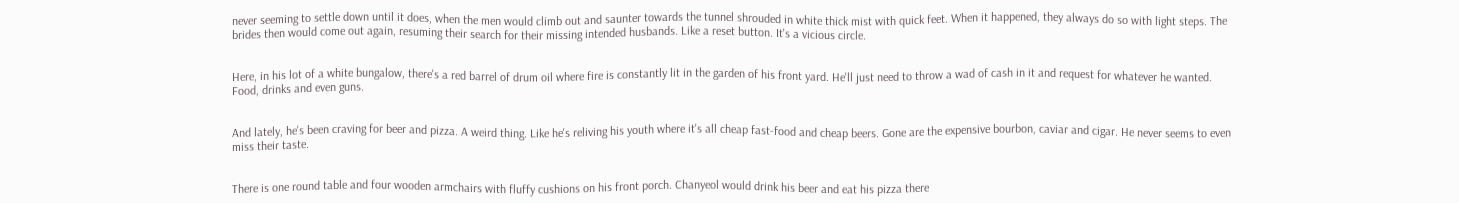never seeming to settle down until it does, when the men would climb out and saunter towards the tunnel shrouded in white thick mist with quick feet. When it happened, they always do so with light steps. The brides then would come out again, resuming their search for their missing intended husbands. Like a reset button. It's a vicious circle.


Here, in his lot of a white bungalow, there's a red barrel of drum oil where fire is constantly lit in the garden of his front yard. He'll just need to throw a wad of cash in it and request for whatever he wanted. Food, drinks and even guns.


And lately, he's been craving for beer and pizza. A weird thing. Like he's reliving his youth where it's all cheap fast-food and cheap beers. Gone are the expensive bourbon, caviar and cigar. He never seems to even miss their taste.


There is one round table and four wooden armchairs with fluffy cushions on his front porch. Chanyeol would drink his beer and eat his pizza there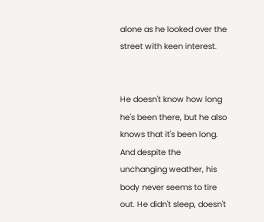alone as he looked over the street with keen interest.


He doesn't know how long he's been there, but he also knows that it's been long. And despite the unchanging weather, his body never seems to tire out. He didn't sleep, doesn't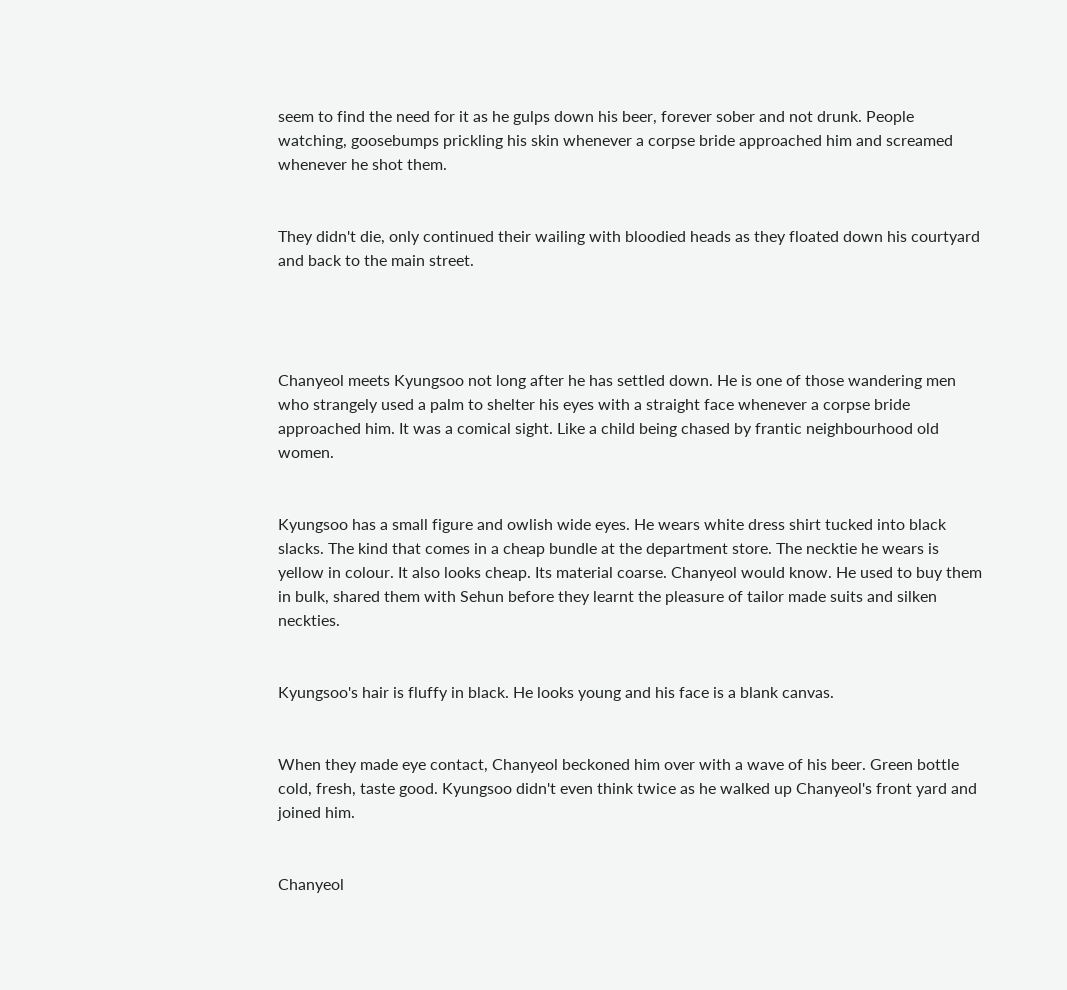seem to find the need for it as he gulps down his beer, forever sober and not drunk. People watching, goosebumps prickling his skin whenever a corpse bride approached him and screamed whenever he shot them.


They didn't die, only continued their wailing with bloodied heads as they floated down his courtyard and back to the main street.




Chanyeol meets Kyungsoo not long after he has settled down. He is one of those wandering men who strangely used a palm to shelter his eyes with a straight face whenever a corpse bride approached him. It was a comical sight. Like a child being chased by frantic neighbourhood old women.


Kyungsoo has a small figure and owlish wide eyes. He wears white dress shirt tucked into black slacks. The kind that comes in a cheap bundle at the department store. The necktie he wears is yellow in colour. It also looks cheap. Its material coarse. Chanyeol would know. He used to buy them in bulk, shared them with Sehun before they learnt the pleasure of tailor made suits and silken neckties.


Kyungsoo's hair is fluffy in black. He looks young and his face is a blank canvas.


When they made eye contact, Chanyeol beckoned him over with a wave of his beer. Green bottle cold, fresh, taste good. Kyungsoo didn't even think twice as he walked up Chanyeol's front yard and joined him.


Chanyeol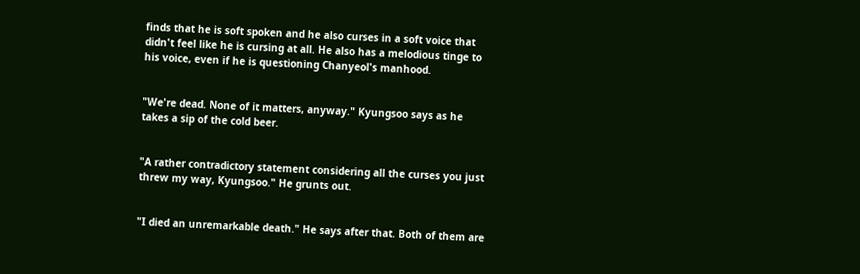finds that he is soft spoken and he also curses in a soft voice that didn't feel like he is cursing at all. He also has a melodious tinge to his voice, even if he is questioning Chanyeol's manhood.


"We're dead. None of it matters, anyway." Kyungsoo says as he takes a sip of the cold beer.


"A rather contradictory statement considering all the curses you just threw my way, Kyungsoo." He grunts out.


"I died an unremarkable death." He says after that. Both of them are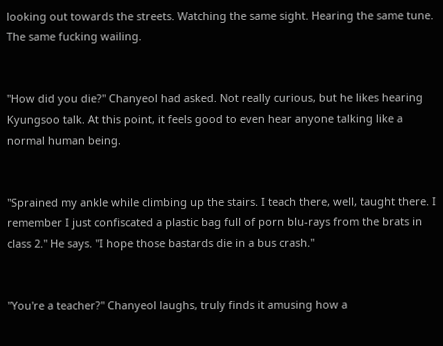looking out towards the streets. Watching the same sight. Hearing the same tune. The same fucking wailing.


"How did you die?" Chanyeol had asked. Not really curious, but he likes hearing Kyungsoo talk. At this point, it feels good to even hear anyone talking like a normal human being.


"Sprained my ankle while climbing up the stairs. I teach there, well, taught there. I remember I just confiscated a plastic bag full of porn blu-rays from the brats in class 2." He says. "I hope those bastards die in a bus crash."


"You're a teacher?" Chanyeol laughs, truly finds it amusing how a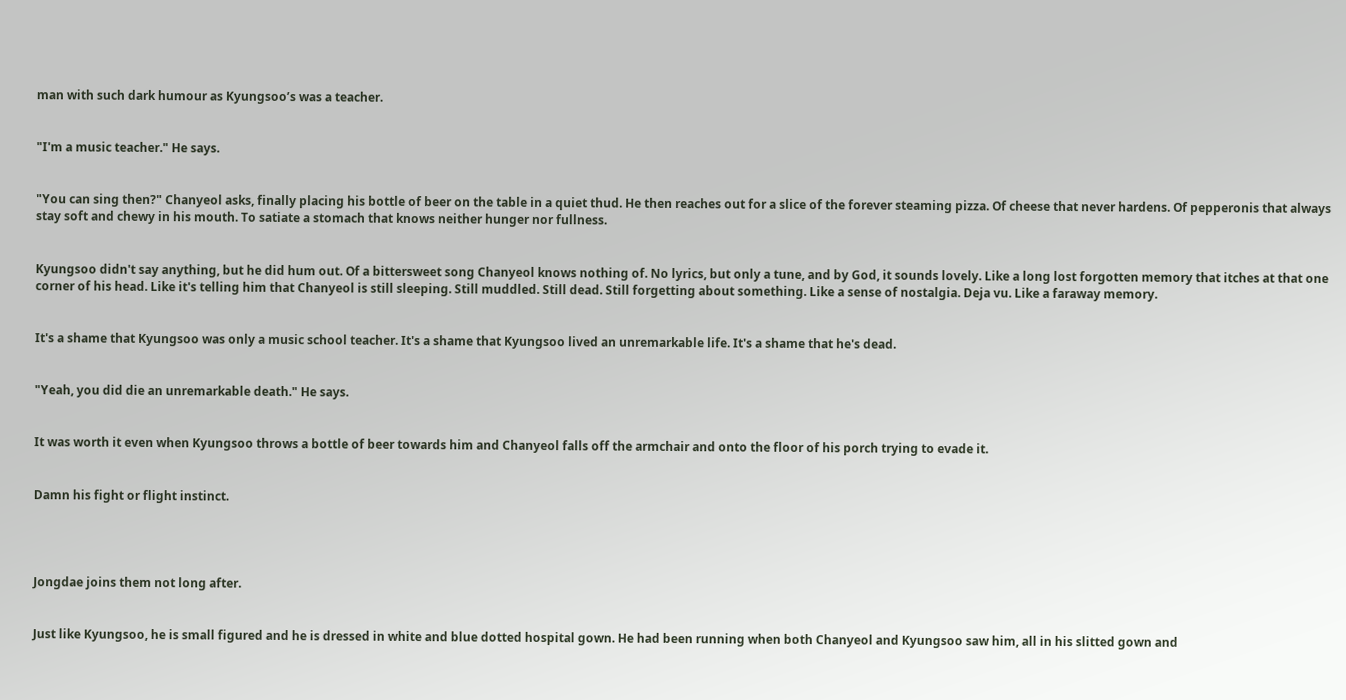man with such dark humour as Kyungsoo’s was a teacher.


"I'm a music teacher." He says.


"You can sing then?" Chanyeol asks, finally placing his bottle of beer on the table in a quiet thud. He then reaches out for a slice of the forever steaming pizza. Of cheese that never hardens. Of pepperonis that always stay soft and chewy in his mouth. To satiate a stomach that knows neither hunger nor fullness.


Kyungsoo didn't say anything, but he did hum out. Of a bittersweet song Chanyeol knows nothing of. No lyrics, but only a tune, and by God, it sounds lovely. Like a long lost forgotten memory that itches at that one corner of his head. Like it's telling him that Chanyeol is still sleeping. Still muddled. Still dead. Still forgetting about something. Like a sense of nostalgia. Deja vu. Like a faraway memory.


It's a shame that Kyungsoo was only a music school teacher. It's a shame that Kyungsoo lived an unremarkable life. It's a shame that he's dead.


"Yeah, you did die an unremarkable death." He says.


It was worth it even when Kyungsoo throws a bottle of beer towards him and Chanyeol falls off the armchair and onto the floor of his porch trying to evade it.


Damn his fight or flight instinct.




Jongdae joins them not long after.


Just like Kyungsoo, he is small figured and he is dressed in white and blue dotted hospital gown. He had been running when both Chanyeol and Kyungsoo saw him, all in his slitted gown and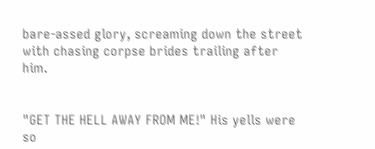bare-assed glory, screaming down the street with chasing corpse brides trailing after him.


"GET THE HELL AWAY FROM ME!" His yells were so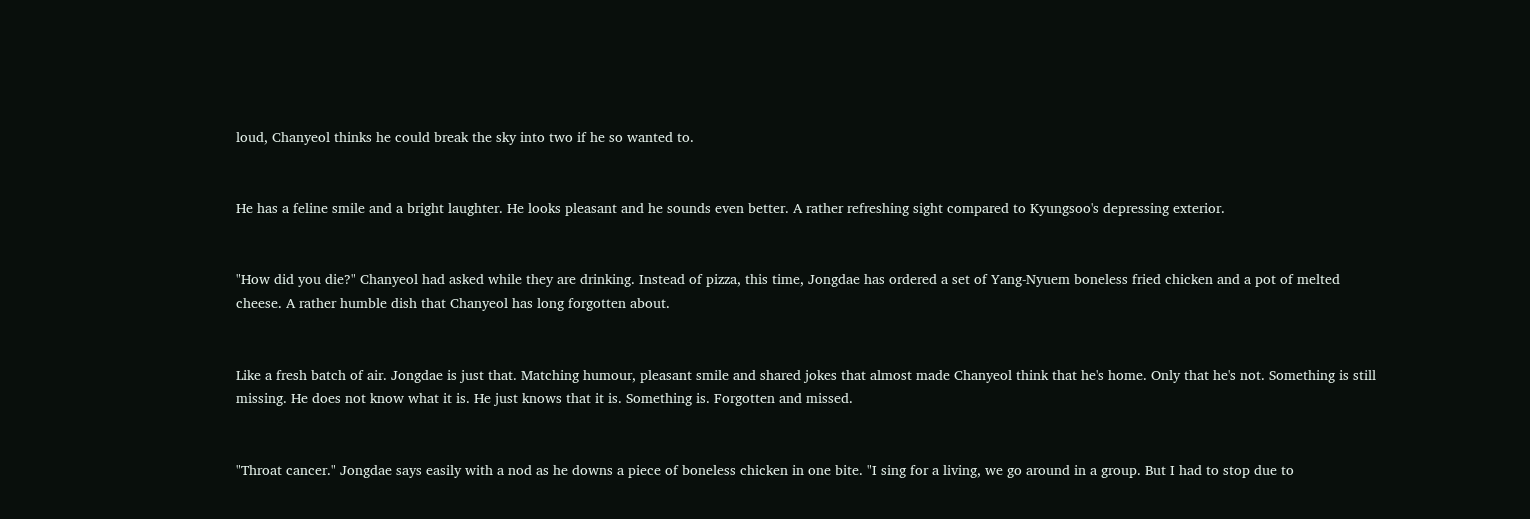loud, Chanyeol thinks he could break the sky into two if he so wanted to.


He has a feline smile and a bright laughter. He looks pleasant and he sounds even better. A rather refreshing sight compared to Kyungsoo's depressing exterior.


"How did you die?" Chanyeol had asked while they are drinking. Instead of pizza, this time, Jongdae has ordered a set of Yang-Nyuem boneless fried chicken and a pot of melted cheese. A rather humble dish that Chanyeol has long forgotten about.


Like a fresh batch of air. Jongdae is just that. Matching humour, pleasant smile and shared jokes that almost made Chanyeol think that he's home. Only that he's not. Something is still missing. He does not know what it is. He just knows that it is. Something is. Forgotten and missed.


"Throat cancer." Jongdae says easily with a nod as he downs a piece of boneless chicken in one bite. "I sing for a living, we go around in a group. But I had to stop due to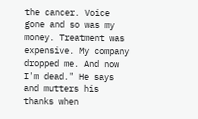the cancer. Voice gone and so was my money. Treatment was expensive. My company dropped me. And now I'm dead." He says and mutters his thanks when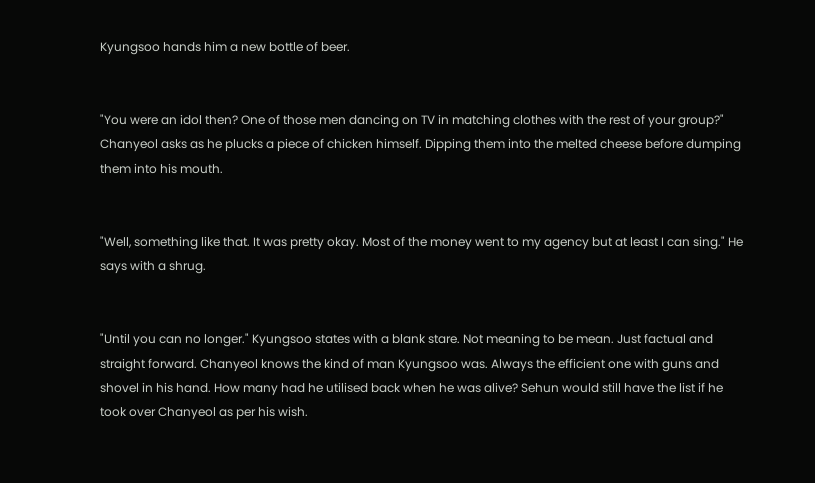Kyungsoo hands him a new bottle of beer.


"You were an idol then? One of those men dancing on TV in matching clothes with the rest of your group?" Chanyeol asks as he plucks a piece of chicken himself. Dipping them into the melted cheese before dumping them into his mouth.


"Well, something like that. It was pretty okay. Most of the money went to my agency but at least I can sing." He says with a shrug.


"Until you can no longer." Kyungsoo states with a blank stare. Not meaning to be mean. Just factual and straight forward. Chanyeol knows the kind of man Kyungsoo was. Always the efficient one with guns and shovel in his hand. How many had he utilised back when he was alive? Sehun would still have the list if he took over Chanyeol as per his wish.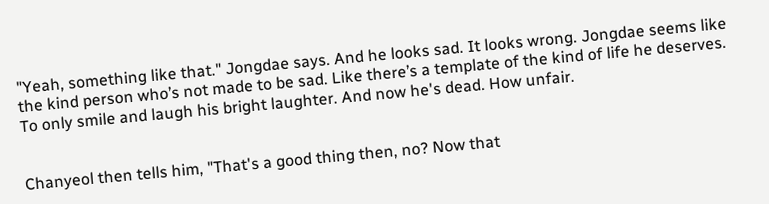"Yeah, something like that." Jongdae says. And he looks sad. It looks wrong. Jongdae seems like the kind person who’s not made to be sad. Like there’s a template of the kind of life he deserves. To only smile and laugh his bright laughter. And now he's dead. How unfair.


Chanyeol then tells him, "That's a good thing then, no? Now that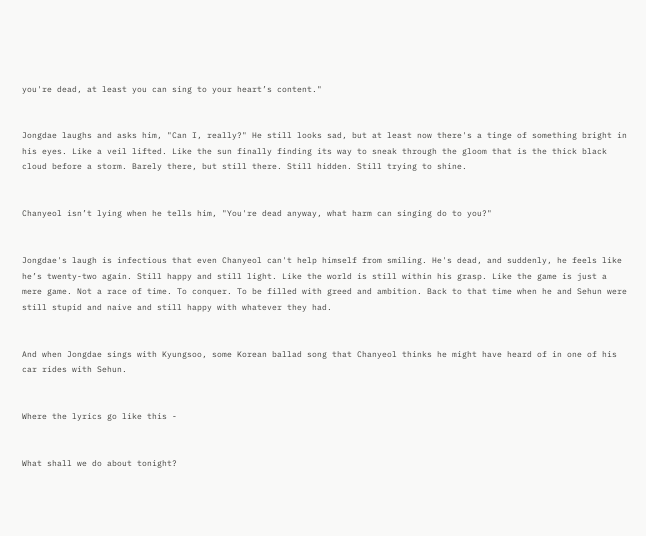you're dead, at least you can sing to your heart’s content."


Jongdae laughs and asks him, "Can I, really?" He still looks sad, but at least now there's a tinge of something bright in his eyes. Like a veil lifted. Like the sun finally finding its way to sneak through the gloom that is the thick black cloud before a storm. Barely there, but still there. Still hidden. Still trying to shine.


Chanyeol isn’t lying when he tells him, "You're dead anyway, what harm can singing do to you?"


Jongdae's laugh is infectious that even Chanyeol can't help himself from smiling. He's dead, and suddenly, he feels like he’s twenty-two again. Still happy and still light. Like the world is still within his grasp. Like the game is just a mere game. Not a race of time. To conquer. To be filled with greed and ambition. Back to that time when he and Sehun were still stupid and naive and still happy with whatever they had.


And when Jongdae sings with Kyungsoo, some Korean ballad song that Chanyeol thinks he might have heard of in one of his car rides with Sehun.


Where the lyrics go like this -


What shall we do about tonight?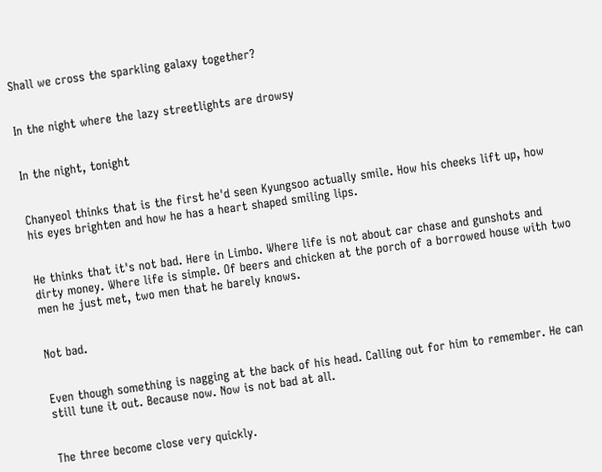Shall we cross the sparkling galaxy together?


In the night where the lazy streetlights are drowsy


In the night, tonight


Chanyeol thinks that is the first he'd seen Kyungsoo actually smile. How his cheeks lift up, how his eyes brighten and how he has a heart shaped smiling lips.


He thinks that it's not bad. Here in Limbo. Where life is not about car chase and gunshots and dirty money. Where life is simple. Of beers and chicken at the porch of a borrowed house with two men he just met, two men that he barely knows.


Not bad.


Even though something is nagging at the back of his head. Calling out for him to remember. He can still tune it out. Because now. Now is not bad at all.


The three become close very quickly.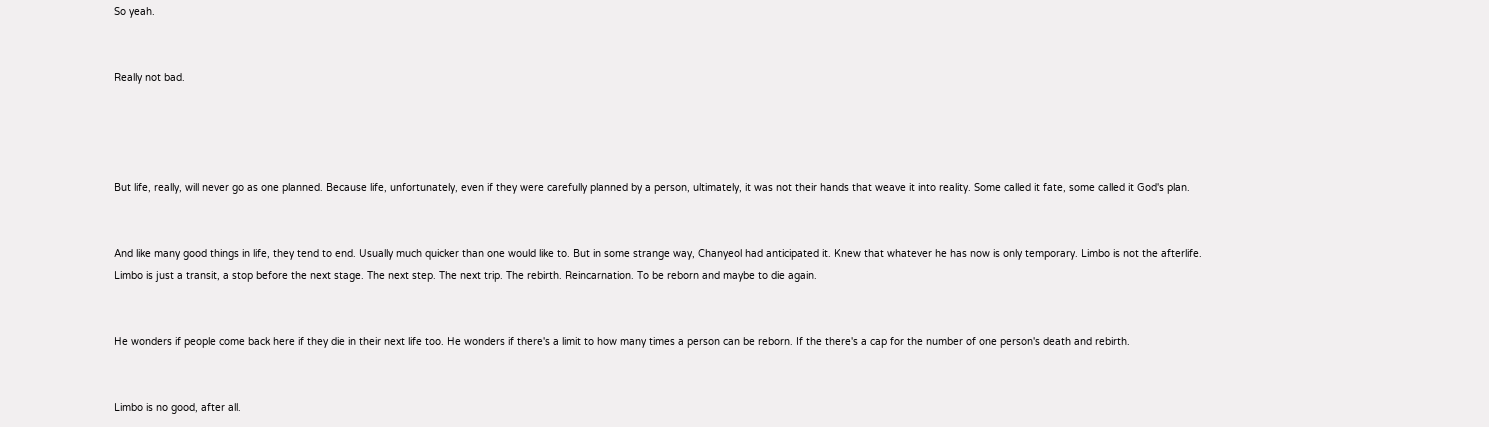So yeah.


Really not bad.




But life, really, will never go as one planned. Because life, unfortunately, even if they were carefully planned by a person, ultimately, it was not their hands that weave it into reality. Some called it fate, some called it God's plan.


And like many good things in life, they tend to end. Usually much quicker than one would like to. But in some strange way, Chanyeol had anticipated it. Knew that whatever he has now is only temporary. Limbo is not the afterlife. Limbo is just a transit, a stop before the next stage. The next step. The next trip. The rebirth. Reincarnation. To be reborn and maybe to die again.


He wonders if people come back here if they die in their next life too. He wonders if there's a limit to how many times a person can be reborn. If the there's a cap for the number of one person's death and rebirth.


Limbo is no good, after all.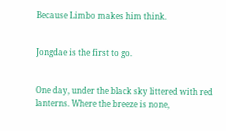Because Limbo makes him think.


Jongdae is the first to go.


One day, under the black sky littered with red lanterns. Where the breeze is none,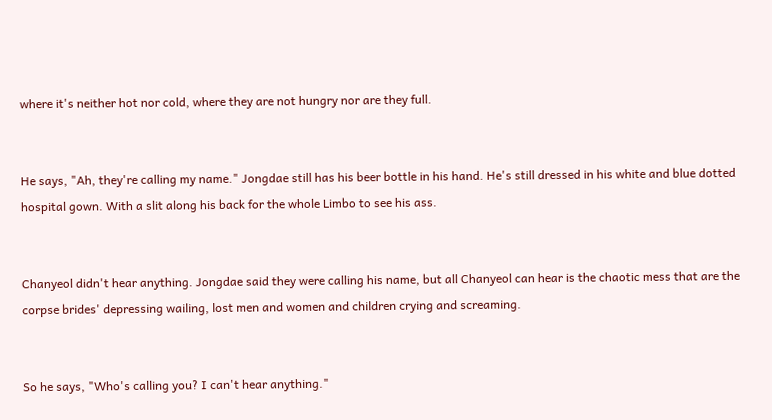where it's neither hot nor cold, where they are not hungry nor are they full.


He says, "Ah, they're calling my name." Jongdae still has his beer bottle in his hand. He's still dressed in his white and blue dotted hospital gown. With a slit along his back for the whole Limbo to see his ass.


Chanyeol didn't hear anything. Jongdae said they were calling his name, but all Chanyeol can hear is the chaotic mess that are the corpse brides' depressing wailing, lost men and women and children crying and screaming.


So he says, "Who's calling you? I can't hear anything."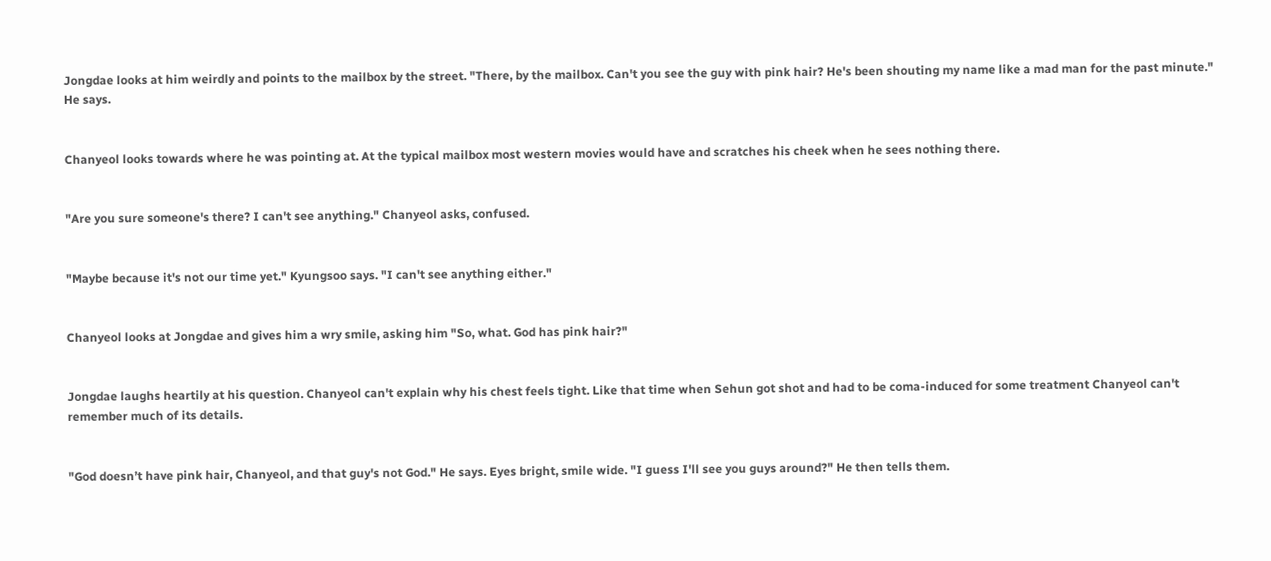Jongdae looks at him weirdly and points to the mailbox by the street. "There, by the mailbox. Can't you see the guy with pink hair? He's been shouting my name like a mad man for the past minute." He says.


Chanyeol looks towards where he was pointing at. At the typical mailbox most western movies would have and scratches his cheek when he sees nothing there.


"Are you sure someone's there? I can't see anything." Chanyeol asks, confused.


"Maybe because it's not our time yet." Kyungsoo says. "I can't see anything either."


Chanyeol looks at Jongdae and gives him a wry smile, asking him "So, what. God has pink hair?"


Jongdae laughs heartily at his question. Chanyeol can't explain why his chest feels tight. Like that time when Sehun got shot and had to be coma-induced for some treatment Chanyeol can't remember much of its details.


"God doesn’t have pink hair, Chanyeol, and that guy's not God." He says. Eyes bright, smile wide. "I guess I'll see you guys around?" He then tells them.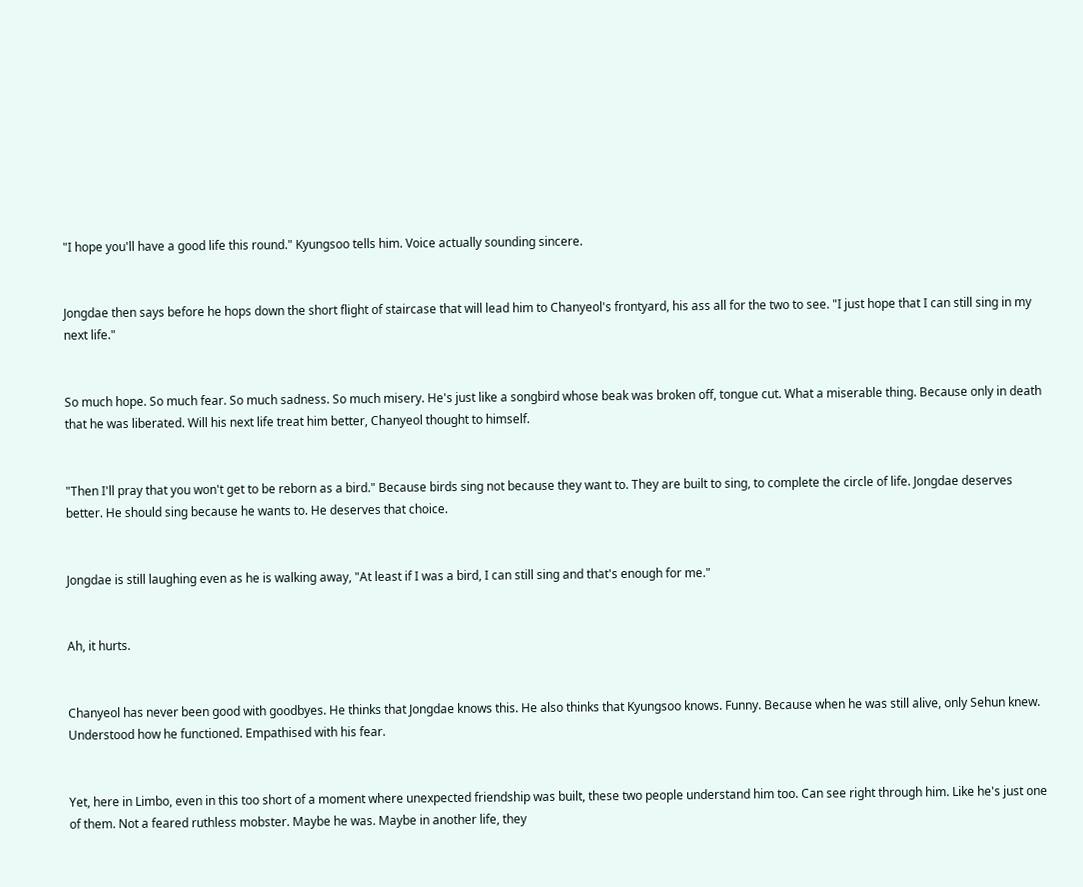"I hope you'll have a good life this round." Kyungsoo tells him. Voice actually sounding sincere.


Jongdae then says before he hops down the short flight of staircase that will lead him to Chanyeol's frontyard, his ass all for the two to see. "I just hope that I can still sing in my next life."


So much hope. So much fear. So much sadness. So much misery. He's just like a songbird whose beak was broken off, tongue cut. What a miserable thing. Because only in death that he was liberated. Will his next life treat him better, Chanyeol thought to himself.


"Then I'll pray that you won't get to be reborn as a bird." Because birds sing not because they want to. They are built to sing, to complete the circle of life. Jongdae deserves better. He should sing because he wants to. He deserves that choice.


Jongdae is still laughing even as he is walking away, "At least if I was a bird, I can still sing and that's enough for me."


Ah, it hurts.


Chanyeol has never been good with goodbyes. He thinks that Jongdae knows this. He also thinks that Kyungsoo knows. Funny. Because when he was still alive, only Sehun knew. Understood how he functioned. Empathised with his fear.


Yet, here in Limbo, even in this too short of a moment where unexpected friendship was built, these two people understand him too. Can see right through him. Like he's just one of them. Not a feared ruthless mobster. Maybe he was. Maybe in another life, they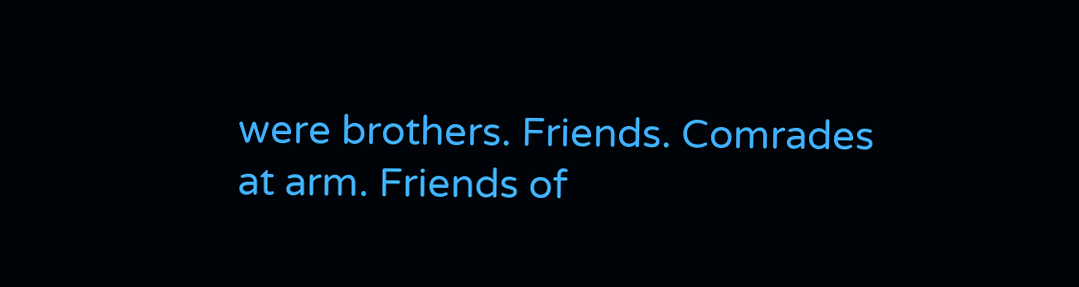were brothers. Friends. Comrades at arm. Friends of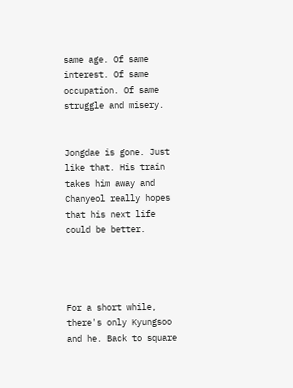same age. Of same interest. Of same occupation. Of same struggle and misery.


Jongdae is gone. Just like that. His train takes him away and Chanyeol really hopes that his next life could be better.




For a short while, there's only Kyungsoo and he. Back to square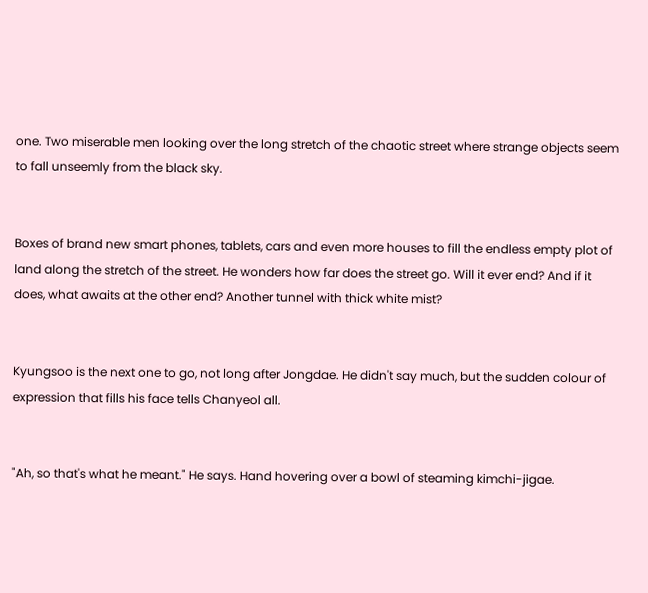one. Two miserable men looking over the long stretch of the chaotic street where strange objects seem to fall unseemly from the black sky.


Boxes of brand new smart phones, tablets, cars and even more houses to fill the endless empty plot of land along the stretch of the street. He wonders how far does the street go. Will it ever end? And if it does, what awaits at the other end? Another tunnel with thick white mist?


Kyungsoo is the next one to go, not long after Jongdae. He didn't say much, but the sudden colour of expression that fills his face tells Chanyeol all.


"Ah, so that's what he meant." He says. Hand hovering over a bowl of steaming kimchi-jigae.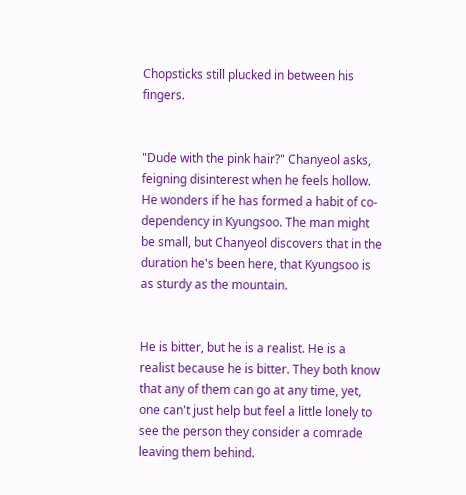Chopsticks still plucked in between his fingers.


"Dude with the pink hair?" Chanyeol asks, feigning disinterest when he feels hollow. He wonders if he has formed a habit of co-dependency in Kyungsoo. The man might be small, but Chanyeol discovers that in the duration he's been here, that Kyungsoo is as sturdy as the mountain.


He is bitter, but he is a realist. He is a realist because he is bitter. They both know that any of them can go at any time, yet, one can't just help but feel a little lonely to see the person they consider a comrade leaving them behind.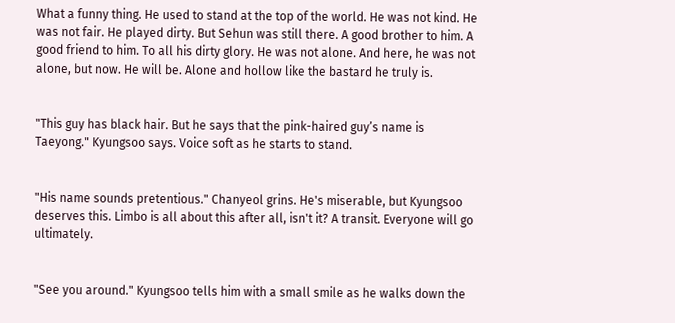What a funny thing. He used to stand at the top of the world. He was not kind. He was not fair. He played dirty. But Sehun was still there. A good brother to him. A good friend to him. To all his dirty glory. He was not alone. And here, he was not alone, but now. He will be. Alone and hollow like the bastard he truly is.


"This guy has black hair. But he says that the pink-haired guy’s name is Taeyong." Kyungsoo says. Voice soft as he starts to stand.


"His name sounds pretentious." Chanyeol grins. He's miserable, but Kyungsoo deserves this. Limbo is all about this after all, isn't it? A transit. Everyone will go ultimately.


"See you around." Kyungsoo tells him with a small smile as he walks down the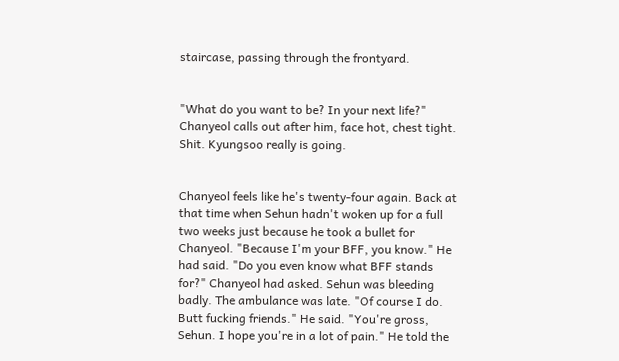staircase, passing through the frontyard.


"What do you want to be? In your next life?" Chanyeol calls out after him, face hot, chest tight. Shit. Kyungsoo really is going.


Chanyeol feels like he's twenty-four again. Back at that time when Sehun hadn't woken up for a full two weeks just because he took a bullet for Chanyeol. "Because I'm your BFF, you know." He had said. "Do you even know what BFF stands for?" Chanyeol had asked. Sehun was bleeding badly. The ambulance was late. "Of course I do. Butt fucking friends." He said. "You're gross, Sehun. I hope you're in a lot of pain." He told the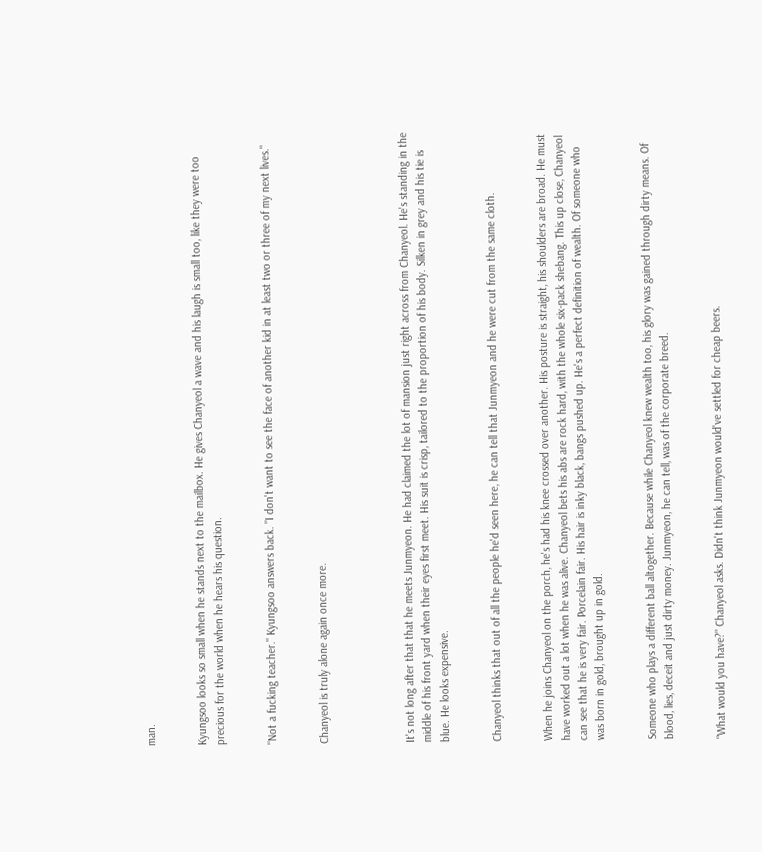man.


Kyungsoo looks so small when he stands next to the mailbox. He gives Chanyeol a wave and his laugh is small too, like they were too precious for the world when he hears his question.


"Not a fucking teacher." Kyungsoo answers back. "I don't want to see the face of another kid in at least two or three of my next lives."


Chanyeol is truly alone again once more.




It's not long after that that he meets Junmyeon. He had claimed the lot of mansion just right across from Chanyeol. He's standing in the middle of his front yard when their eyes first meet. His suit is crisp, tailored to the proportion of his body. Silken in grey and his tie is blue. He looks expensive.


Chanyeol thinks that out of all the people he'd seen here, he can tell that Junmyeon and he were cut from the same cloth.


When he joins Chanyeol on the porch, he's had his knee crossed over another. His posture is straight, his shoulders are broad. He must have worked out a lot when he was alive. Chanyeol bets his abs are rock hard, with the whole six-pack shebang. This up close, Chanyeol can see that he is very fair. Porcelain fair. His hair is inky black, bangs pushed up. He's a perfect definition of wealth. Of someone who was born in gold, brought up in gold.


Someone who plays a different ball altogether. Because while Chanyeol knew wealth too, his glory was gained through dirty means. Of blood, lies, deceit and just dirty money. Junmyeon, he can tell, was of the corporate breed.


"What would you have?" Chanyeol asks. Didn't think Junmyeon would've settled for cheap beers.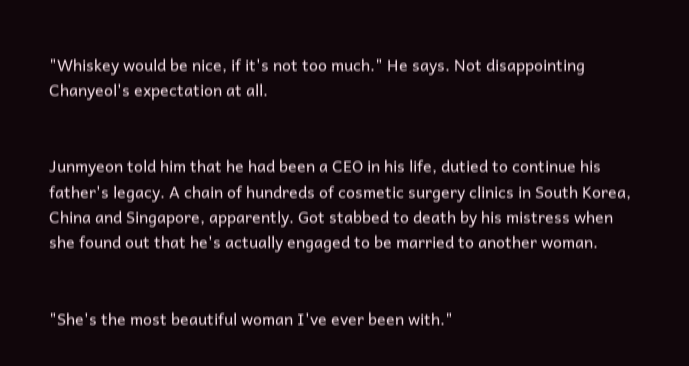"Whiskey would be nice, if it's not too much." He says. Not disappointing Chanyeol's expectation at all.


Junmyeon told him that he had been a CEO in his life, dutied to continue his father's legacy. A chain of hundreds of cosmetic surgery clinics in South Korea, China and Singapore, apparently. Got stabbed to death by his mistress when she found out that he's actually engaged to be married to another woman.


"She's the most beautiful woman I've ever been with."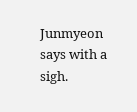Junmyeon says with a sigh.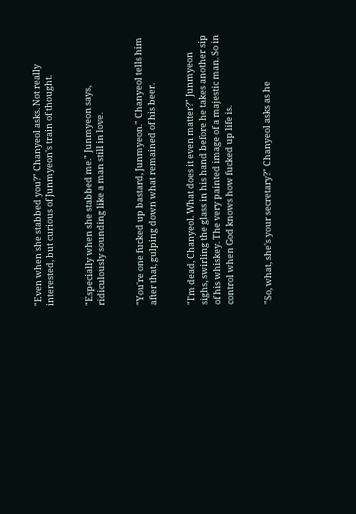"Even when she stabbed you?" Chanyeol asks. Not really interested, but curious of Junmyeon's train of thought.


"Especially when she stabbed me." Junmyeon says, ridiculously sounding like a man still in love.


"You're one fucked up bastard, Junmyeon." Chanyeol tells him after that, gulping down what remained of his beer.


"I'm dead, Chanyeol. What does it even matter?" Junmyeon sighs, swirling the glass in his hand before he takes another sip of his whiskey. The very painted image of a majestic man. So in control when God knows how fucked up life is.


"So, what, she's your secretary?" Chanyeol asks as he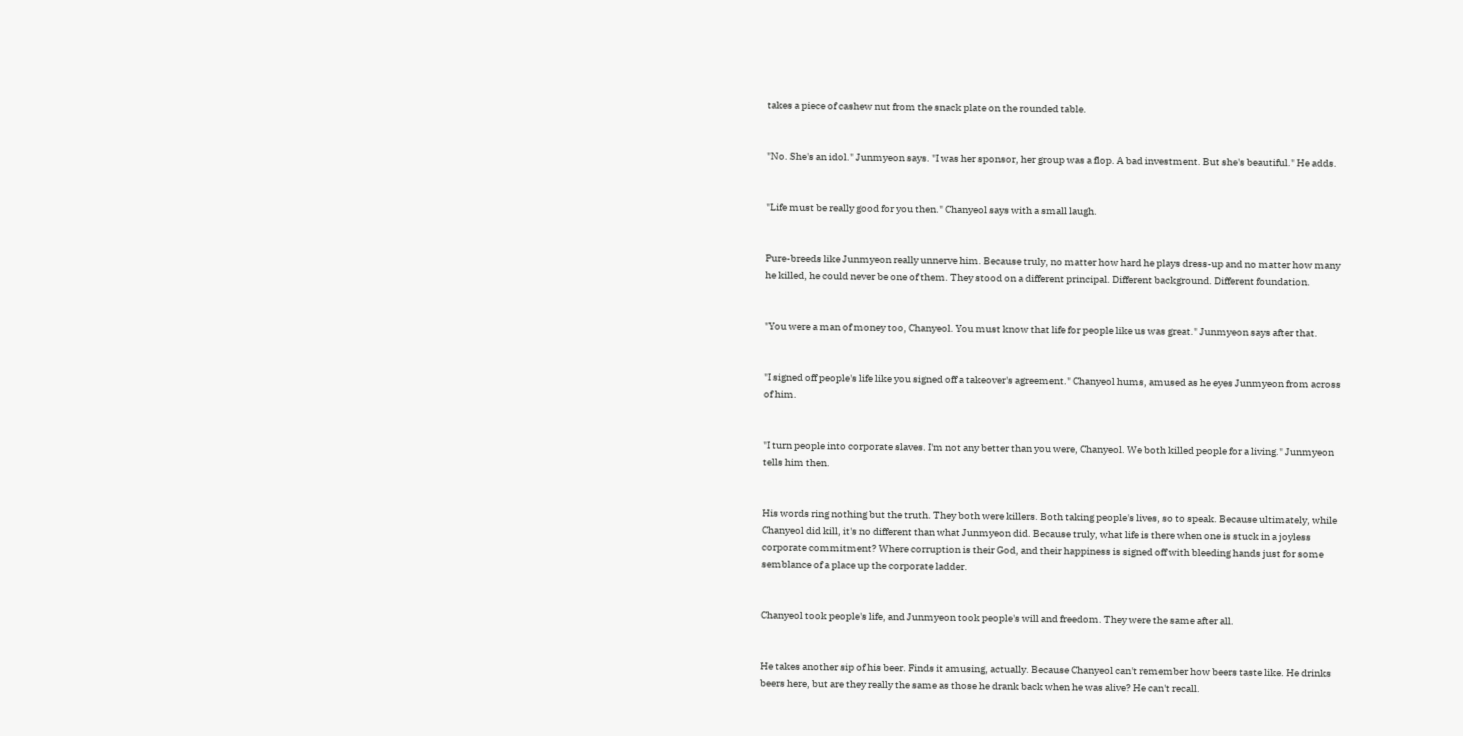takes a piece of cashew nut from the snack plate on the rounded table.


"No. She's an idol." Junmyeon says. "I was her sponsor, her group was a flop. A bad investment. But she's beautiful." He adds.


"Life must be really good for you then." Chanyeol says with a small laugh.


Pure-breeds like Junmyeon really unnerve him. Because truly, no matter how hard he plays dress-up and no matter how many he killed, he could never be one of them. They stood on a different principal. Different background. Different foundation.


"You were a man of money too, Chanyeol. You must know that life for people like us was great." Junmyeon says after that.


"I signed off people's life like you signed off a takeover's agreement." Chanyeol hums, amused as he eyes Junmyeon from across of him.


"I turn people into corporate slaves. I'm not any better than you were, Chanyeol. We both killed people for a living." Junmyeon tells him then.


His words ring nothing but the truth. They both were killers. Both taking people's lives, so to speak. Because ultimately, while Chanyeol did kill, it's no different than what Junmyeon did. Because truly, what life is there when one is stuck in a joyless corporate commitment? Where corruption is their God, and their happiness is signed off with bleeding hands just for some semblance of a place up the corporate ladder.


Chanyeol took people's life, and Junmyeon took people's will and freedom. They were the same after all.


He takes another sip of his beer. Finds it amusing, actually. Because Chanyeol can't remember how beers taste like. He drinks beers here, but are they really the same as those he drank back when he was alive? He can't recall.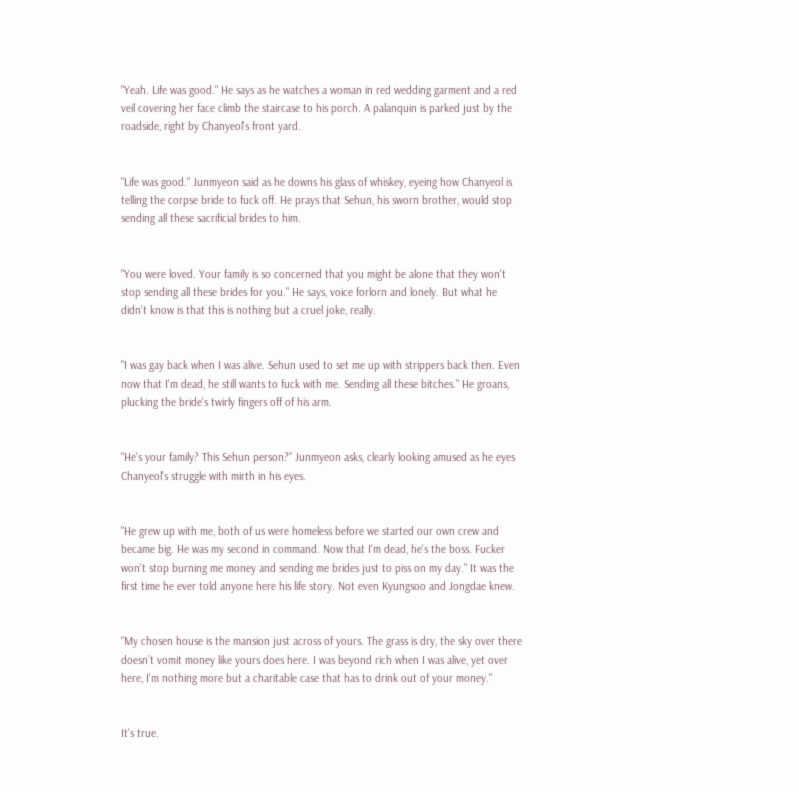"Yeah. Life was good." He says as he watches a woman in red wedding garment and a red veil covering her face climb the staircase to his porch. A palanquin is parked just by the roadside, right by Chanyeol's front yard.


"Life was good." Junmyeon said as he downs his glass of whiskey, eyeing how Chanyeol is telling the corpse bride to fuck off. He prays that Sehun, his sworn brother, would stop sending all these sacrificial brides to him.


"You were loved. Your family is so concerned that you might be alone that they won't stop sending all these brides for you." He says, voice forlorn and lonely. But what he didn't know is that this is nothing but a cruel joke, really.


"I was gay back when I was alive. Sehun used to set me up with strippers back then. Even now that I'm dead, he still wants to fuck with me. Sending all these bitches." He groans, plucking the bride's twirly fingers off of his arm.


"He's your family? This Sehun person?" Junmyeon asks, clearly looking amused as he eyes Chanyeol's struggle with mirth in his eyes.


"He grew up with me, both of us were homeless before we started our own crew and became big. He was my second in command. Now that I'm dead, he's the boss. Fucker won't stop burning me money and sending me brides just to piss on my day." It was the first time he ever told anyone here his life story. Not even Kyungsoo and Jongdae knew.


"My chosen house is the mansion just across of yours. The grass is dry, the sky over there doesn’t vomit money like yours does here. I was beyond rich when I was alive, yet over here, I'm nothing more but a charitable case that has to drink out of your money."


It's true.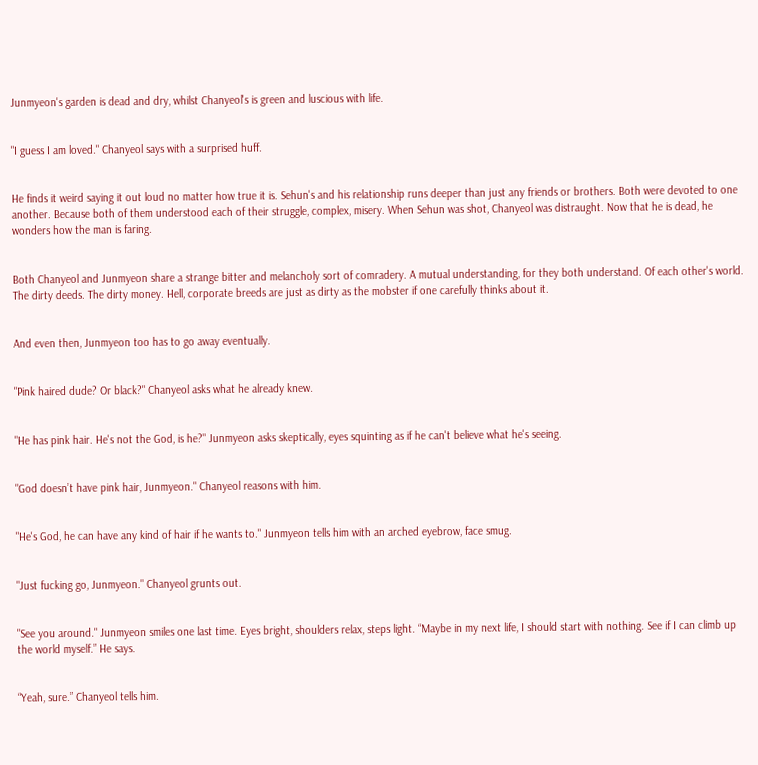Junmyeon's garden is dead and dry, whilst Chanyeol's is green and luscious with life.


"I guess I am loved." Chanyeol says with a surprised huff.


He finds it weird saying it out loud no matter how true it is. Sehun's and his relationship runs deeper than just any friends or brothers. Both were devoted to one another. Because both of them understood each of their struggle, complex, misery. When Sehun was shot, Chanyeol was distraught. Now that he is dead, he wonders how the man is faring.


Both Chanyeol and Junmyeon share a strange bitter and melancholy sort of comradery. A mutual understanding, for they both understand. Of each other's world. The dirty deeds. The dirty money. Hell, corporate breeds are just as dirty as the mobster if one carefully thinks about it.


And even then, Junmyeon too has to go away eventually.


"Pink haired dude? Or black?" Chanyeol asks what he already knew.


"He has pink hair. He's not the God, is he?" Junmyeon asks skeptically, eyes squinting as if he can't believe what he's seeing.


"God doesn’t have pink hair, Junmyeon." Chanyeol reasons with him.


"He's God, he can have any kind of hair if he wants to." Junmyeon tells him with an arched eyebrow, face smug.


"Just fucking go, Junmyeon." Chanyeol grunts out.


"See you around." Junmyeon smiles one last time. Eyes bright, shoulders relax, steps light. “Maybe in my next life, I should start with nothing. See if I can climb up the world myself.” He says.


“Yeah, sure.” Chanyeol tells him.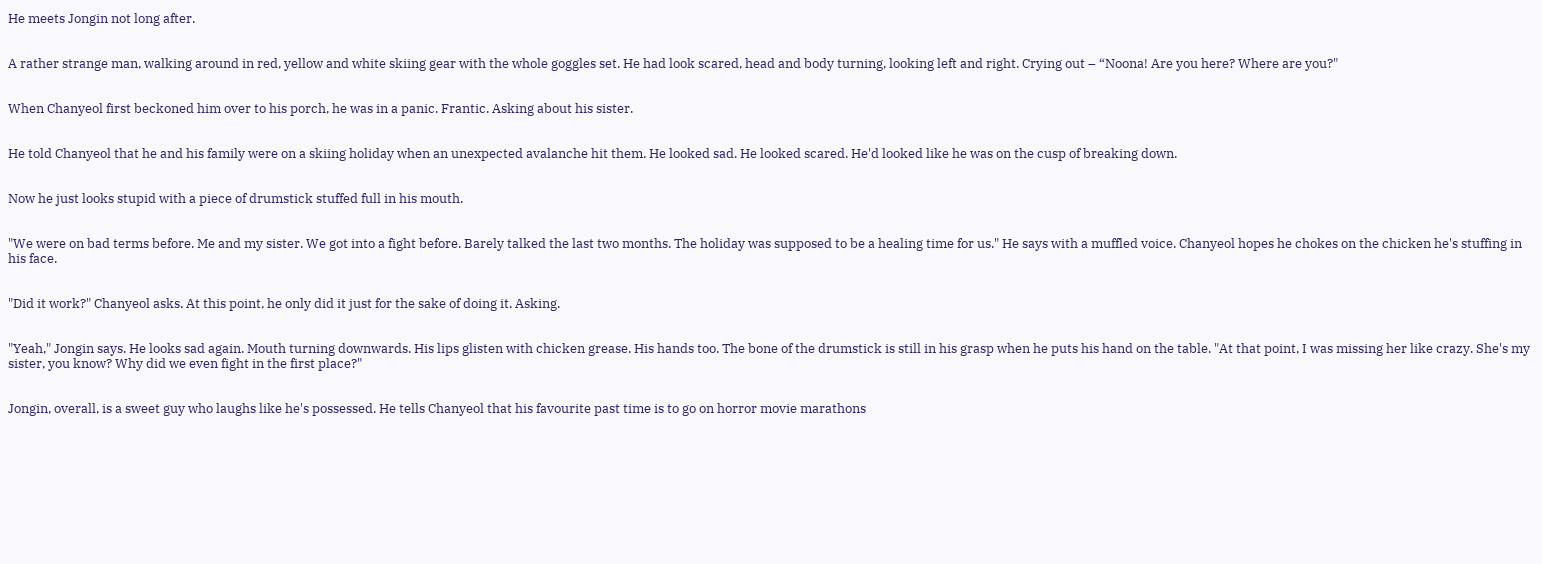He meets Jongin not long after.


A rather strange man, walking around in red, yellow and white skiing gear with the whole goggles set. He had look scared, head and body turning, looking left and right. Crying out – “Noona! Are you here? Where are you?"


When Chanyeol first beckoned him over to his porch, he was in a panic. Frantic. Asking about his sister.


He told Chanyeol that he and his family were on a skiing holiday when an unexpected avalanche hit them. He looked sad. He looked scared. He'd looked like he was on the cusp of breaking down.


Now he just looks stupid with a piece of drumstick stuffed full in his mouth.


"We were on bad terms before. Me and my sister. We got into a fight before. Barely talked the last two months. The holiday was supposed to be a healing time for us." He says with a muffled voice. Chanyeol hopes he chokes on the chicken he's stuffing in his face.


"Did it work?" Chanyeol asks. At this point, he only did it just for the sake of doing it. Asking.


"Yeah," Jongin says. He looks sad again. Mouth turning downwards. His lips glisten with chicken grease. His hands too. The bone of the drumstick is still in his grasp when he puts his hand on the table. "At that point, I was missing her like crazy. She's my sister, you know? Why did we even fight in the first place?"


Jongin, overall, is a sweet guy who laughs like he's possessed. He tells Chanyeol that his favourite past time is to go on horror movie marathons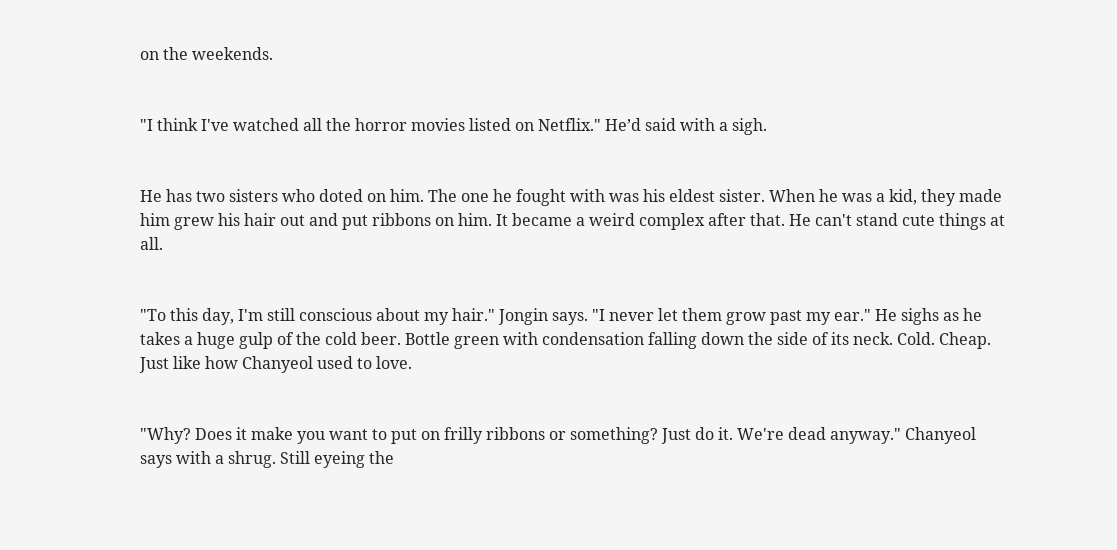on the weekends.


"I think I've watched all the horror movies listed on Netflix." He’d said with a sigh.


He has two sisters who doted on him. The one he fought with was his eldest sister. When he was a kid, they made him grew his hair out and put ribbons on him. It became a weird complex after that. He can't stand cute things at all.


"To this day, I'm still conscious about my hair." Jongin says. "I never let them grow past my ear." He sighs as he takes a huge gulp of the cold beer. Bottle green with condensation falling down the side of its neck. Cold. Cheap. Just like how Chanyeol used to love.


"Why? Does it make you want to put on frilly ribbons or something? Just do it. We're dead anyway." Chanyeol says with a shrug. Still eyeing the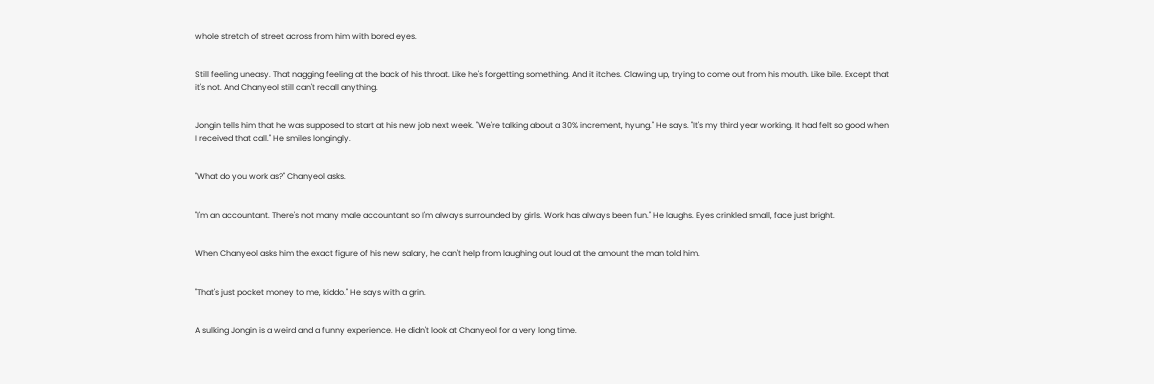whole stretch of street across from him with bored eyes.


Still feeling uneasy. That nagging feeling at the back of his throat. Like he's forgetting something. And it itches. Clawing up, trying to come out from his mouth. Like bile. Except that it's not. And Chanyeol still can't recall anything.


Jongin tells him that he was supposed to start at his new job next week. "We're talking about a 30% increment, hyung." He says. "It's my third year working. It had felt so good when I received that call." He smiles longingly.


"What do you work as?" Chanyeol asks.


"I'm an accountant. There's not many male accountant so I'm always surrounded by girls. Work has always been fun." He laughs. Eyes crinkled small, face just bright.


When Chanyeol asks him the exact figure of his new salary, he can't help from laughing out loud at the amount the man told him.


"That's just pocket money to me, kiddo." He says with a grin.


A sulking Jongin is a weird and a funny experience. He didn't look at Chanyeol for a very long time.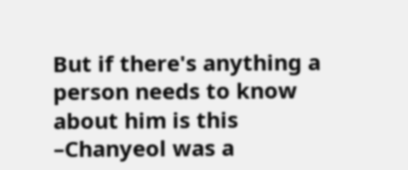But if there's anything a person needs to know about him is this –Chanyeol was a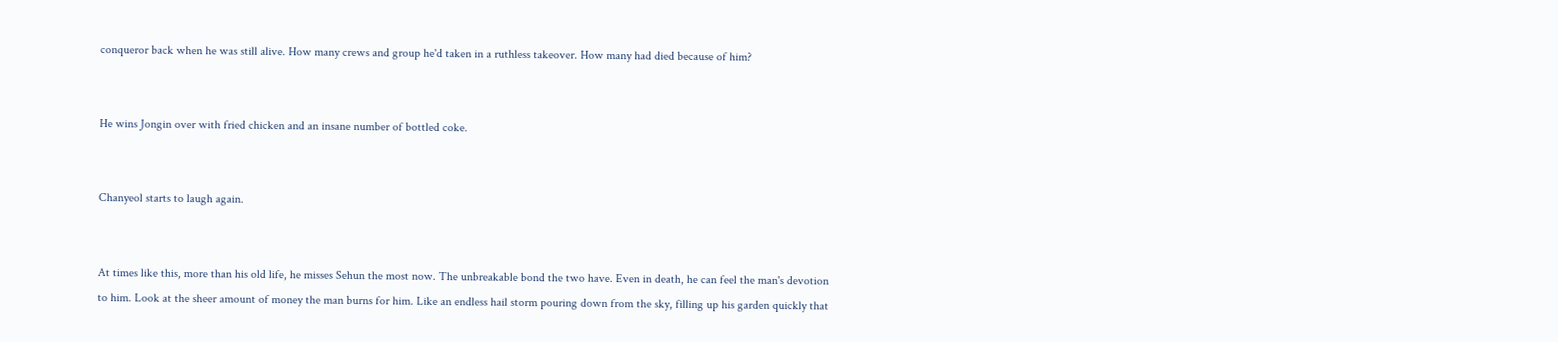conqueror back when he was still alive. How many crews and group he'd taken in a ruthless takeover. How many had died because of him?


He wins Jongin over with fried chicken and an insane number of bottled coke.


Chanyeol starts to laugh again.


At times like this, more than his old life, he misses Sehun the most now. The unbreakable bond the two have. Even in death, he can feel the man's devotion to him. Look at the sheer amount of money the man burns for him. Like an endless hail storm pouring down from the sky, filling up his garden quickly that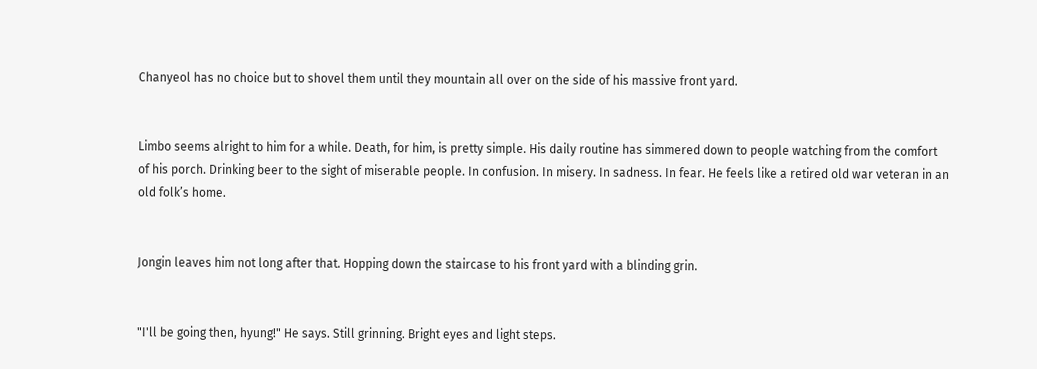Chanyeol has no choice but to shovel them until they mountain all over on the side of his massive front yard.


Limbo seems alright to him for a while. Death, for him, is pretty simple. His daily routine has simmered down to people watching from the comfort of his porch. Drinking beer to the sight of miserable people. In confusion. In misery. In sadness. In fear. He feels like a retired old war veteran in an old folk’s home.


Jongin leaves him not long after that. Hopping down the staircase to his front yard with a blinding grin.


"I'll be going then, hyung!" He says. Still grinning. Bright eyes and light steps.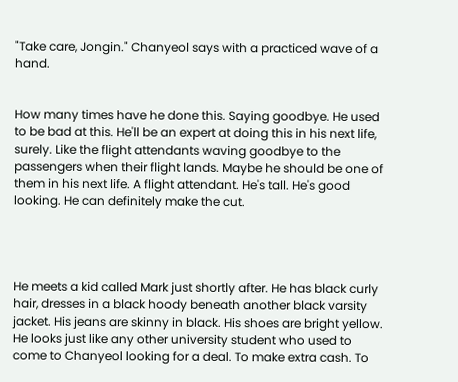"Take care, Jongin." Chanyeol says with a practiced wave of a hand.


How many times have he done this. Saying goodbye. He used to be bad at this. He'll be an expert at doing this in his next life, surely. Like the flight attendants waving goodbye to the passengers when their flight lands. Maybe he should be one of them in his next life. A flight attendant. He's tall. He's good looking. He can definitely make the cut.




He meets a kid called Mark just shortly after. He has black curly hair, dresses in a black hoody beneath another black varsity jacket. His jeans are skinny in black. His shoes are bright yellow. He looks just like any other university student who used to come to Chanyeol looking for a deal. To make extra cash. To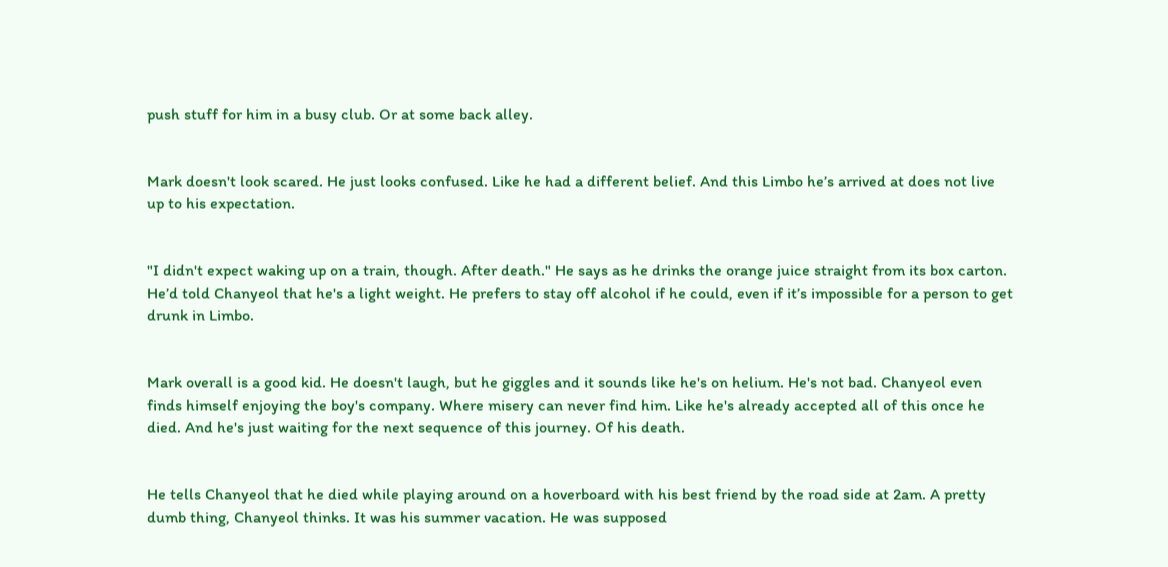push stuff for him in a busy club. Or at some back alley.


Mark doesn't look scared. He just looks confused. Like he had a different belief. And this Limbo he’s arrived at does not live up to his expectation.


"I didn't expect waking up on a train, though. After death." He says as he drinks the orange juice straight from its box carton. He’d told Chanyeol that he's a light weight. He prefers to stay off alcohol if he could, even if it’s impossible for a person to get drunk in Limbo.


Mark overall is a good kid. He doesn't laugh, but he giggles and it sounds like he's on helium. He's not bad. Chanyeol even finds himself enjoying the boy's company. Where misery can never find him. Like he's already accepted all of this once he died. And he's just waiting for the next sequence of this journey. Of his death.


He tells Chanyeol that he died while playing around on a hoverboard with his best friend by the road side at 2am. A pretty dumb thing, Chanyeol thinks. It was his summer vacation. He was supposed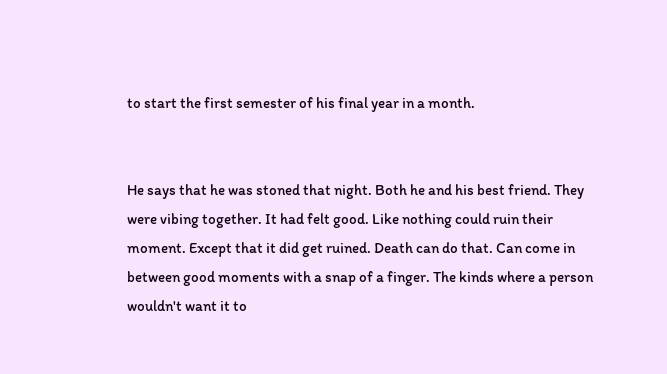to start the first semester of his final year in a month.


He says that he was stoned that night. Both he and his best friend. They were vibing together. It had felt good. Like nothing could ruin their moment. Except that it did get ruined. Death can do that. Can come in between good moments with a snap of a finger. The kinds where a person wouldn't want it to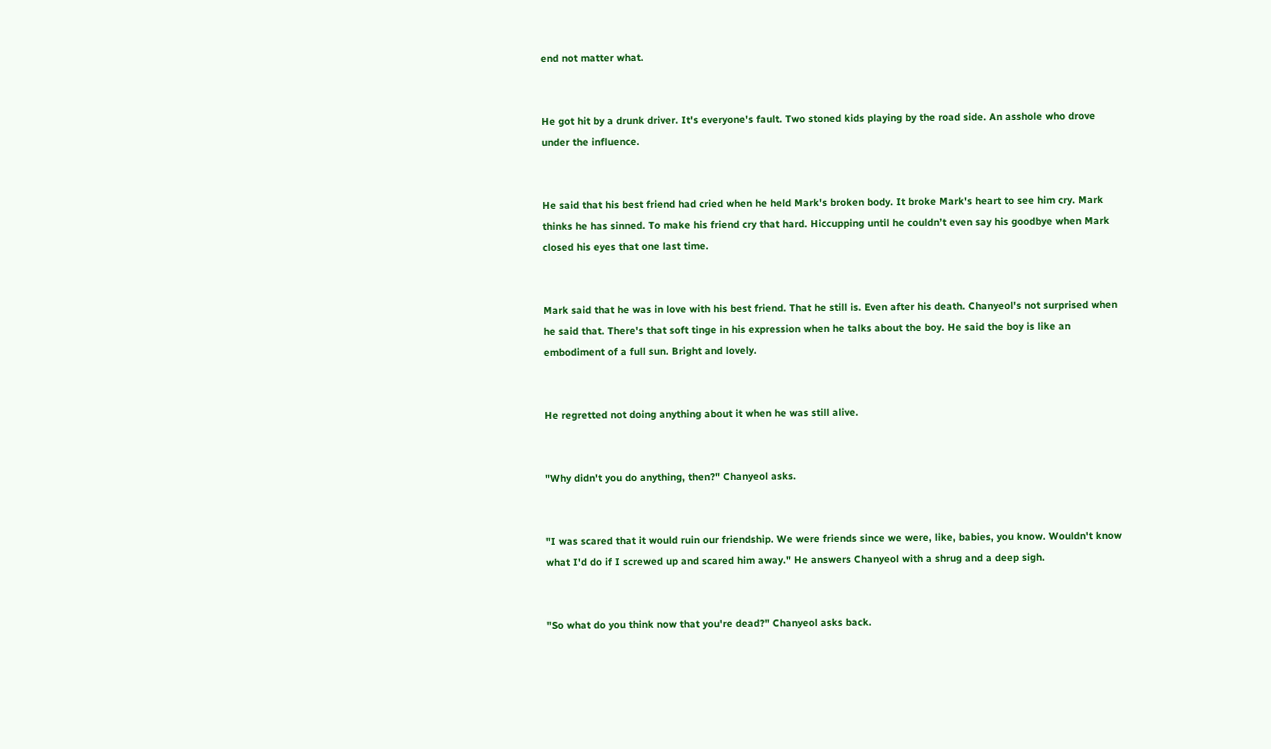end not matter what.


He got hit by a drunk driver. It's everyone's fault. Two stoned kids playing by the road side. An asshole who drove under the influence.


He said that his best friend had cried when he held Mark's broken body. It broke Mark's heart to see him cry. Mark thinks he has sinned. To make his friend cry that hard. Hiccupping until he couldn’t even say his goodbye when Mark closed his eyes that one last time.


Mark said that he was in love with his best friend. That he still is. Even after his death. Chanyeol's not surprised when he said that. There's that soft tinge in his expression when he talks about the boy. He said the boy is like an embodiment of a full sun. Bright and lovely.


He regretted not doing anything about it when he was still alive.


"Why didn't you do anything, then?" Chanyeol asks.


"I was scared that it would ruin our friendship. We were friends since we were, like, babies, you know. Wouldn't know what I'd do if I screwed up and scared him away." He answers Chanyeol with a shrug and a deep sigh.


"So what do you think now that you're dead?" Chanyeol asks back.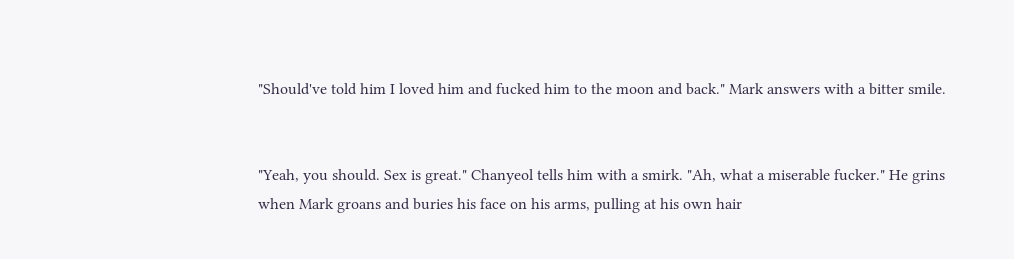"Should've told him I loved him and fucked him to the moon and back." Mark answers with a bitter smile.


"Yeah, you should. Sex is great." Chanyeol tells him with a smirk. "Ah, what a miserable fucker." He grins when Mark groans and buries his face on his arms, pulling at his own hair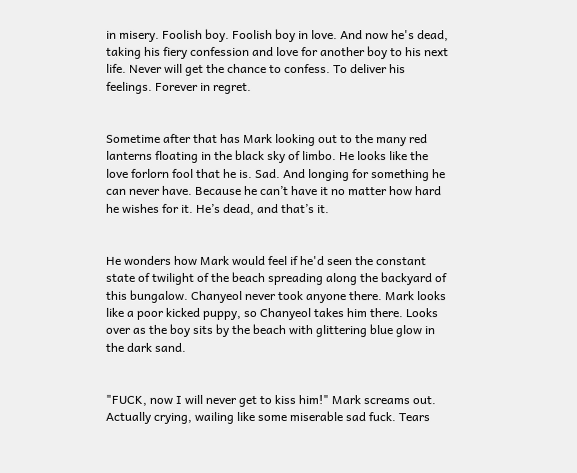in misery. Foolish boy. Foolish boy in love. And now he's dead, taking his fiery confession and love for another boy to his next life. Never will get the chance to confess. To deliver his feelings. Forever in regret.


Sometime after that has Mark looking out to the many red lanterns floating in the black sky of limbo. He looks like the love forlorn fool that he is. Sad. And longing for something he can never have. Because he can’t have it no matter how hard he wishes for it. He’s dead, and that’s it.


He wonders how Mark would feel if he'd seen the constant state of twilight of the beach spreading along the backyard of this bungalow. Chanyeol never took anyone there. Mark looks like a poor kicked puppy, so Chanyeol takes him there. Looks over as the boy sits by the beach with glittering blue glow in the dark sand.


"FUCK, now I will never get to kiss him!" Mark screams out. Actually crying, wailing like some miserable sad fuck. Tears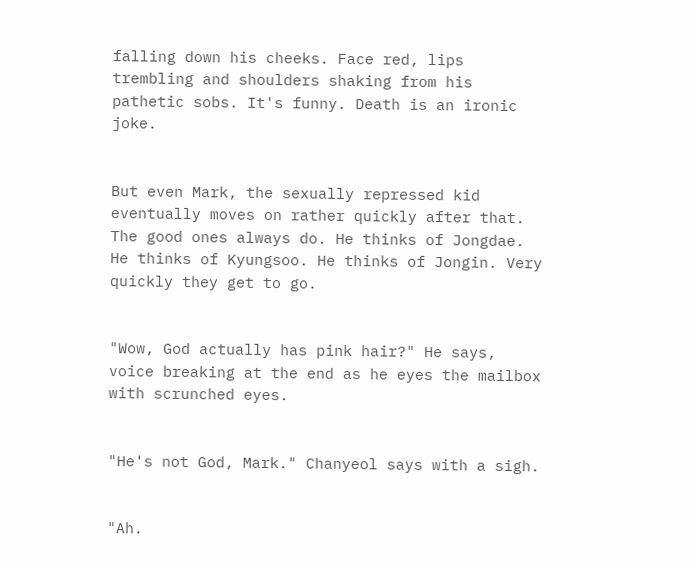falling down his cheeks. Face red, lips trembling and shoulders shaking from his pathetic sobs. It's funny. Death is an ironic joke.


But even Mark, the sexually repressed kid eventually moves on rather quickly after that. The good ones always do. He thinks of Jongdae. He thinks of Kyungsoo. He thinks of Jongin. Very quickly they get to go.


"Wow, God actually has pink hair?" He says, voice breaking at the end as he eyes the mailbox with scrunched eyes.


"He's not God, Mark." Chanyeol says with a sigh.


"Ah.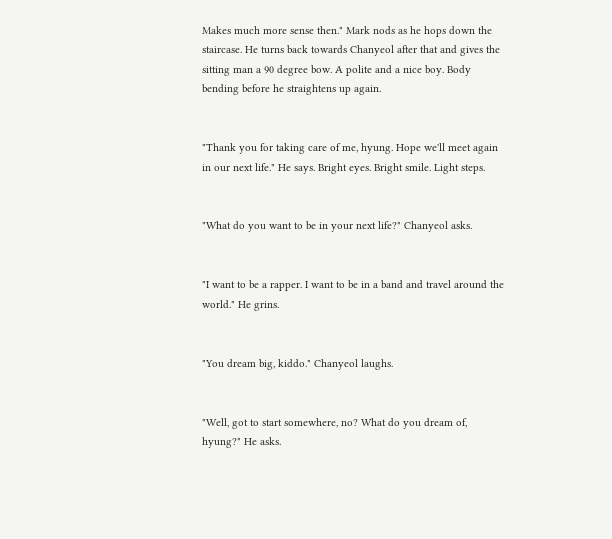Makes much more sense then." Mark nods as he hops down the staircase. He turns back towards Chanyeol after that and gives the sitting man a 90 degree bow. A polite and a nice boy. Body bending before he straightens up again.


"Thank you for taking care of me, hyung. Hope we'll meet again in our next life." He says. Bright eyes. Bright smile. Light steps.


"What do you want to be in your next life?" Chanyeol asks.


"I want to be a rapper. I want to be in a band and travel around the world." He grins.


"You dream big, kiddo." Chanyeol laughs.


"Well, got to start somewhere, no? What do you dream of, hyung?" He asks.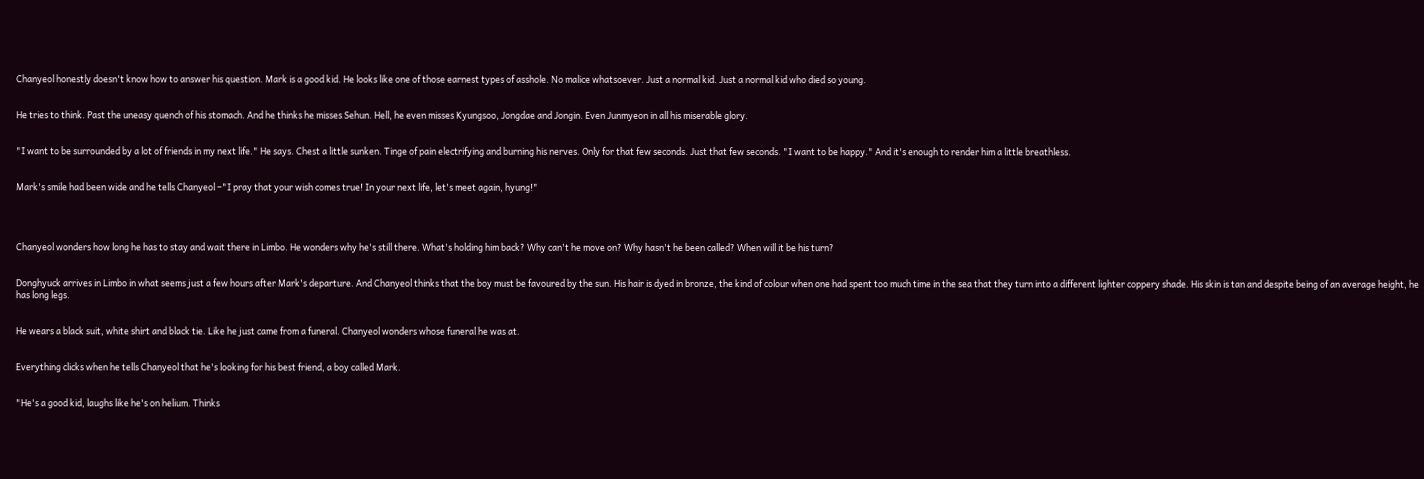Chanyeol honestly doesn't know how to answer his question. Mark is a good kid. He looks like one of those earnest types of asshole. No malice whatsoever. Just a normal kid. Just a normal kid who died so young.


He tries to think. Past the uneasy quench of his stomach. And he thinks he misses Sehun. Hell, he even misses Kyungsoo, Jongdae and Jongin. Even Junmyeon in all his miserable glory.


"I want to be surrounded by a lot of friends in my next life." He says. Chest a little sunken. Tinge of pain electrifying and burning his nerves. Only for that few seconds. Just that few seconds. "I want to be happy." And it's enough to render him a little breathless.


Mark's smile had been wide and he tells Chanyeol –"I pray that your wish comes true! In your next life, let's meet again, hyung!"




Chanyeol wonders how long he has to stay and wait there in Limbo. He wonders why he's still there. What's holding him back? Why can't he move on? Why hasn't he been called? When will it be his turn?


Donghyuck arrives in Limbo in what seems just a few hours after Mark's departure. And Chanyeol thinks that the boy must be favoured by the sun. His hair is dyed in bronze, the kind of colour when one had spent too much time in the sea that they turn into a different lighter coppery shade. His skin is tan and despite being of an average height, he has long legs.


He wears a black suit, white shirt and black tie. Like he just came from a funeral. Chanyeol wonders whose funeral he was at.


Everything clicks when he tells Chanyeol that he's looking for his best friend, a boy called Mark.


"He's a good kid, laughs like he's on helium. Thinks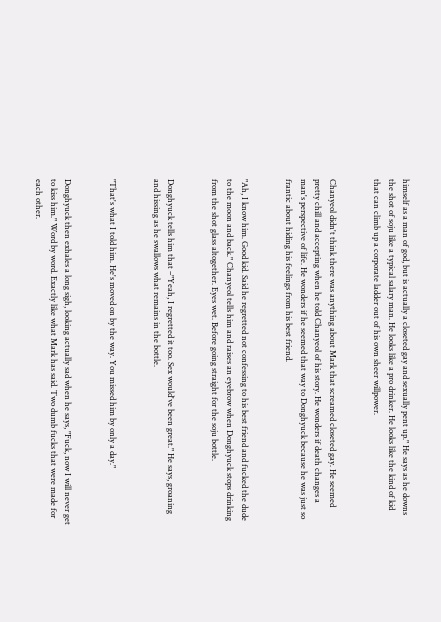himself as a man of god, but is actually a closeted gay and sexually pent up." He says as he downs the shot of soju like a typical salary man. He looks like a pro drinker. He looks like the kind of kid that can climb up a corporate ladder out of his own sheer willpower.


Chanyeol didn't think there was anything about Mark that screamed closeted gay. He seemed pretty chill and accepting when he told Chanyeol of his story. He wonders if death changes a man's perspective of life. He wonders if he seemed that way to Donghyuck because he was just so frantic about hiding his feelings from his best friend.


"Ah, I know him. Good kid. Said he regretted not confessing to his best friend and fucked the dude to the moon and back." Chanyeol tells him and raises an eyebrow when Donghyuck stops drinking from the shot glass altogether. Eyes wet. Before going straight for the soju bottle.


Donghyuck tells him that –"Yeah, I regretted it too. Sex would've been great." He says, groaning and hissing as he swallows what remains in the bottle.


"That's what I told him. He's moved on by the way. You missed him by only a day."


Donghyuck then exhales a long sigh, looking actually sad when he says, "Fuck, now I will never get to kiss him." Word by word. Exactly like what Mark has said. Two dumb fucks that were made for each other.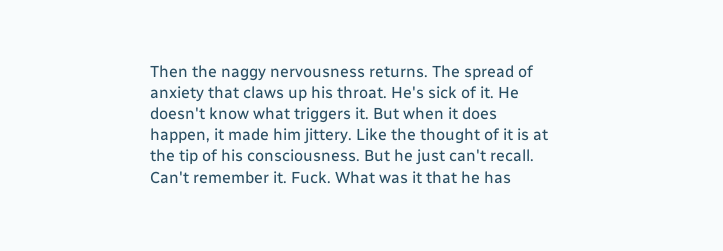Then the naggy nervousness returns. The spread of anxiety that claws up his throat. He's sick of it. He doesn't know what triggers it. But when it does happen, it made him jittery. Like the thought of it is at the tip of his consciousness. But he just can't recall. Can't remember it. Fuck. What was it that he has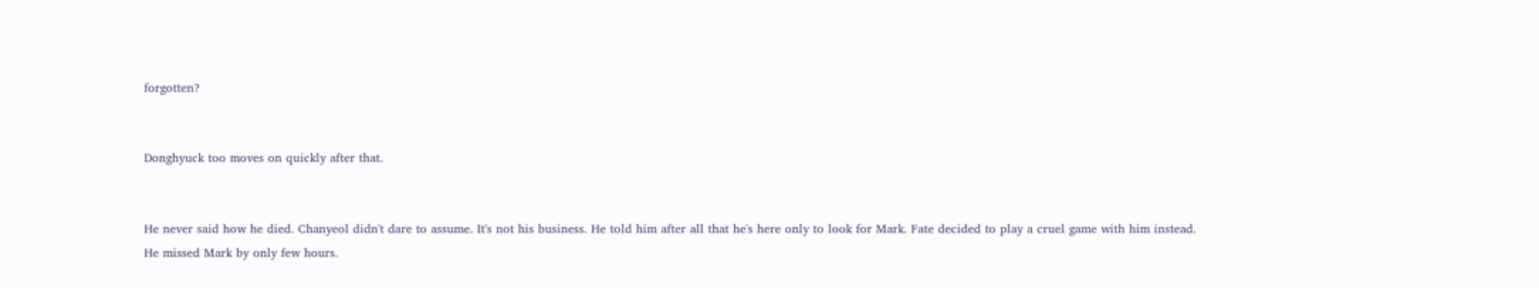forgotten?


Donghyuck too moves on quickly after that.


He never said how he died. Chanyeol didn't dare to assume. It's not his business. He told him after all that he's here only to look for Mark. Fate decided to play a cruel game with him instead. He missed Mark by only few hours.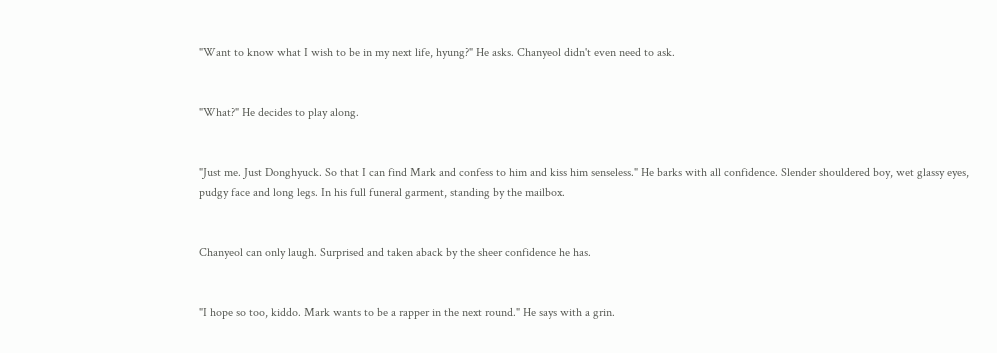"Want to know what I wish to be in my next life, hyung?" He asks. Chanyeol didn't even need to ask.


"What?" He decides to play along.


"Just me. Just Donghyuck. So that I can find Mark and confess to him and kiss him senseless." He barks with all confidence. Slender shouldered boy, wet glassy eyes, pudgy face and long legs. In his full funeral garment, standing by the mailbox.


Chanyeol can only laugh. Surprised and taken aback by the sheer confidence he has.


"I hope so too, kiddo. Mark wants to be a rapper in the next round." He says with a grin.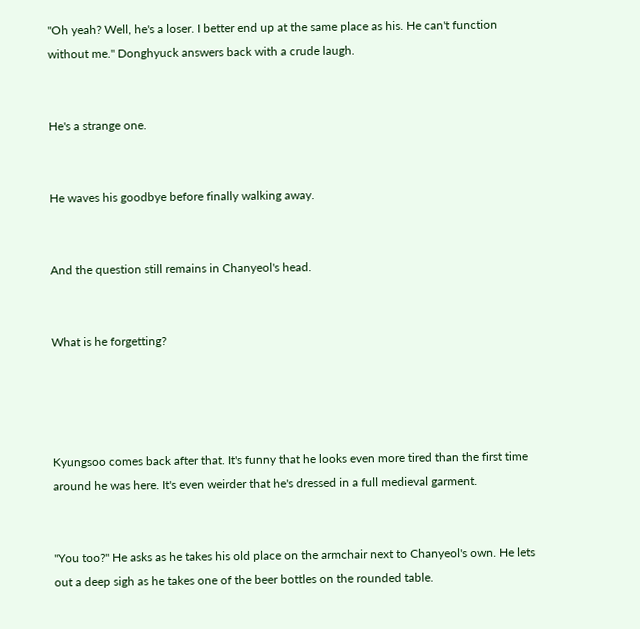"Oh yeah? Well, he's a loser. I better end up at the same place as his. He can't function without me." Donghyuck answers back with a crude laugh.


He's a strange one.


He waves his goodbye before finally walking away.


And the question still remains in Chanyeol's head.


What is he forgetting?




Kyungsoo comes back after that. It's funny that he looks even more tired than the first time around he was here. It's even weirder that he's dressed in a full medieval garment.


"You too?" He asks as he takes his old place on the armchair next to Chanyeol's own. He lets out a deep sigh as he takes one of the beer bottles on the rounded table.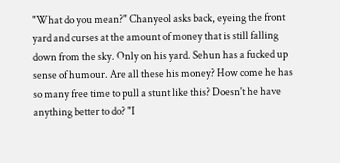"What do you mean?" Chanyeol asks back, eyeing the front yard and curses at the amount of money that is still falling down from the sky. Only on his yard. Sehun has a fucked up sense of humour. Are all these his money? How come he has so many free time to pull a stunt like this? Doesn't he have anything better to do? "I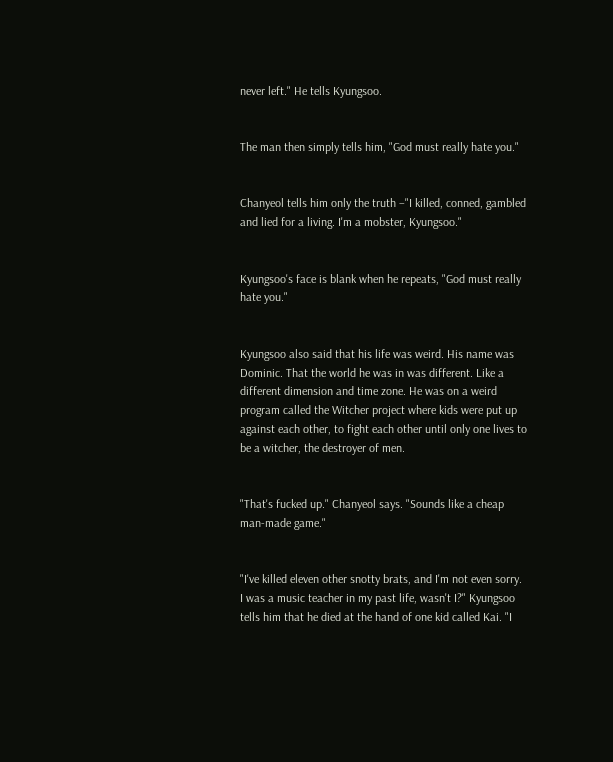never left." He tells Kyungsoo.


The man then simply tells him, "God must really hate you."


Chanyeol tells him only the truth –"I killed, conned, gambled and lied for a living. I'm a mobster, Kyungsoo."


Kyungsoo's face is blank when he repeats, "God must really hate you."


Kyungsoo also said that his life was weird. His name was Dominic. That the world he was in was different. Like a different dimension and time zone. He was on a weird program called the Witcher project where kids were put up against each other, to fight each other until only one lives to be a witcher, the destroyer of men.


"That's fucked up." Chanyeol says. "Sounds like a cheap man-made game."


"I've killed eleven other snotty brats, and I'm not even sorry. I was a music teacher in my past life, wasn't I?" Kyungsoo tells him that he died at the hand of one kid called Kai. "I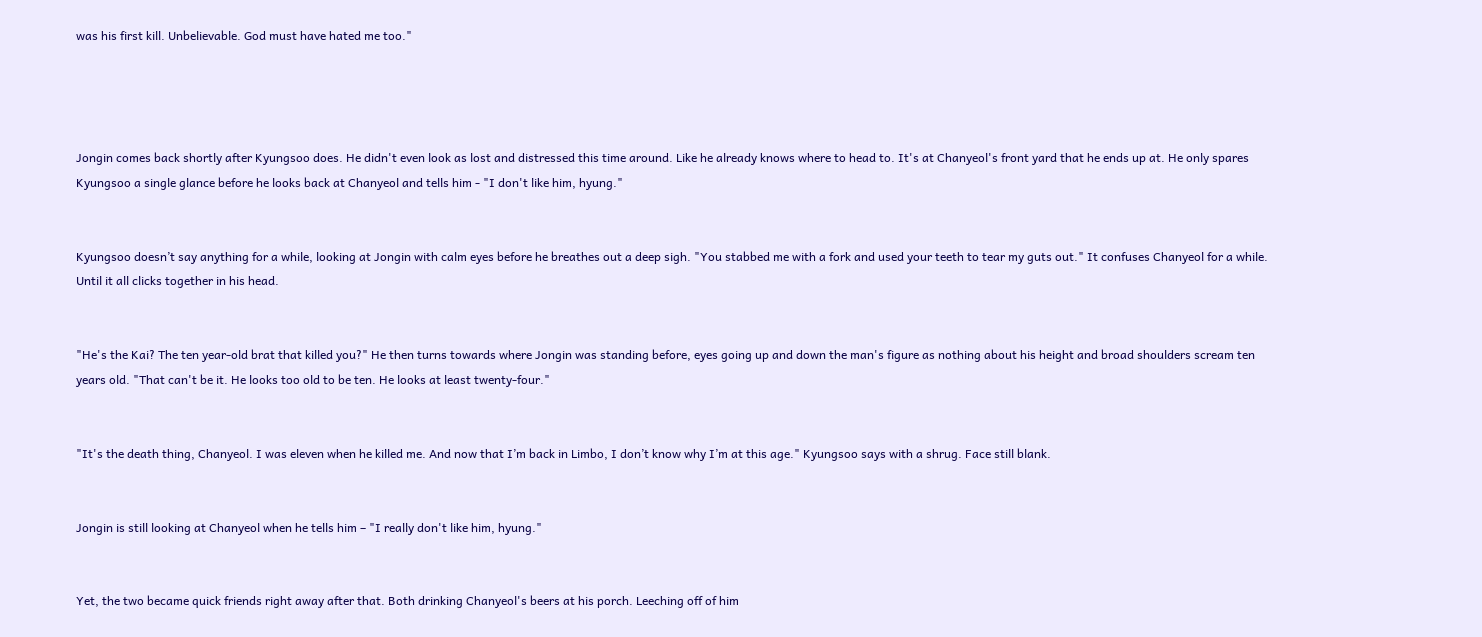was his first kill. Unbelievable. God must have hated me too."




Jongin comes back shortly after Kyungsoo does. He didn't even look as lost and distressed this time around. Like he already knows where to head to. It's at Chanyeol's front yard that he ends up at. He only spares Kyungsoo a single glance before he looks back at Chanyeol and tells him - "I don't like him, hyung."


Kyungsoo doesn’t say anything for a while, looking at Jongin with calm eyes before he breathes out a deep sigh. "You stabbed me with a fork and used your teeth to tear my guts out." It confuses Chanyeol for a while. Until it all clicks together in his head.


"He's the Kai? The ten year-old brat that killed you?" He then turns towards where Jongin was standing before, eyes going up and down the man's figure as nothing about his height and broad shoulders scream ten years old. "That can't be it. He looks too old to be ten. He looks at least twenty-four."


"It's the death thing, Chanyeol. I was eleven when he killed me. And now that I’m back in Limbo, I don’t know why I’m at this age." Kyungsoo says with a shrug. Face still blank.


Jongin is still looking at Chanyeol when he tells him – "I really don't like him, hyung."


Yet, the two became quick friends right away after that. Both drinking Chanyeol's beers at his porch. Leeching off of him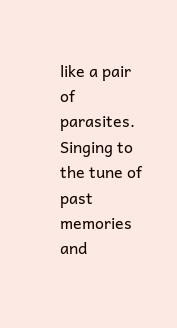like a pair of parasites. Singing to the tune of past memories and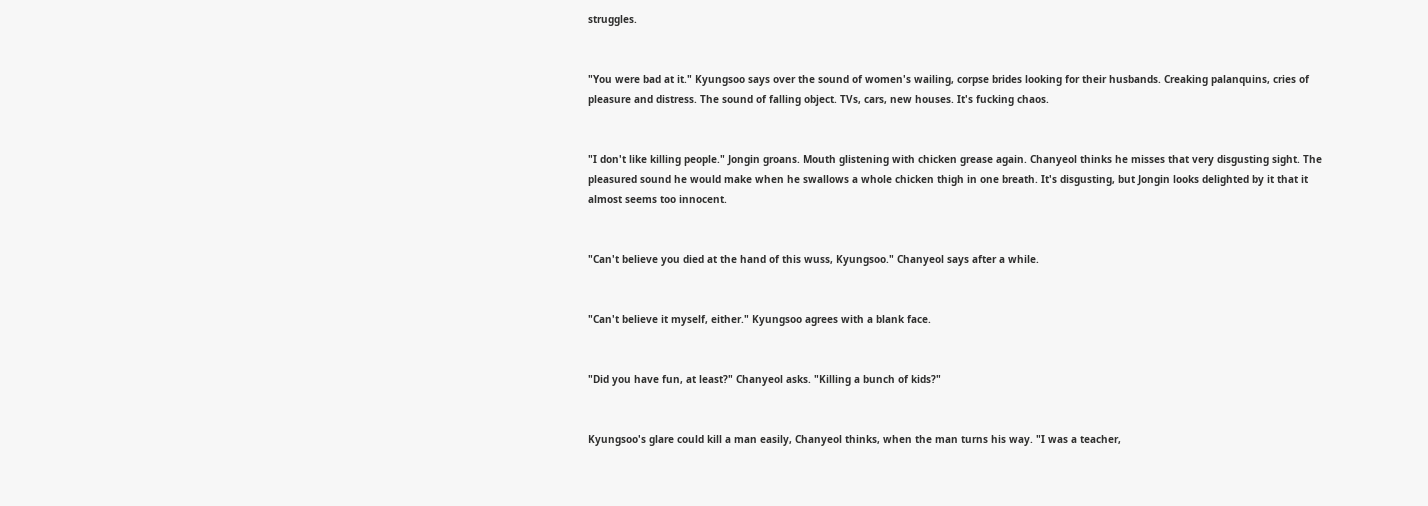struggles.


"You were bad at it." Kyungsoo says over the sound of women's wailing, corpse brides looking for their husbands. Creaking palanquins, cries of pleasure and distress. The sound of falling object. TVs, cars, new houses. It's fucking chaos.


"I don't like killing people." Jongin groans. Mouth glistening with chicken grease again. Chanyeol thinks he misses that very disgusting sight. The pleasured sound he would make when he swallows a whole chicken thigh in one breath. It's disgusting, but Jongin looks delighted by it that it almost seems too innocent.


"Can't believe you died at the hand of this wuss, Kyungsoo." Chanyeol says after a while.


"Can't believe it myself, either." Kyungsoo agrees with a blank face.


"Did you have fun, at least?" Chanyeol asks. "Killing a bunch of kids?"


Kyungsoo's glare could kill a man easily, Chanyeol thinks, when the man turns his way. "I was a teacher,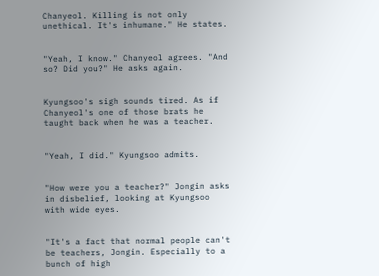Chanyeol. Killing is not only unethical. It's inhumane." He states.


"Yeah, I know." Chanyeol agrees. "And so? Did you?" He asks again.


Kyungsoo's sigh sounds tired. As if Chanyeol's one of those brats he taught back when he was a teacher.


"Yeah, I did." Kyungsoo admits.


"How were you a teacher?" Jongin asks in disbelief, looking at Kyungsoo with wide eyes.


"It's a fact that normal people can't be teachers, Jongin. Especially to a bunch of high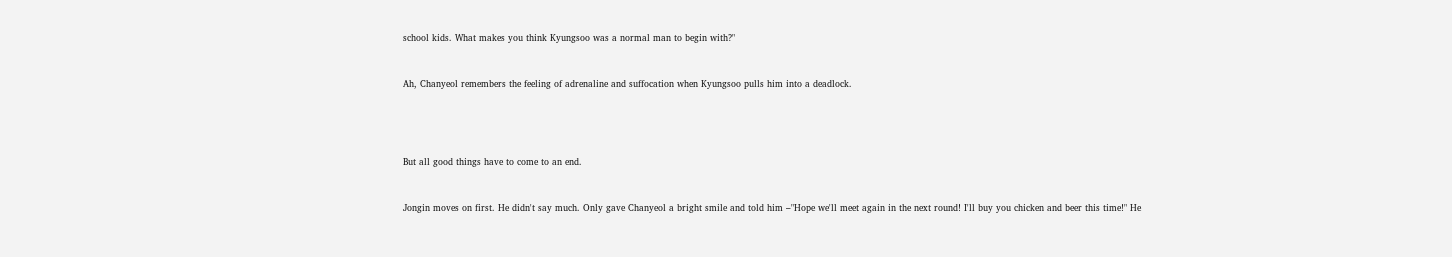school kids. What makes you think Kyungsoo was a normal man to begin with?"


Ah, Chanyeol remembers the feeling of adrenaline and suffocation when Kyungsoo pulls him into a deadlock.




But all good things have to come to an end.


Jongin moves on first. He didn't say much. Only gave Chanyeol a bright smile and told him –"Hope we'll meet again in the next round! I'll buy you chicken and beer this time!" He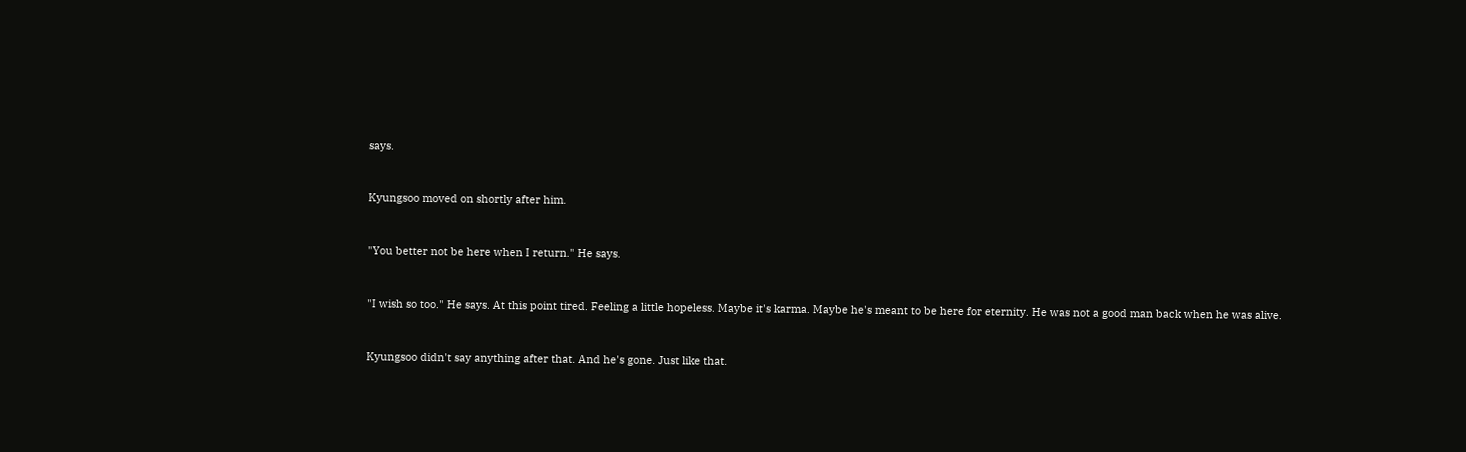says.


Kyungsoo moved on shortly after him.


"You better not be here when I return." He says.


"I wish so too." He says. At this point tired. Feeling a little hopeless. Maybe it's karma. Maybe he's meant to be here for eternity. He was not a good man back when he was alive.


Kyungsoo didn't say anything after that. And he's gone. Just like that.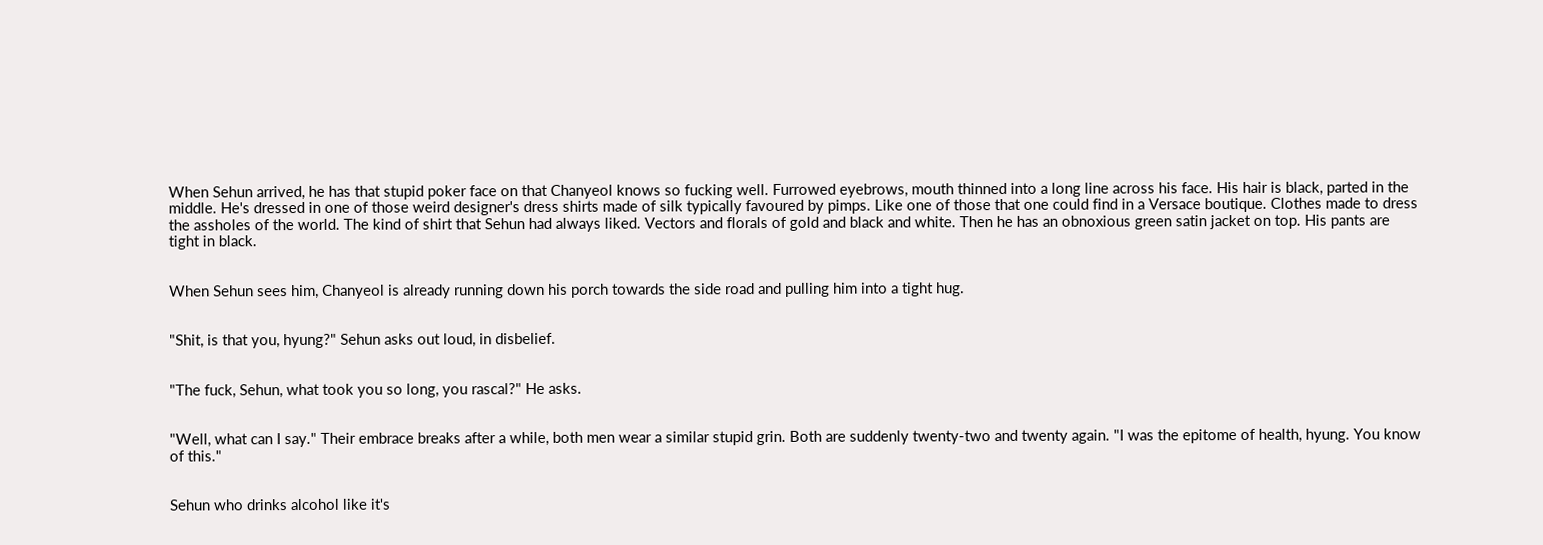When Sehun arrived, he has that stupid poker face on that Chanyeol knows so fucking well. Furrowed eyebrows, mouth thinned into a long line across his face. His hair is black, parted in the middle. He's dressed in one of those weird designer's dress shirts made of silk typically favoured by pimps. Like one of those that one could find in a Versace boutique. Clothes made to dress the assholes of the world. The kind of shirt that Sehun had always liked. Vectors and florals of gold and black and white. Then he has an obnoxious green satin jacket on top. His pants are tight in black.


When Sehun sees him, Chanyeol is already running down his porch towards the side road and pulling him into a tight hug.


"Shit, is that you, hyung?" Sehun asks out loud, in disbelief.


"The fuck, Sehun, what took you so long, you rascal?" He asks.


"Well, what can I say." Their embrace breaks after a while, both men wear a similar stupid grin. Both are suddenly twenty-two and twenty again. "I was the epitome of health, hyung. You know of this."


Sehun who drinks alcohol like it's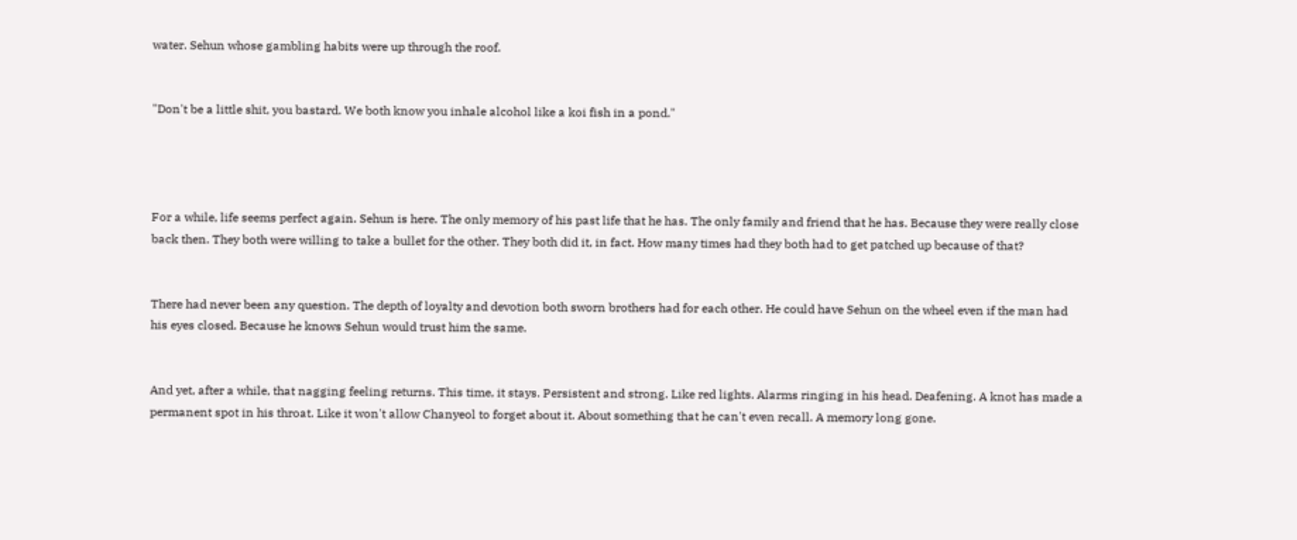water. Sehun whose gambling habits were up through the roof.


"Don't be a little shit, you bastard. We both know you inhale alcohol like a koi fish in a pond."




For a while, life seems perfect again. Sehun is here. The only memory of his past life that he has. The only family and friend that he has. Because they were really close back then. They both were willing to take a bullet for the other. They both did it, in fact. How many times had they both had to get patched up because of that?


There had never been any question. The depth of loyalty and devotion both sworn brothers had for each other. He could have Sehun on the wheel even if the man had his eyes closed. Because he knows Sehun would trust him the same.


And yet, after a while, that nagging feeling returns. This time, it stays. Persistent and strong. Like red lights. Alarms ringing in his head. Deafening. A knot has made a permanent spot in his throat. Like it won't allow Chanyeol to forget about it. About something that he can't even recall. A memory long gone.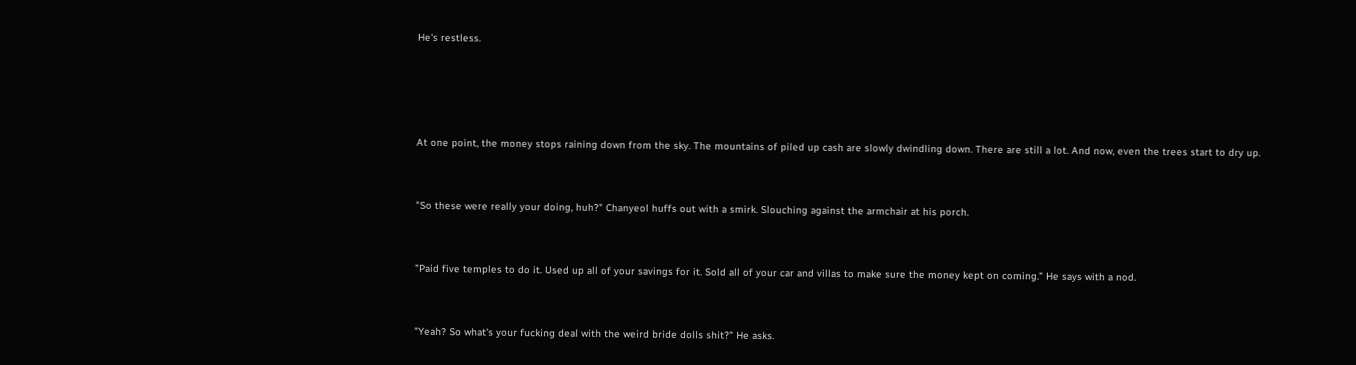He's restless.




At one point, the money stops raining down from the sky. The mountains of piled up cash are slowly dwindling down. There are still a lot. And now, even the trees start to dry up.


"So these were really your doing, huh?" Chanyeol huffs out with a smirk. Slouching against the armchair at his porch.


"Paid five temples to do it. Used up all of your savings for it. Sold all of your car and villas to make sure the money kept on coming." He says with a nod.


"Yeah? So what's your fucking deal with the weird bride dolls shit?" He asks.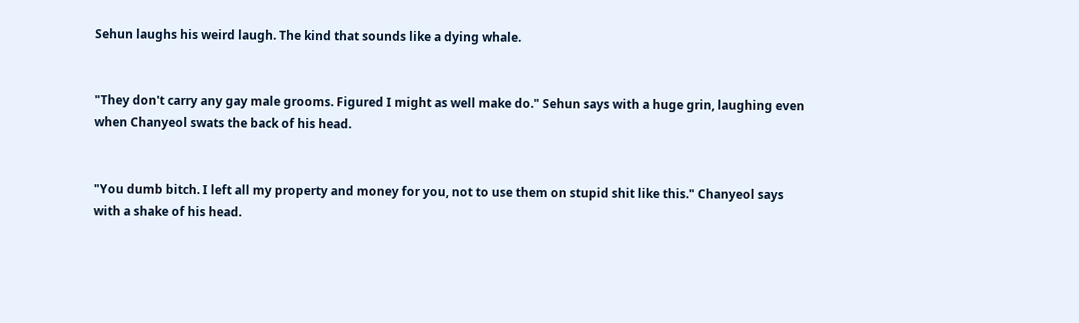Sehun laughs his weird laugh. The kind that sounds like a dying whale.


"They don't carry any gay male grooms. Figured I might as well make do." Sehun says with a huge grin, laughing even when Chanyeol swats the back of his head.


"You dumb bitch. I left all my property and money for you, not to use them on stupid shit like this." Chanyeol says with a shake of his head.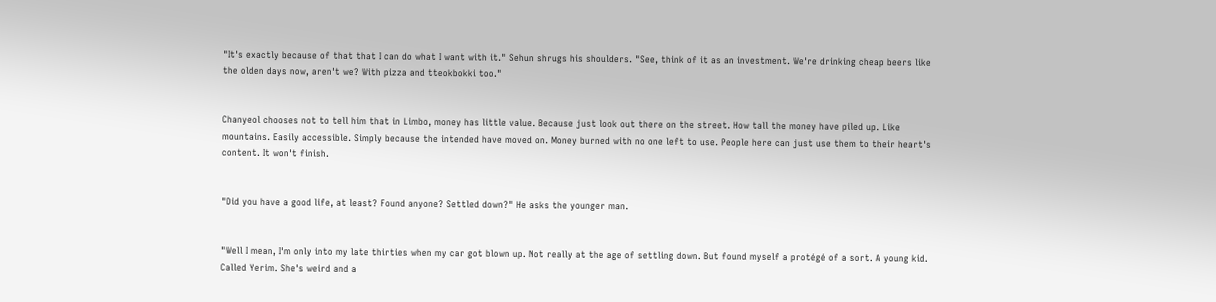"It's exactly because of that that I can do what I want with it." Sehun shrugs his shoulders. "See, think of it as an investment. We're drinking cheap beers like the olden days now, aren't we? With pizza and tteokbokki too."


Chanyeol chooses not to tell him that in Limbo, money has little value. Because just look out there on the street. How tall the money have piled up. Like mountains. Easily accessible. Simply because the intended have moved on. Money burned with no one left to use. People here can just use them to their heart's content. It won't finish.


"Did you have a good life, at least? Found anyone? Settled down?" He asks the younger man.


"Well I mean, I'm only into my late thirties when my car got blown up. Not really at the age of settling down. But found myself a protégé of a sort. A young kid. Called Yerim. She's weird and a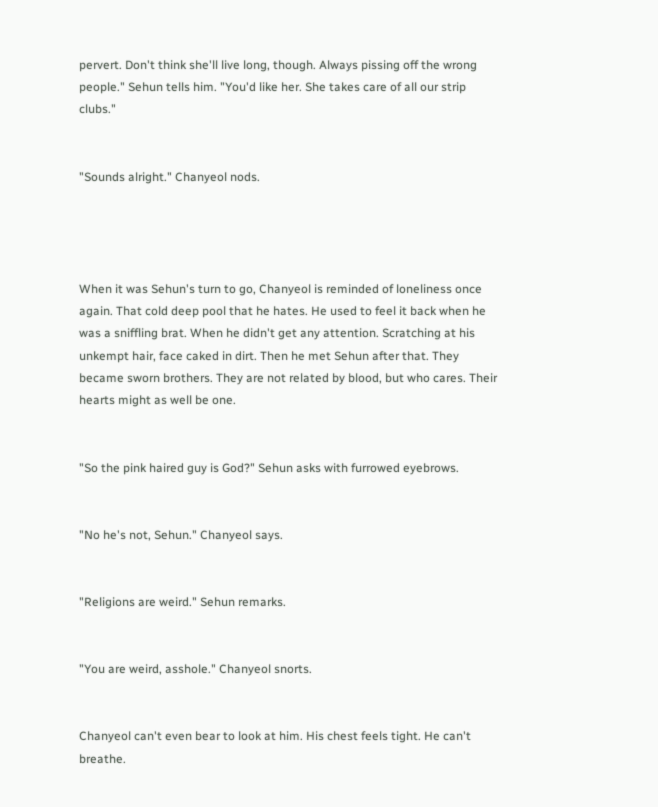pervert. Don't think she'll live long, though. Always pissing off the wrong people." Sehun tells him. "You'd like her. She takes care of all our strip clubs."


"Sounds alright." Chanyeol nods.




When it was Sehun's turn to go, Chanyeol is reminded of loneliness once again. That cold deep pool that he hates. He used to feel it back when he was a sniffling brat. When he didn't get any attention. Scratching at his unkempt hair, face caked in dirt. Then he met Sehun after that. They became sworn brothers. They are not related by blood, but who cares. Their hearts might as well be one.


"So the pink haired guy is God?" Sehun asks with furrowed eyebrows.


"No he's not, Sehun." Chanyeol says.


"Religions are weird." Sehun remarks.


"You are weird, asshole." Chanyeol snorts.


Chanyeol can't even bear to look at him. His chest feels tight. He can't breathe.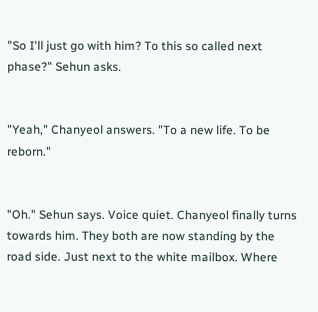"So I'll just go with him? To this so called next phase?" Sehun asks.


"Yeah," Chanyeol answers. "To a new life. To be reborn."


"Oh." Sehun says. Voice quiet. Chanyeol finally turns towards him. They both are now standing by the road side. Just next to the white mailbox. Where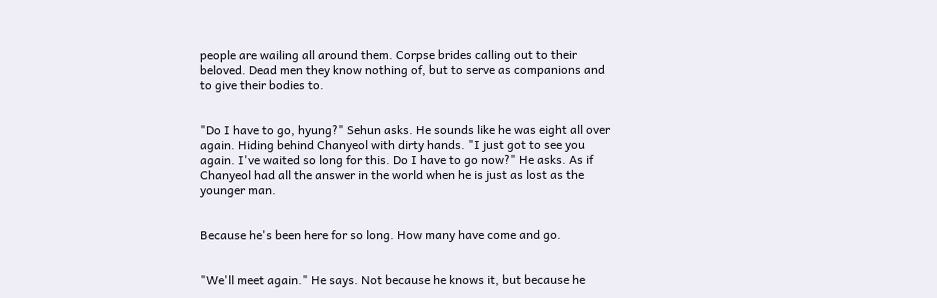people are wailing all around them. Corpse brides calling out to their beloved. Dead men they know nothing of, but to serve as companions and to give their bodies to.


"Do I have to go, hyung?" Sehun asks. He sounds like he was eight all over again. Hiding behind Chanyeol with dirty hands. "I just got to see you again. I've waited so long for this. Do I have to go now?" He asks. As if Chanyeol had all the answer in the world when he is just as lost as the younger man.


Because he's been here for so long. How many have come and go.


"We'll meet again." He says. Not because he knows it, but because he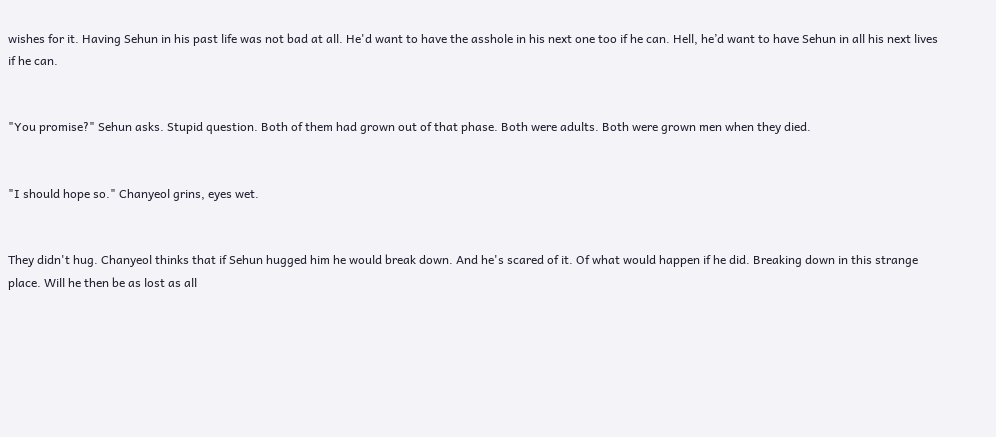wishes for it. Having Sehun in his past life was not bad at all. He'd want to have the asshole in his next one too if he can. Hell, he’d want to have Sehun in all his next lives if he can.


"You promise?" Sehun asks. Stupid question. Both of them had grown out of that phase. Both were adults. Both were grown men when they died.


"I should hope so." Chanyeol grins, eyes wet.


They didn't hug. Chanyeol thinks that if Sehun hugged him he would break down. And he's scared of it. Of what would happen if he did. Breaking down in this strange place. Will he then be as lost as all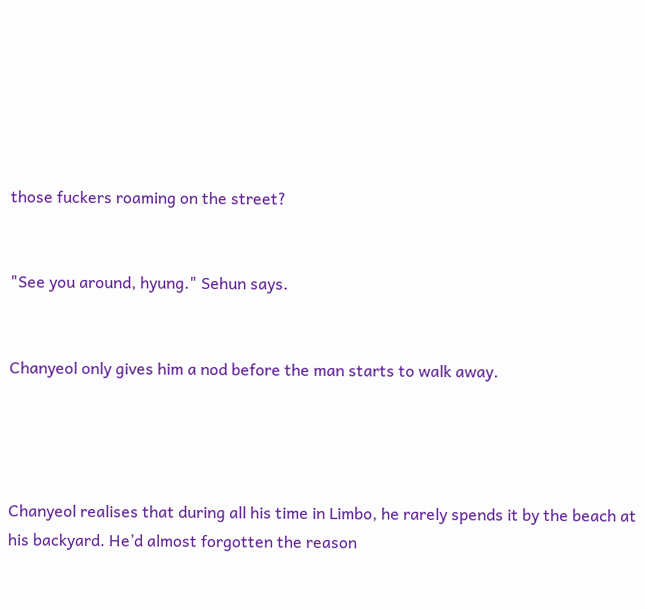those fuckers roaming on the street?


"See you around, hyung." Sehun says.


Chanyeol only gives him a nod before the man starts to walk away.




Chanyeol realises that during all his time in Limbo, he rarely spends it by the beach at his backyard. He’d almost forgotten the reason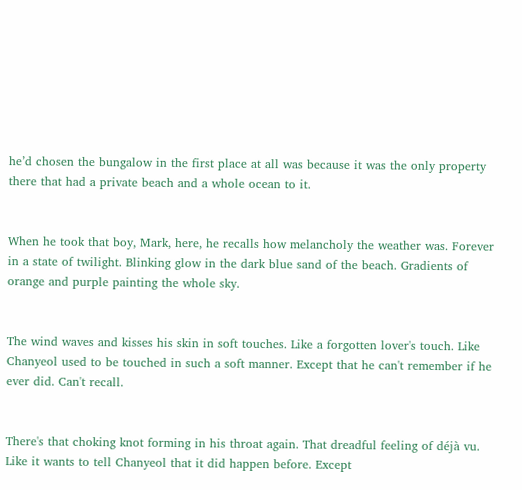he’d chosen the bungalow in the first place at all was because it was the only property there that had a private beach and a whole ocean to it.


When he took that boy, Mark, here, he recalls how melancholy the weather was. Forever in a state of twilight. Blinking glow in the dark blue sand of the beach. Gradients of orange and purple painting the whole sky.


The wind waves and kisses his skin in soft touches. Like a forgotten lover's touch. Like Chanyeol used to be touched in such a soft manner. Except that he can't remember if he ever did. Can't recall.


There's that choking knot forming in his throat again. That dreadful feeling of déjà vu. Like it wants to tell Chanyeol that it did happen before. Except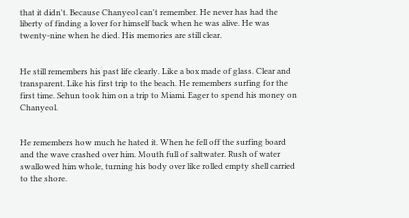that it didn't. Because Chanyeol can't remember. He never has had the liberty of finding a lover for himself back when he was alive. He was twenty-nine when he died. His memories are still clear.


He still remembers his past life clearly. Like a box made of glass. Clear and transparent. Like his first trip to the beach. He remembers surfing for the first time. Sehun took him on a trip to Miami. Eager to spend his money on Chanyeol.


He remembers how much he hated it. When he fell off the surfing board and the wave crashed over him. Mouth full of saltwater. Rush of water swallowed him whole, turning his body over like rolled empty shell carried to the shore.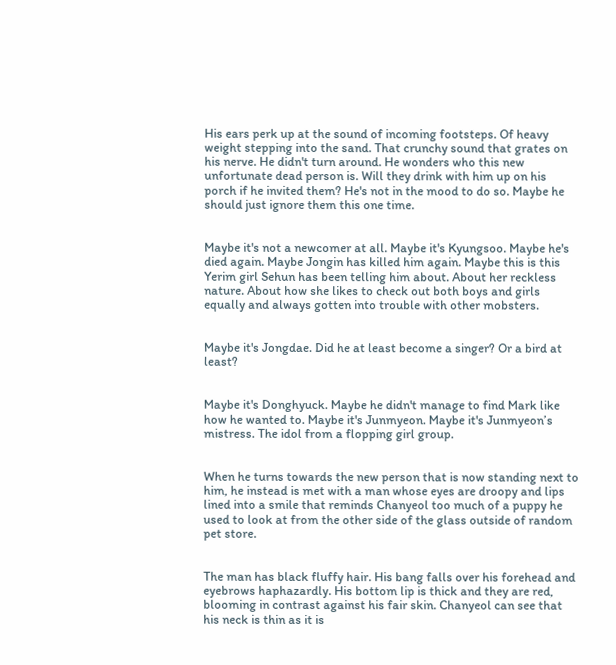His ears perk up at the sound of incoming footsteps. Of heavy weight stepping into the sand. That crunchy sound that grates on his nerve. He didn't turn around. He wonders who this new unfortunate dead person is. Will they drink with him up on his porch if he invited them? He's not in the mood to do so. Maybe he should just ignore them this one time.


Maybe it's not a newcomer at all. Maybe it's Kyungsoo. Maybe he's died again. Maybe Jongin has killed him again. Maybe this is this Yerim girl Sehun has been telling him about. About her reckless nature. About how she likes to check out both boys and girls equally and always gotten into trouble with other mobsters.


Maybe it's Jongdae. Did he at least become a singer? Or a bird at least?


Maybe it's Donghyuck. Maybe he didn't manage to find Mark like how he wanted to. Maybe it's Junmyeon. Maybe it's Junmyeon’s mistress. The idol from a flopping girl group.


When he turns towards the new person that is now standing next to him, he instead is met with a man whose eyes are droopy and lips lined into a smile that reminds Chanyeol too much of a puppy he used to look at from the other side of the glass outside of random pet store.


The man has black fluffy hair. His bang falls over his forehead and eyebrows haphazardly. His bottom lip is thick and they are red, blooming in contrast against his fair skin. Chanyeol can see that his neck is thin as it is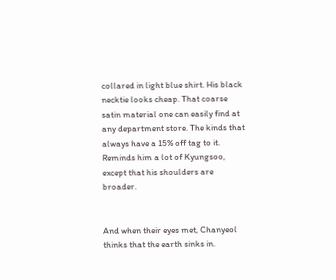collared in light blue shirt. His black necktie looks cheap. That coarse satin material one can easily find at any department store. The kinds that always have a 15% off tag to it. Reminds him a lot of Kyungsoo, except that his shoulders are broader.


And when their eyes met, Chanyeol thinks that the earth sinks in.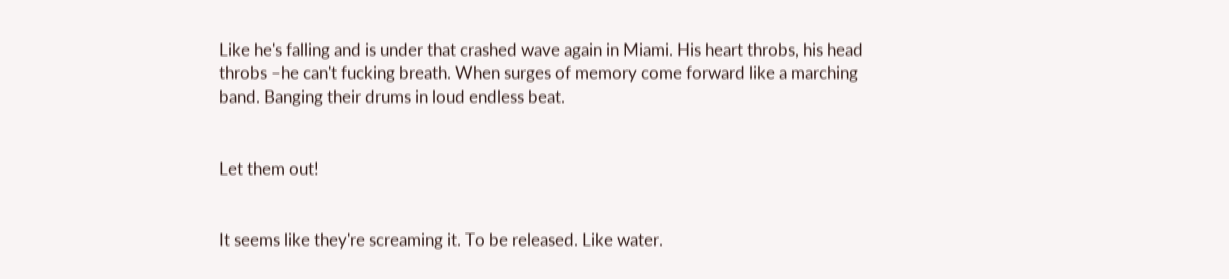Like he's falling and is under that crashed wave again in Miami. His heart throbs, his head throbs –he can't fucking breath. When surges of memory come forward like a marching band. Banging their drums in loud endless beat.


Let them out!


It seems like they're screaming it. To be released. Like water.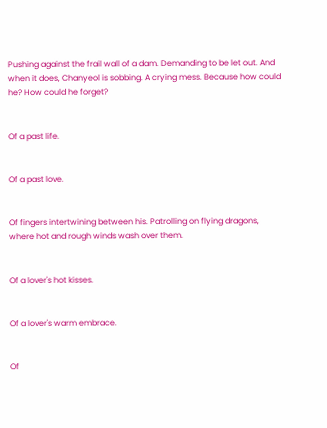Pushing against the frail wall of a dam. Demanding to be let out. And when it does, Chanyeol is sobbing. A crying mess. Because how could he? How could he forget?


Of a past life.


Of a past love.


Of fingers intertwining between his. Patrolling on flying dragons, where hot and rough winds wash over them.


Of a lover's hot kisses.


Of a lover's warm embrace.


Of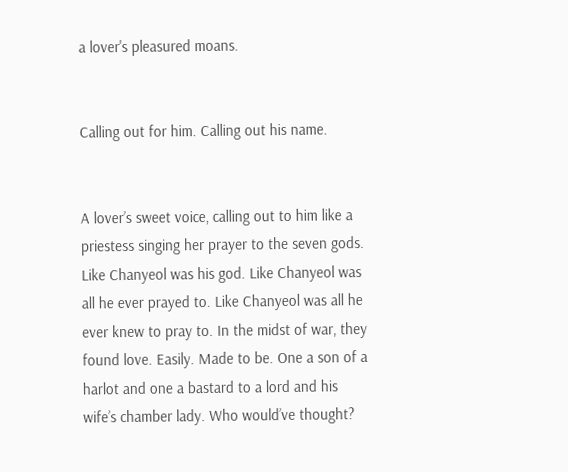a lover's pleasured moans.


Calling out for him. Calling out his name.


A lover’s sweet voice, calling out to him like a priestess singing her prayer to the seven gods. Like Chanyeol was his god. Like Chanyeol was all he ever prayed to. Like Chanyeol was all he ever knew to pray to. In the midst of war, they found love. Easily. Made to be. One a son of a harlot and one a bastard to a lord and his wife’s chamber lady. Who would’ve thought?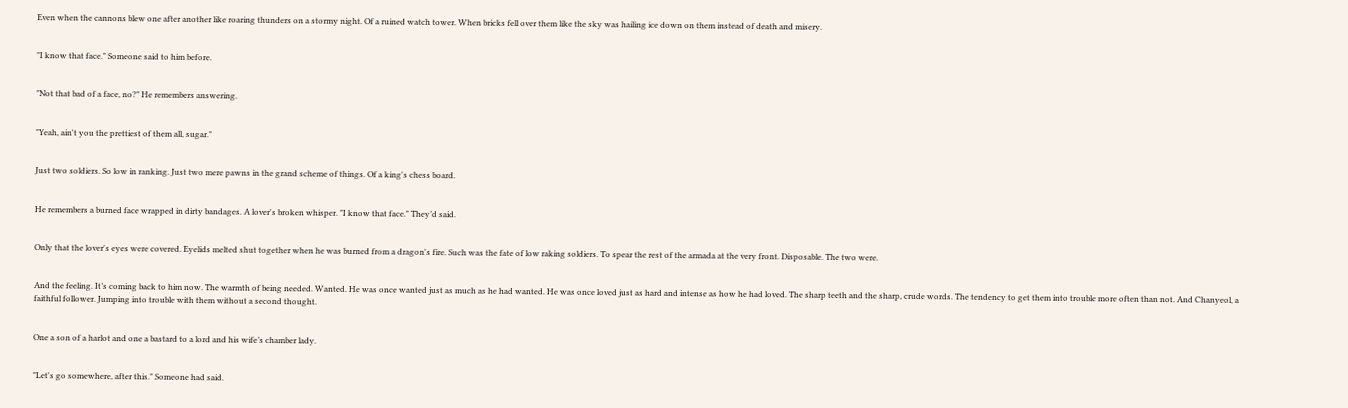Even when the cannons blew one after another like roaring thunders on a stormy night. Of a ruined watch tower. When bricks fell over them like the sky was hailing ice down on them instead of death and misery.


"I know that face." Someone said to him before.


"Not that bad of a face, no?" He remembers answering.


"Yeah, ain't you the prettiest of them all, sugar."


Just two soldiers. So low in ranking. Just two mere pawns in the grand scheme of things. Of a king's chess board.


He remembers a burned face wrapped in dirty bandages. A lover's broken whisper. "I know that face." They’d said.


Only that the lover's eyes were covered. Eyelids melted shut together when he was burned from a dragon's fire. Such was the fate of low raking soldiers. To spear the rest of the armada at the very front. Disposable. The two were.


And the feeling. It’s coming back to him now. The warmth of being needed. Wanted. He was once wanted just as much as he had wanted. He was once loved just as hard and intense as how he had loved. The sharp teeth and the sharp, crude words. The tendency to get them into trouble more often than not. And Chanyeol, a faithful follower. Jumping into trouble with them without a second thought.


One a son of a harlot and one a bastard to a lord and his wife’s chamber lady.


"Let's go somewhere, after this." Someone had said.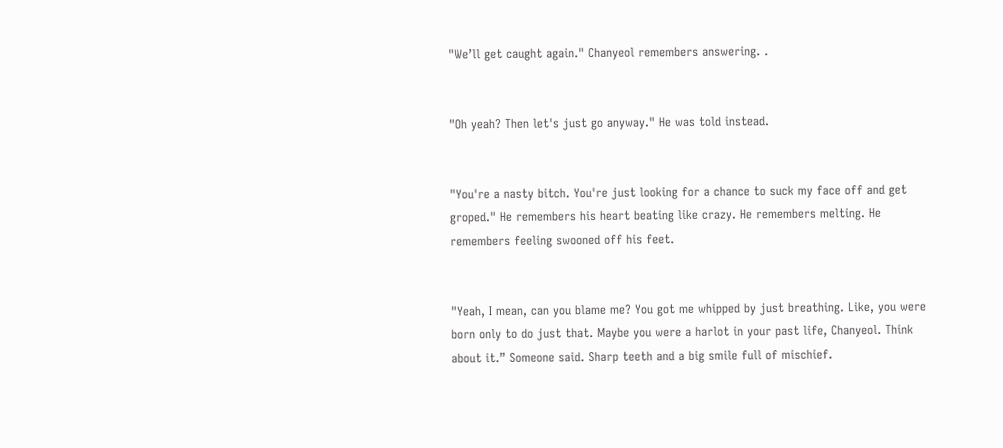"We’ll get caught again." Chanyeol remembers answering. .


"Oh yeah? Then let's just go anyway." He was told instead.


"You're a nasty bitch. You're just looking for a chance to suck my face off and get groped." He remembers his heart beating like crazy. He remembers melting. He remembers feeling swooned off his feet.


"Yeah, I mean, can you blame me? You got me whipped by just breathing. Like, you were born only to do just that. Maybe you were a harlot in your past life, Chanyeol. Think about it.” Someone said. Sharp teeth and a big smile full of mischief.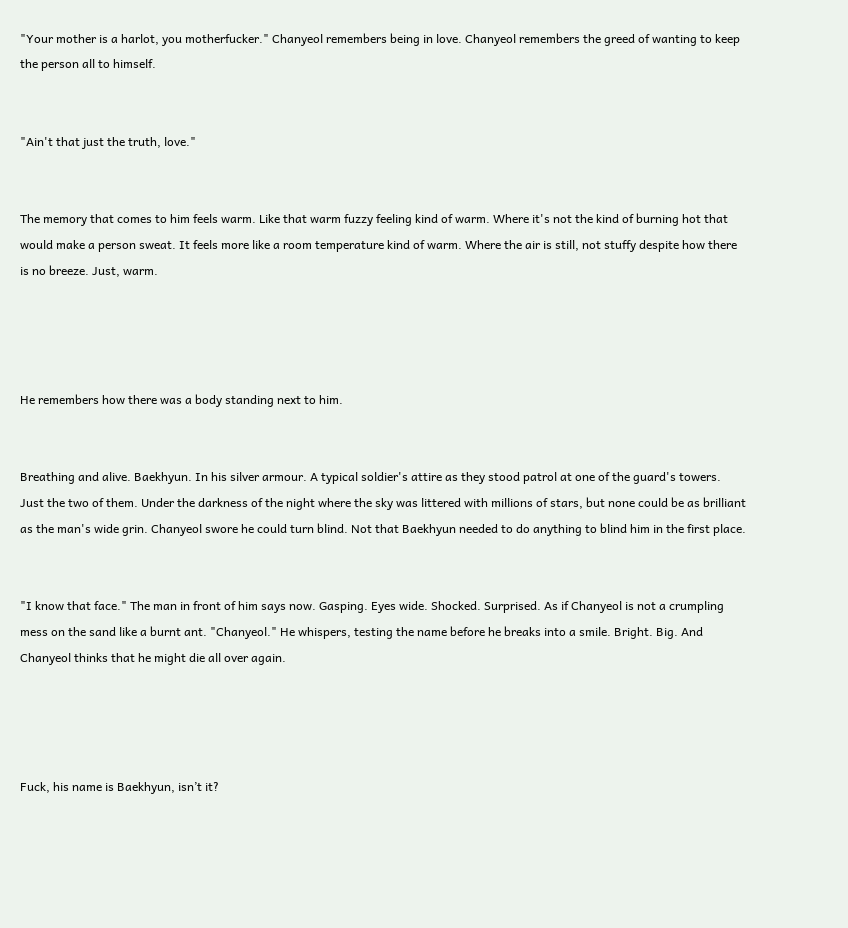"Your mother is a harlot, you motherfucker." Chanyeol remembers being in love. Chanyeol remembers the greed of wanting to keep the person all to himself.


"Ain't that just the truth, love."


The memory that comes to him feels warm. Like that warm fuzzy feeling kind of warm. Where it's not the kind of burning hot that would make a person sweat. It feels more like a room temperature kind of warm. Where the air is still, not stuffy despite how there is no breeze. Just, warm.




He remembers how there was a body standing next to him.


Breathing and alive. Baekhyun. In his silver armour. A typical soldier's attire as they stood patrol at one of the guard's towers. Just the two of them. Under the darkness of the night where the sky was littered with millions of stars, but none could be as brilliant as the man's wide grin. Chanyeol swore he could turn blind. Not that Baekhyun needed to do anything to blind him in the first place.


"I know that face." The man in front of him says now. Gasping. Eyes wide. Shocked. Surprised. As if Chanyeol is not a crumpling mess on the sand like a burnt ant. "Chanyeol." He whispers, testing the name before he breaks into a smile. Bright. Big. And Chanyeol thinks that he might die all over again.




Fuck, his name is Baekhyun, isn’t it?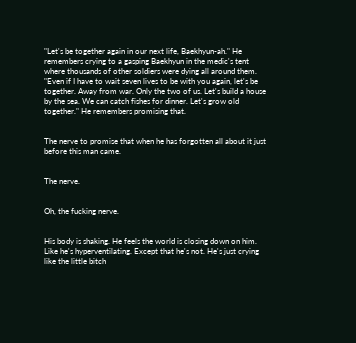"Let's be together again in our next life, Baekhyun-ah." He remembers crying to a gasping Baekhyun in the medic's tent where thousands of other soldiers were dying all around them. "Even if I have to wait seven lives to be with you again, let's be together. Away from war. Only the two of us. Let's build a house by the sea. We can catch fishes for dinner. Let's grow old together." He remembers promising that.


The nerve to promise that when he has forgotten all about it just before this man came.


The nerve.


Oh, the fucking nerve.


His body is shaking. He feels the world is closing down on him. Like he's hyperventilating. Except that he's not. He's just crying like the little bitch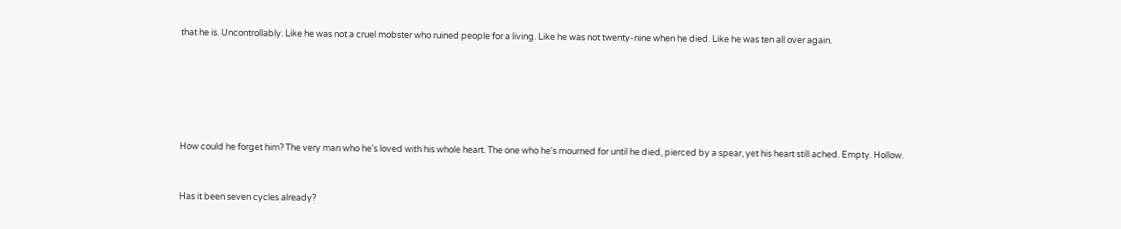that he is. Uncontrollably. Like he was not a cruel mobster who ruined people for a living. Like he was not twenty-nine when he died. Like he was ten all over again.






How could he forget him? The very man who he's loved with his whole heart. The one who he's mourned for until he died, pierced by a spear, yet his heart still ached. Empty. Hollow.


Has it been seven cycles already?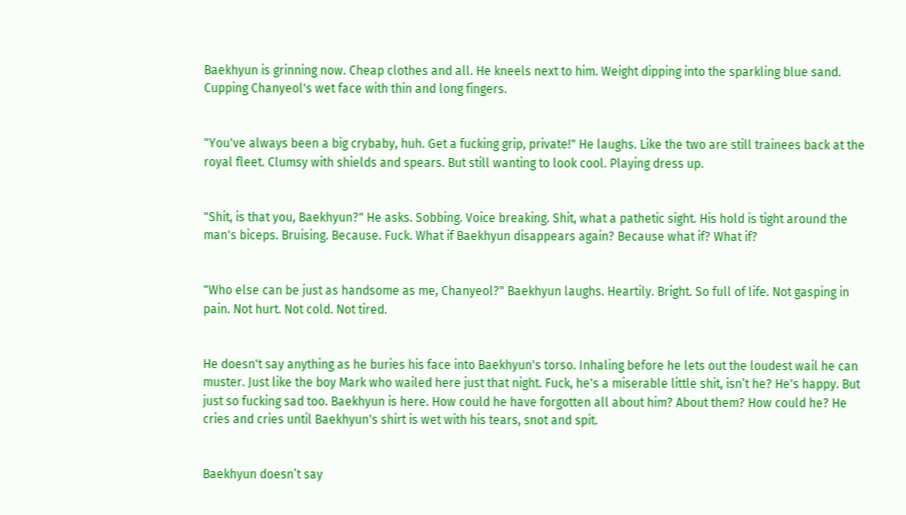Baekhyun is grinning now. Cheap clothes and all. He kneels next to him. Weight dipping into the sparkling blue sand. Cupping Chanyeol's wet face with thin and long fingers.


"You've always been a big crybaby, huh. Get a fucking grip, private!" He laughs. Like the two are still trainees back at the royal fleet. Clumsy with shields and spears. But still wanting to look cool. Playing dress up.


"Shit, is that you, Baekhyun?" He asks. Sobbing. Voice breaking. Shit, what a pathetic sight. His hold is tight around the man's biceps. Bruising. Because. Fuck. What if Baekhyun disappears again? Because what if? What if?


"Who else can be just as handsome as me, Chanyeol?" Baekhyun laughs. Heartily. Bright. So full of life. Not gasping in pain. Not hurt. Not cold. Not tired.


He doesn't say anything as he buries his face into Baekhyun's torso. Inhaling before he lets out the loudest wail he can muster. Just like the boy Mark who wailed here just that night. Fuck, he's a miserable little shit, isn’t he? He's happy. But just so fucking sad too. Baekhyun is here. How could he have forgotten all about him? About them? How could he? He cries and cries until Baekhyun's shirt is wet with his tears, snot and spit.


Baekhyun doesn’t say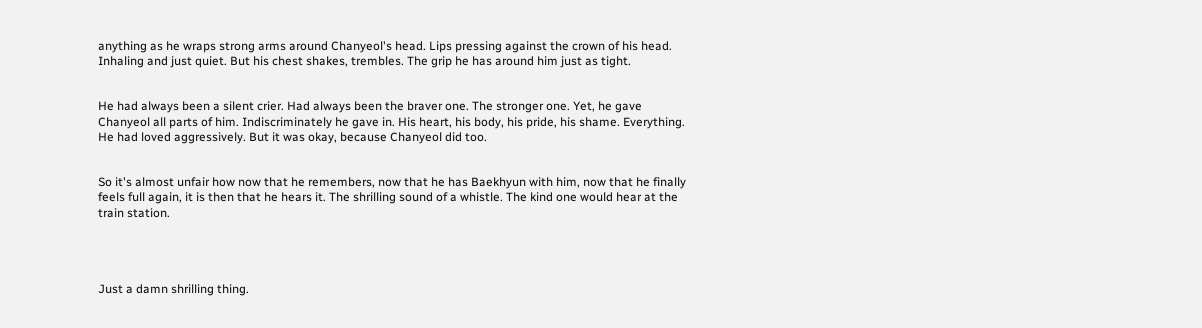anything as he wraps strong arms around Chanyeol's head. Lips pressing against the crown of his head. Inhaling and just quiet. But his chest shakes, trembles. The grip he has around him just as tight.


He had always been a silent crier. Had always been the braver one. The stronger one. Yet, he gave Chanyeol all parts of him. Indiscriminately he gave in. His heart, his body, his pride, his shame. Everything. He had loved aggressively. But it was okay, because Chanyeol did too.


So it's almost unfair how now that he remembers, now that he has Baekhyun with him, now that he finally feels full again, it is then that he hears it. The shrilling sound of a whistle. The kind one would hear at the train station.




Just a damn shrilling thing.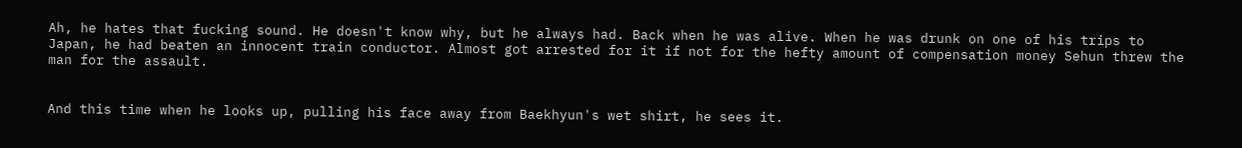Ah, he hates that fucking sound. He doesn't know why, but he always had. Back when he was alive. When he was drunk on one of his trips to Japan, he had beaten an innocent train conductor. Almost got arrested for it if not for the hefty amount of compensation money Sehun threw the man for the assault.


And this time when he looks up, pulling his face away from Baekhyun's wet shirt, he sees it.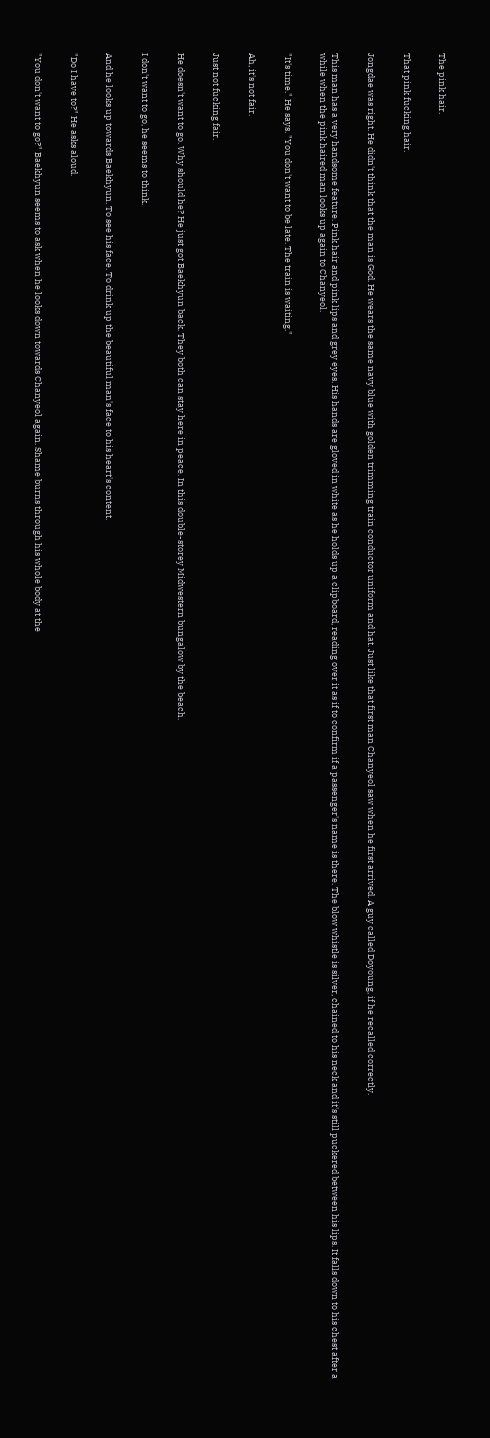The pink hair.


That pink fucking hair.


Jongdae was right. He didn't think that the man is God. He wears the same navy blue with golden trimming train conductor uniform and hat. Just like that first man Chanyeol saw when he first arrived. A guy called Doyoung, if he recalled correctly.


This man has a very handsome feature. Pink hair and pink lips and grey eyes. His hands are gloved in white as he holds up a clipboard, reading over it as if to confirm if a passenger's name is there. The blow whistle is silver, chained to his neck and it's still puckered between his lips. It falls down to his chest after a while when the pink haired man looks up again to Chanyeol.


"It's time." He says. "You don't want to be late. The train is waiting."


Ah, it's not fair.


Just not fucking fair.


He doesn't want to go. Why should he? He just got Baekhyun back. They both can stay here in peace. In this double-storey Midwestern bungalow by the beach.


I don't want to go, he seems to think.


And he looks up towards Baekhyun. To see his face. To drink up the beautiful man's face to his heart's content.


"Do I have to?" He asks aloud.


"You don't want to go?" Baekhyun seems to ask when he looks down towards Chanyeol again. Shame burns through his whole body at the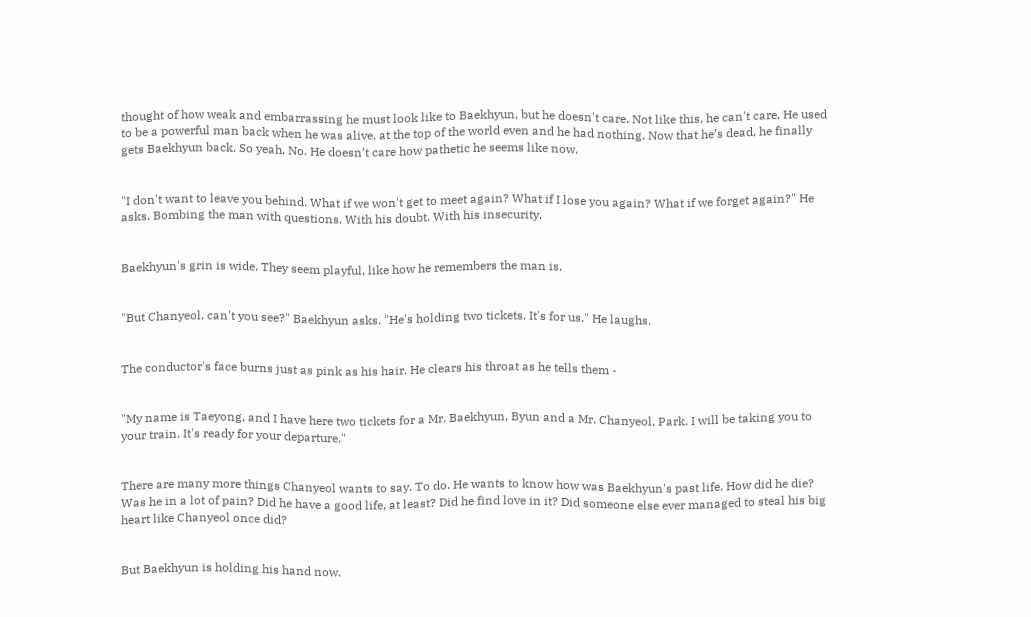thought of how weak and embarrassing he must look like to Baekhyun, but he doesn't care. Not like this, he can't care. He used to be a powerful man back when he was alive, at the top of the world even and he had nothing. Now that he’s dead, he finally gets Baekhyun back. So yeah. No. He doesn’t care how pathetic he seems like now.


"I don't want to leave you behind. What if we won't get to meet again? What if I lose you again? What if we forget again?" He asks. Bombing the man with questions. With his doubt. With his insecurity.


Baekhyun's grin is wide. They seem playful, like how he remembers the man is.


"But Chanyeol, can't you see?" Baekhyun asks. "He's holding two tickets. It's for us." He laughs.


The conductor's face burns just as pink as his hair. He clears his throat as he tells them -


"My name is Taeyong, and I have here two tickets for a Mr. Baekhyun, Byun and a Mr. Chanyeol, Park. I will be taking you to your train. It's ready for your departure."


There are many more things Chanyeol wants to say. To do. He wants to know how was Baekhyun's past life. How did he die? Was he in a lot of pain? Did he have a good life, at least? Did he find love in it? Did someone else ever managed to steal his big heart like Chanyeol once did?


But Baekhyun is holding his hand now.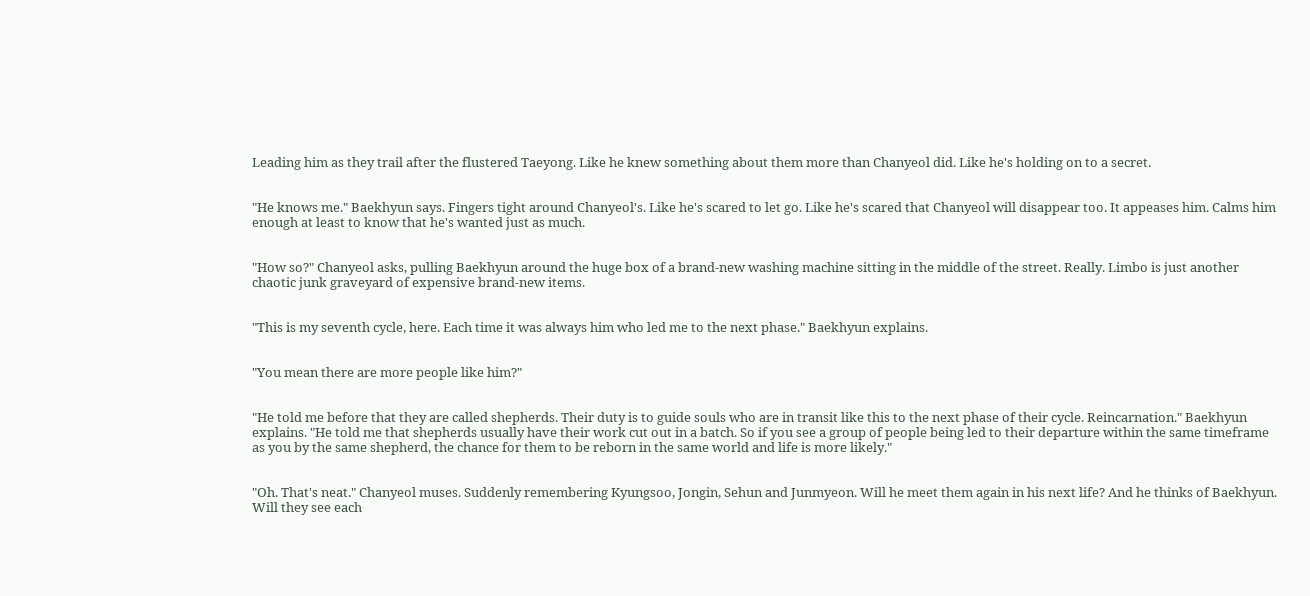Leading him as they trail after the flustered Taeyong. Like he knew something about them more than Chanyeol did. Like he's holding on to a secret.


"He knows me." Baekhyun says. Fingers tight around Chanyeol's. Like he's scared to let go. Like he's scared that Chanyeol will disappear too. It appeases him. Calms him enough at least to know that he's wanted just as much.


"How so?" Chanyeol asks, pulling Baekhyun around the huge box of a brand-new washing machine sitting in the middle of the street. Really. Limbo is just another chaotic junk graveyard of expensive brand-new items.


"This is my seventh cycle, here. Each time it was always him who led me to the next phase." Baekhyun explains.


"You mean there are more people like him?"


"He told me before that they are called shepherds. Their duty is to guide souls who are in transit like this to the next phase of their cycle. Reincarnation." Baekhyun explains. "He told me that shepherds usually have their work cut out in a batch. So if you see a group of people being led to their departure within the same timeframe as you by the same shepherd, the chance for them to be reborn in the same world and life is more likely."


"Oh. That's neat." Chanyeol muses. Suddenly remembering Kyungsoo, Jongin, Sehun and Junmyeon. Will he meet them again in his next life? And he thinks of Baekhyun. Will they see each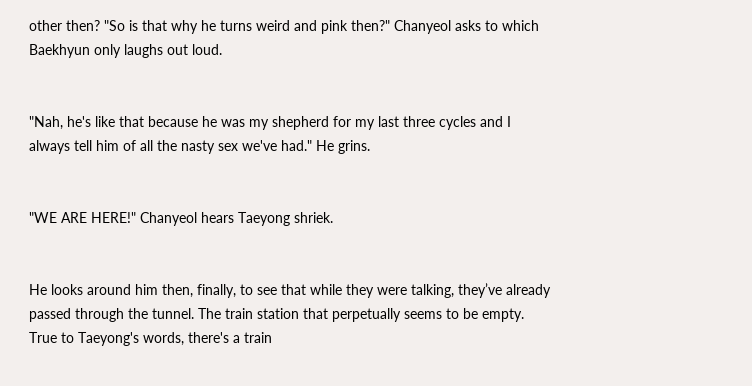other then? "So is that why he turns weird and pink then?" Chanyeol asks to which Baekhyun only laughs out loud.


"Nah, he's like that because he was my shepherd for my last three cycles and I always tell him of all the nasty sex we've had." He grins.


"WE ARE HERE!" Chanyeol hears Taeyong shriek.


He looks around him then, finally, to see that while they were talking, they’ve already passed through the tunnel. The train station that perpetually seems to be empty. True to Taeyong's words, there's a train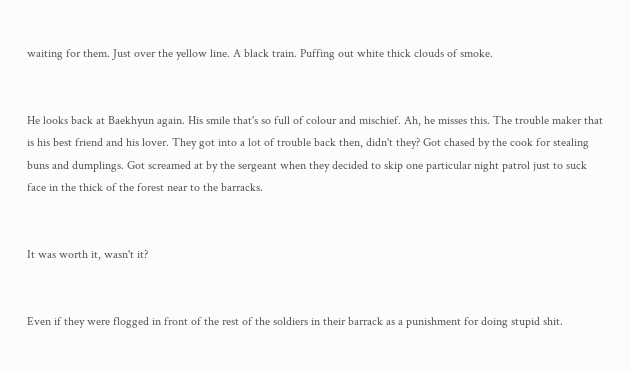waiting for them. Just over the yellow line. A black train. Puffing out white thick clouds of smoke.


He looks back at Baekhyun again. His smile that's so full of colour and mischief. Ah, he misses this. The trouble maker that is his best friend and his lover. They got into a lot of trouble back then, didn't they? Got chased by the cook for stealing buns and dumplings. Got screamed at by the sergeant when they decided to skip one particular night patrol just to suck face in the thick of the forest near to the barracks.


It was worth it, wasn't it?


Even if they were flogged in front of the rest of the soldiers in their barrack as a punishment for doing stupid shit.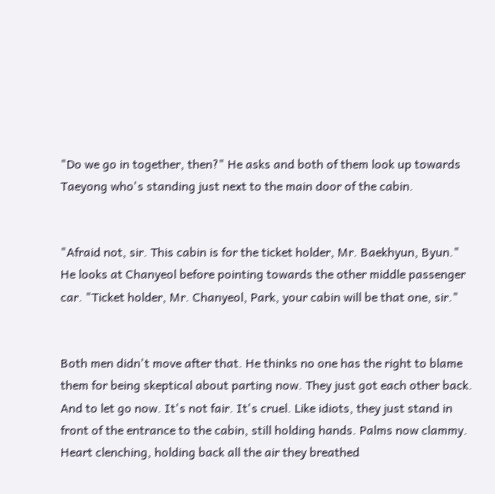"Do we go in together, then?" He asks and both of them look up towards Taeyong who's standing just next to the main door of the cabin.


"Afraid not, sir. This cabin is for the ticket holder, Mr. Baekhyun, Byun." He looks at Chanyeol before pointing towards the other middle passenger car. "Ticket holder, Mr. Chanyeol, Park, your cabin will be that one, sir."


Both men didn't move after that. He thinks no one has the right to blame them for being skeptical about parting now. They just got each other back. And to let go now. It's not fair. It's cruel. Like idiots, they just stand in front of the entrance to the cabin, still holding hands. Palms now clammy. Heart clenching, holding back all the air they breathed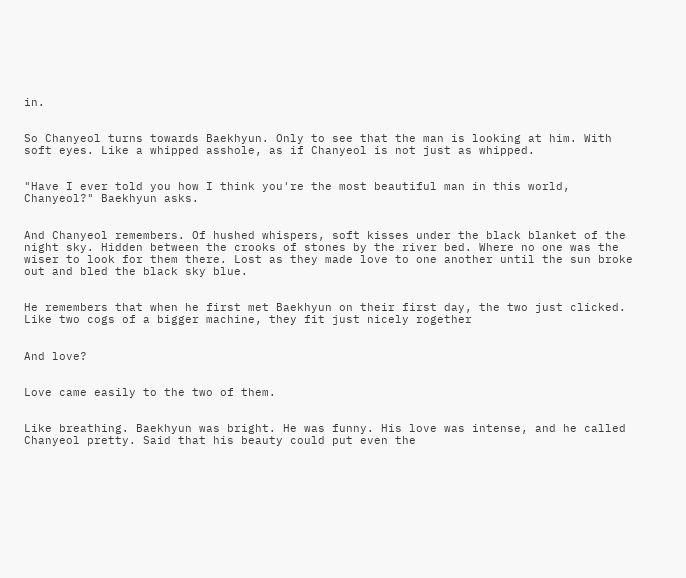in.


So Chanyeol turns towards Baekhyun. Only to see that the man is looking at him. With soft eyes. Like a whipped asshole, as if Chanyeol is not just as whipped.


"Have I ever told you how I think you're the most beautiful man in this world, Chanyeol?" Baekhyun asks.


And Chanyeol remembers. Of hushed whispers, soft kisses under the black blanket of the night sky. Hidden between the crooks of stones by the river bed. Where no one was the wiser to look for them there. Lost as they made love to one another until the sun broke out and bled the black sky blue.


He remembers that when he first met Baekhyun on their first day, the two just clicked. Like two cogs of a bigger machine, they fit just nicely rogether


And love?


Love came easily to the two of them.


Like breathing. Baekhyun was bright. He was funny. His love was intense, and he called Chanyeol pretty. Said that his beauty could put even the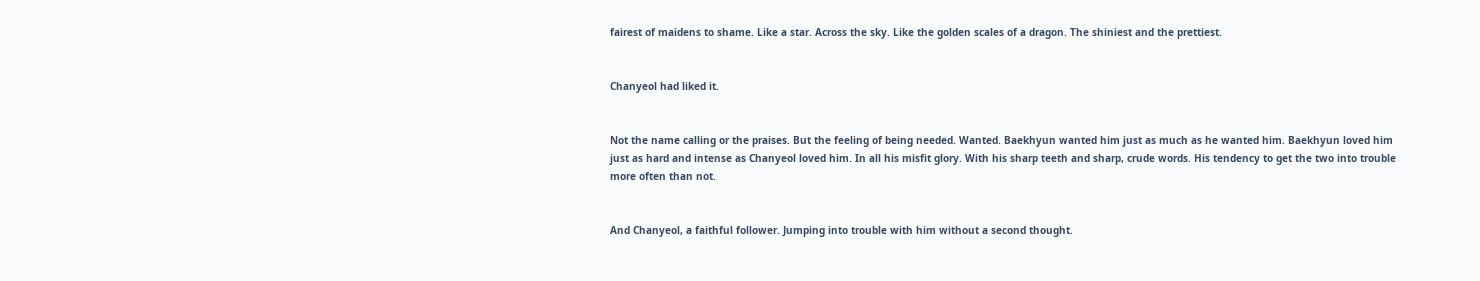fairest of maidens to shame. Like a star. Across the sky. Like the golden scales of a dragon. The shiniest and the prettiest.


Chanyeol had liked it.


Not the name calling or the praises. But the feeling of being needed. Wanted. Baekhyun wanted him just as much as he wanted him. Baekhyun loved him just as hard and intense as Chanyeol loved him. In all his misfit glory. With his sharp teeth and sharp, crude words. His tendency to get the two into trouble more often than not.


And Chanyeol, a faithful follower. Jumping into trouble with him without a second thought.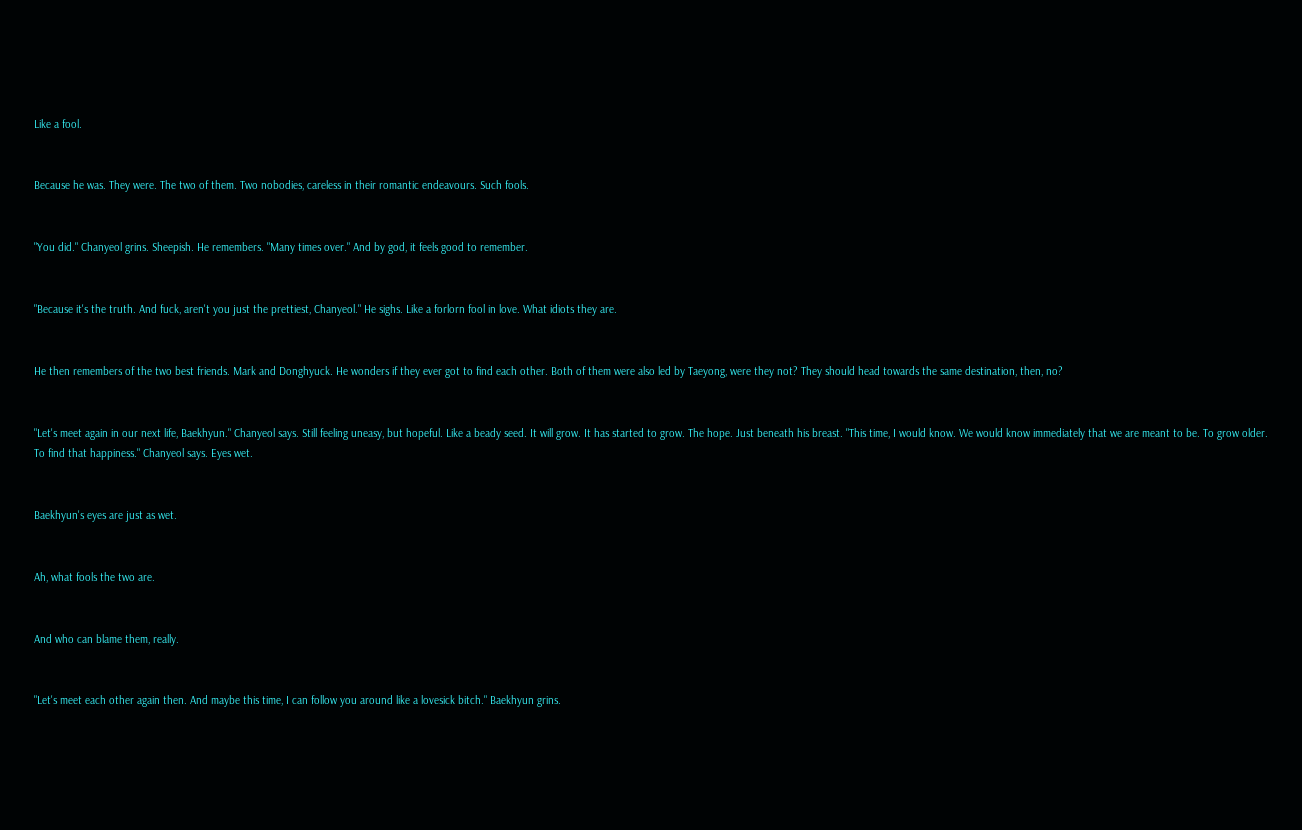Like a fool.


Because he was. They were. The two of them. Two nobodies, careless in their romantic endeavours. Such fools.


"You did." Chanyeol grins. Sheepish. He remembers. "Many times over." And by god, it feels good to remember.


"Because it's the truth. And fuck, aren't you just the prettiest, Chanyeol." He sighs. Like a forlorn fool in love. What idiots they are.


He then remembers of the two best friends. Mark and Donghyuck. He wonders if they ever got to find each other. Both of them were also led by Taeyong, were they not? They should head towards the same destination, then, no?


"Let's meet again in our next life, Baekhyun." Chanyeol says. Still feeling uneasy, but hopeful. Like a beady seed. It will grow. It has started to grow. The hope. Just beneath his breast. "This time, I would know. We would know immediately that we are meant to be. To grow older. To find that happiness." Chanyeol says. Eyes wet.


Baekhyun's eyes are just as wet.


Ah, what fools the two are.


And who can blame them, really.


"Let's meet each other again then. And maybe this time, I can follow you around like a lovesick bitch." Baekhyun grins.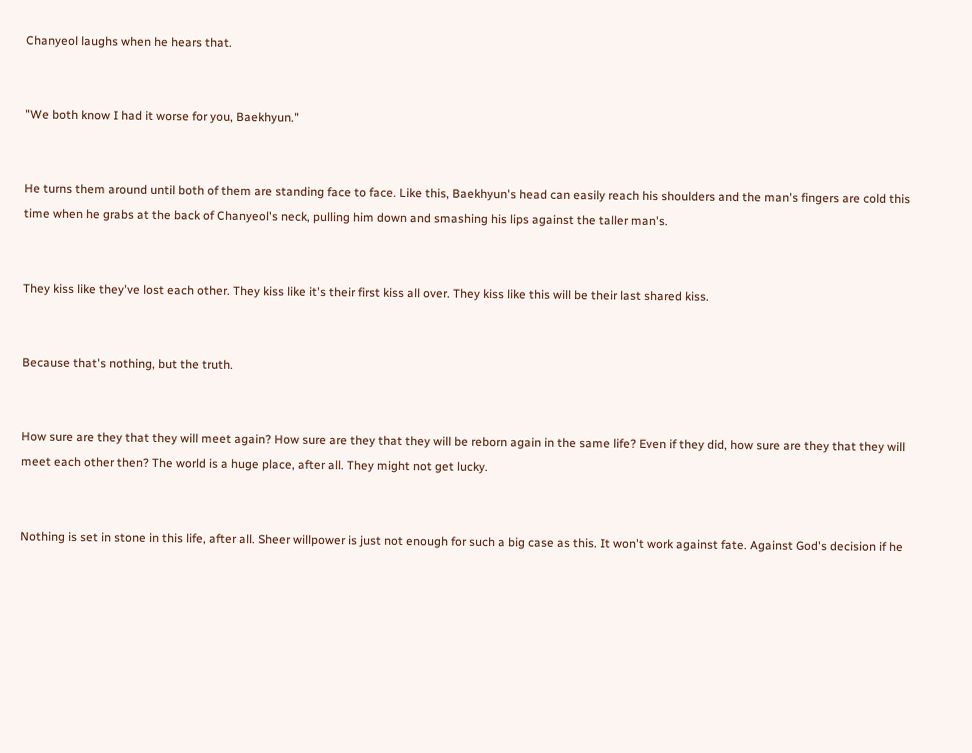Chanyeol laughs when he hears that.


"We both know I had it worse for you, Baekhyun."


He turns them around until both of them are standing face to face. Like this, Baekhyun's head can easily reach his shoulders and the man's fingers are cold this time when he grabs at the back of Chanyeol's neck, pulling him down and smashing his lips against the taller man's.


They kiss like they've lost each other. They kiss like it's their first kiss all over. They kiss like this will be their last shared kiss.


Because that's nothing, but the truth.


How sure are they that they will meet again? How sure are they that they will be reborn again in the same life? Even if they did, how sure are they that they will meet each other then? The world is a huge place, after all. They might not get lucky.


Nothing is set in stone in this life, after all. Sheer willpower is just not enough for such a big case as this. It won't work against fate. Against God's decision if he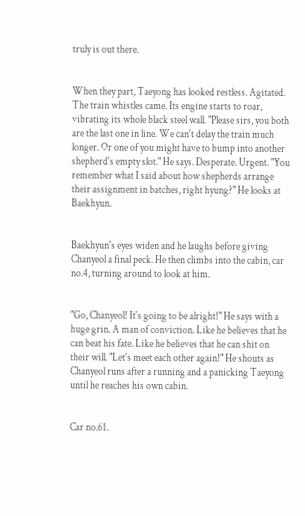truly is out there.


When they part, Taeyong has looked restless. Agitated. The train whistles came. Its engine starts to roar, vibrating its whole black steel wall. "Please sirs, you both are the last one in line. We can't delay the train much longer. Or one of you might have to bump into another shepherd's empty slot." He says. Desperate. Urgent. "You remember what I said about how shepherds arrange their assignment in batches, right hyung?" He looks at Baekhyun.


Baekhyun's eyes widen and he laughs before giving Chanyeol a final peck. He then climbs into the cabin, car no.4, turning around to look at him.


"Go, Chanyeol! It's going to be alright!" He says with a huge grin. A man of conviction. Like he believes that he can beat his fate. Like he believes that he can shit on their will. "Let's meet each other again!" He shouts as Chanyeol runs after a running and a panicking Taeyong until he reaches his own cabin.


Car no.61.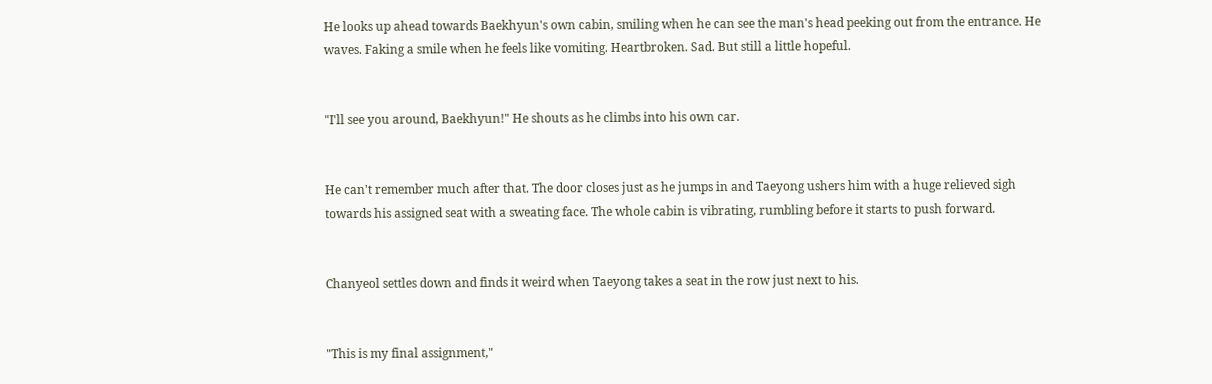He looks up ahead towards Baekhyun's own cabin, smiling when he can see the man's head peeking out from the entrance. He waves. Faking a smile when he feels like vomiting. Heartbroken. Sad. But still a little hopeful.


"I'll see you around, Baekhyun!" He shouts as he climbs into his own car.


He can't remember much after that. The door closes just as he jumps in and Taeyong ushers him with a huge relieved sigh towards his assigned seat with a sweating face. The whole cabin is vibrating, rumbling before it starts to push forward.


Chanyeol settles down and finds it weird when Taeyong takes a seat in the row just next to his.


"This is my final assignment,"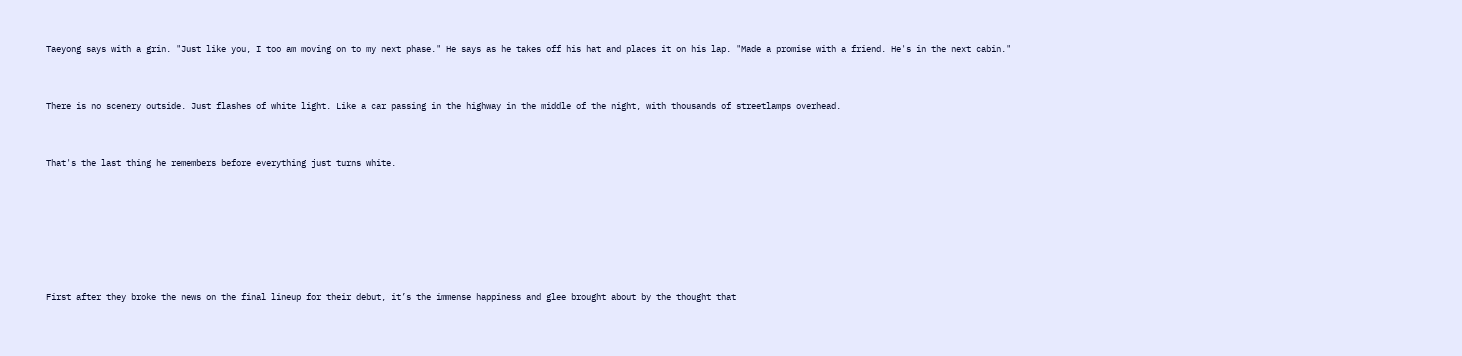Taeyong says with a grin. "Just like you, I too am moving on to my next phase." He says as he takes off his hat and places it on his lap. "Made a promise with a friend. He's in the next cabin."


There is no scenery outside. Just flashes of white light. Like a car passing in the highway in the middle of the night, with thousands of streetlamps overhead.


That's the last thing he remembers before everything just turns white.






First after they broke the news on the final lineup for their debut, it’s the immense happiness and glee brought about by the thought that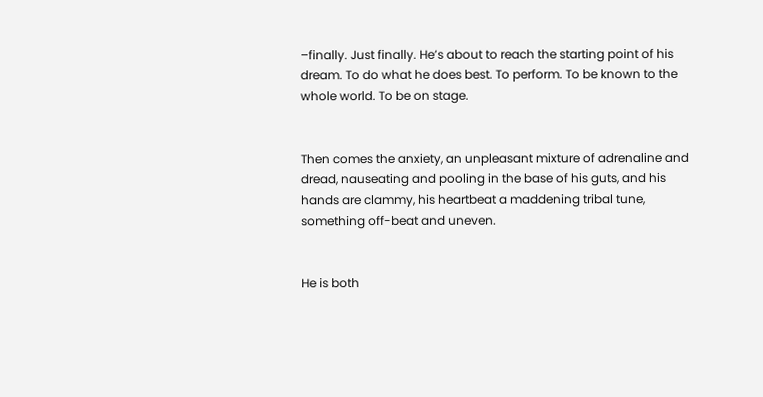–finally. Just finally. He’s about to reach the starting point of his dream. To do what he does best. To perform. To be known to the whole world. To be on stage.


Then comes the anxiety, an unpleasant mixture of adrenaline and dread, nauseating and pooling in the base of his guts, and his hands are clammy, his heartbeat a maddening tribal tune, something off-beat and uneven.


He is both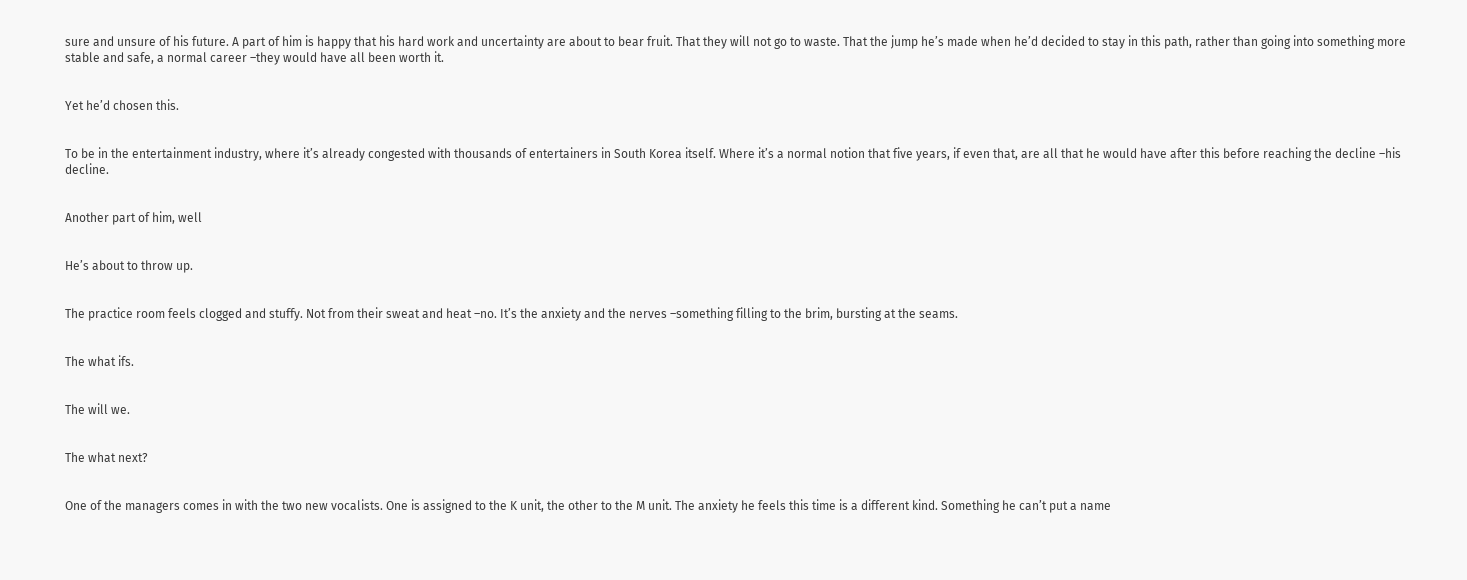sure and unsure of his future. A part of him is happy that his hard work and uncertainty are about to bear fruit. That they will not go to waste. That the jump he’s made when he’d decided to stay in this path, rather than going into something more stable and safe, a normal career –they would have all been worth it.


Yet he’d chosen this.


To be in the entertainment industry, where it’s already congested with thousands of entertainers in South Korea itself. Where it’s a normal notion that five years, if even that, are all that he would have after this before reaching the decline –his decline.


Another part of him, well


He’s about to throw up.


The practice room feels clogged and stuffy. Not from their sweat and heat –no. It’s the anxiety and the nerves –something filling to the brim, bursting at the seams.


The what ifs.


The will we.


The what next?


One of the managers comes in with the two new vocalists. One is assigned to the K unit, the other to the M unit. The anxiety he feels this time is a different kind. Something he can’t put a name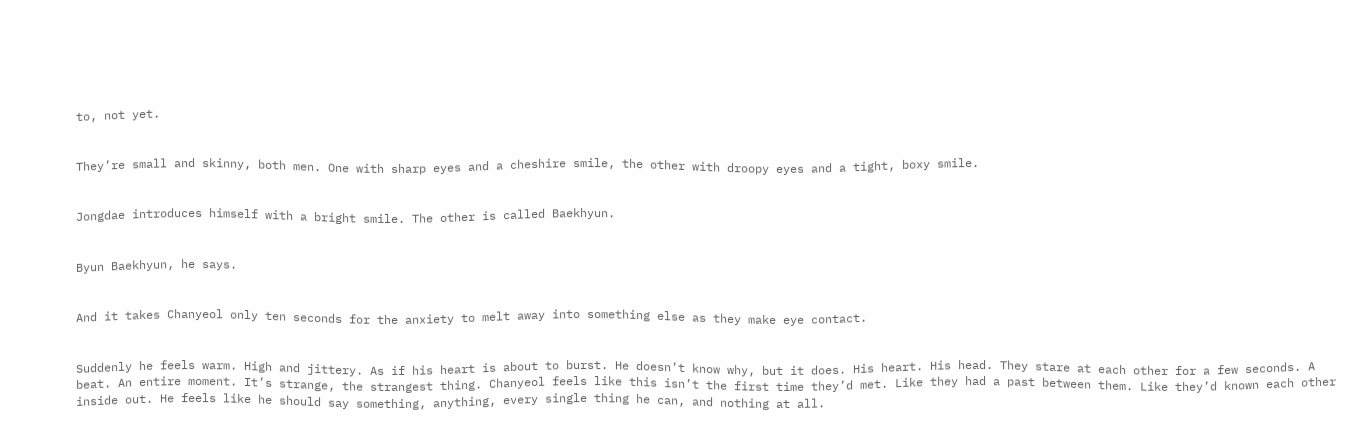to, not yet.


They’re small and skinny, both men. One with sharp eyes and a cheshire smile, the other with droopy eyes and a tight, boxy smile.


Jongdae introduces himself with a bright smile. The other is called Baekhyun.


Byun Baekhyun, he says.


And it takes Chanyeol only ten seconds for the anxiety to melt away into something else as they make eye contact.


Suddenly he feels warm. High and jittery. As if his heart is about to burst. He doesn’t know why, but it does. His heart. His head. They stare at each other for a few seconds. A beat. An entire moment. It’s strange, the strangest thing. Chanyeol feels like this isn’t the first time they’d met. Like they had a past between them. Like they’d known each other inside out. He feels like he should say something, anything, every single thing he can, and nothing at all.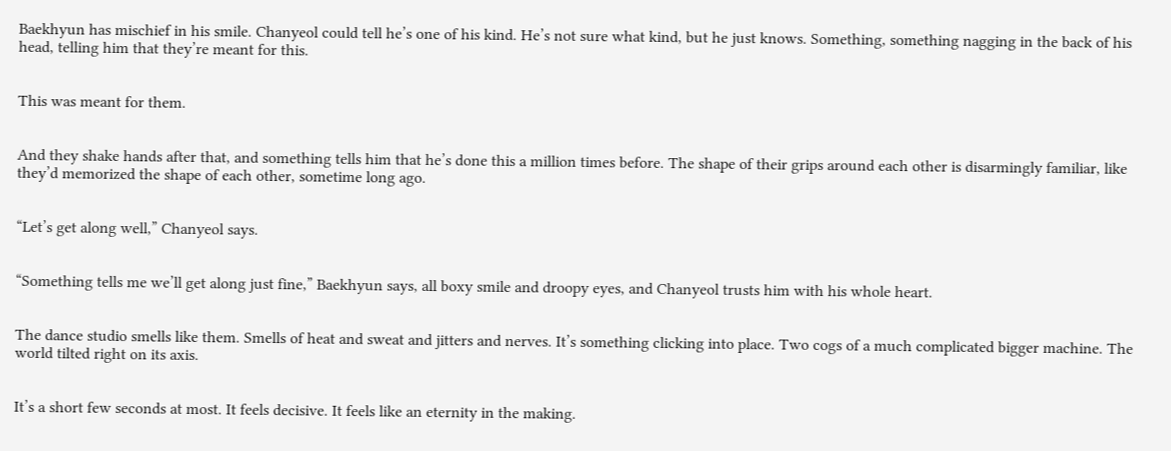Baekhyun has mischief in his smile. Chanyeol could tell he’s one of his kind. He’s not sure what kind, but he just knows. Something, something nagging in the back of his head, telling him that they’re meant for this.


This was meant for them.


And they shake hands after that, and something tells him that he’s done this a million times before. The shape of their grips around each other is disarmingly familiar, like they’d memorized the shape of each other, sometime long ago.


“Let’s get along well,” Chanyeol says.


“Something tells me we’ll get along just fine,” Baekhyun says, all boxy smile and droopy eyes, and Chanyeol trusts him with his whole heart.


The dance studio smells like them. Smells of heat and sweat and jitters and nerves. It’s something clicking into place. Two cogs of a much complicated bigger machine. The world tilted right on its axis.


It’s a short few seconds at most. It feels decisive. It feels like an eternity in the making.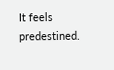It feels predestined.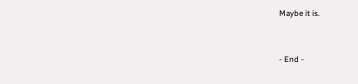Maybe it is.


- End -